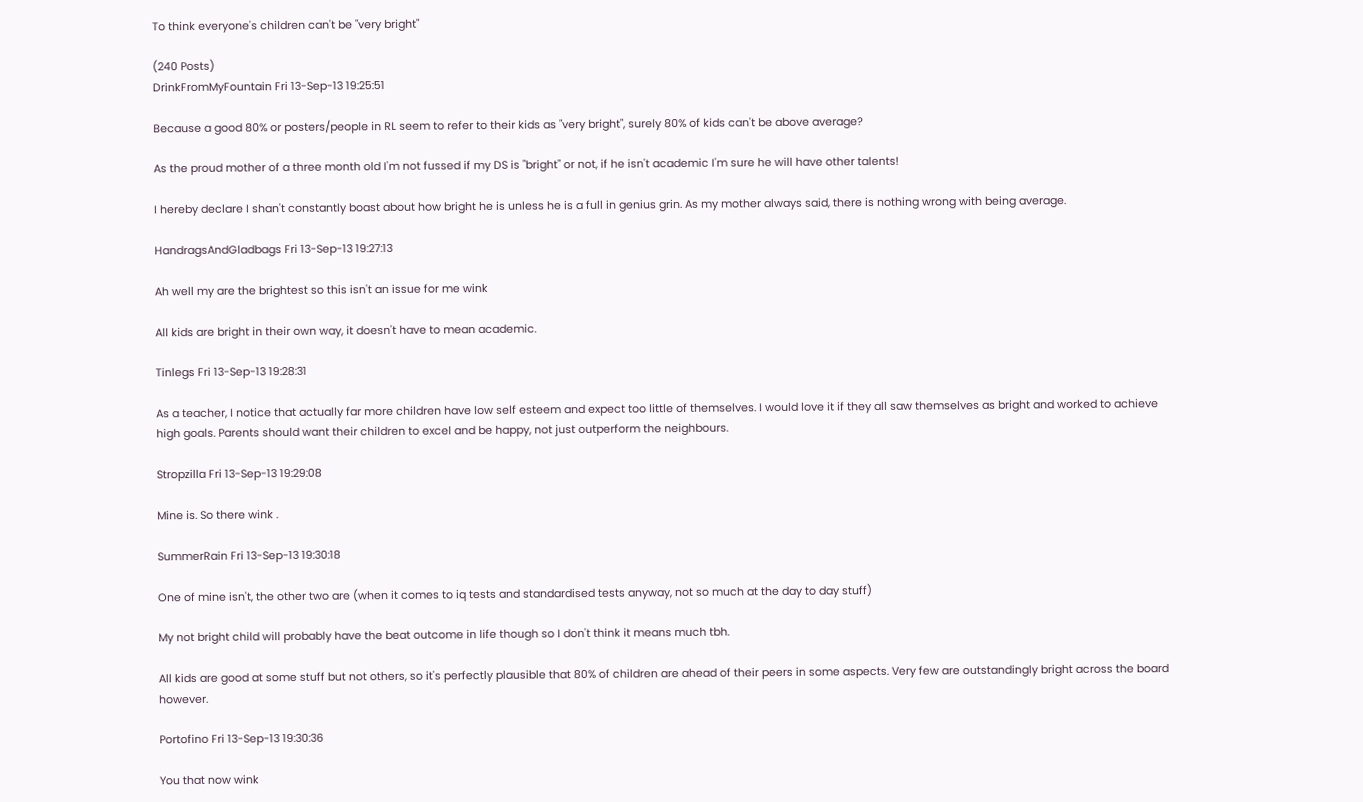To think everyone's children can't be "very bright"

(240 Posts)
DrinkFromMyFountain Fri 13-Sep-13 19:25:51

Because a good 80% or posters/people in RL seem to refer to their kids as "very bright", surely 80% of kids can't be above average?

As the proud mother of a three month old I'm not fussed if my DS is "bright" or not, if he isn't academic I'm sure he will have other talents!

I hereby declare I shan't constantly boast about how bright he is unless he is a full in genius grin. As my mother always said, there is nothing wrong with being average.

HandragsAndGladbags Fri 13-Sep-13 19:27:13

Ah well my are the brightest so this isn't an issue for me wink

All kids are bright in their own way, it doesn't have to mean academic.

Tinlegs Fri 13-Sep-13 19:28:31

As a teacher, I notice that actually far more children have low self esteem and expect too little of themselves. I would love it if they all saw themselves as bright and worked to achieve high goals. Parents should want their children to excel and be happy, not just outperform the neighbours.

Stropzilla Fri 13-Sep-13 19:29:08

Mine is. So there wink .

SummerRain Fri 13-Sep-13 19:30:18

One of mine isn't, the other two are (when it comes to iq tests and standardised tests anyway, not so much at the day to day stuff)

My not bright child will probably have the beat outcome in life though so I don't think it means much tbh.

All kids are good at some stuff but not others, so it's perfectly plausible that 80% of children are ahead of their peers in some aspects. Very few are outstandingly bright across the board however.

Portofino Fri 13-Sep-13 19:30:36

You that now wink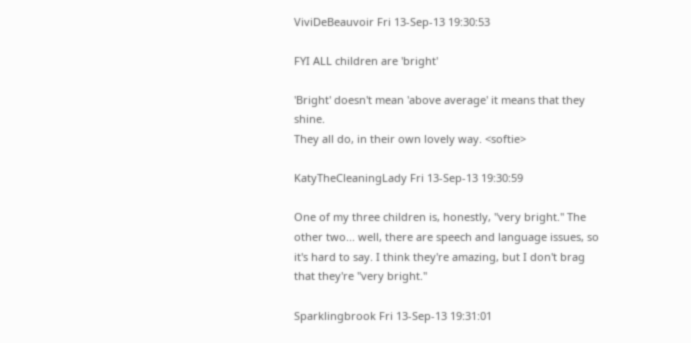ViviDeBeauvoir Fri 13-Sep-13 19:30:53

FYI ALL children are 'bright'

'Bright' doesn't mean 'above average' it means that they shine.
They all do, in their own lovely way. <softie>

KatyTheCleaningLady Fri 13-Sep-13 19:30:59

One of my three children is, honestly, "very bright." The other two... well, there are speech and language issues, so it's hard to say. I think they're amazing, but I don't brag that they're "very bright."

Sparklingbrook Fri 13-Sep-13 19:31:01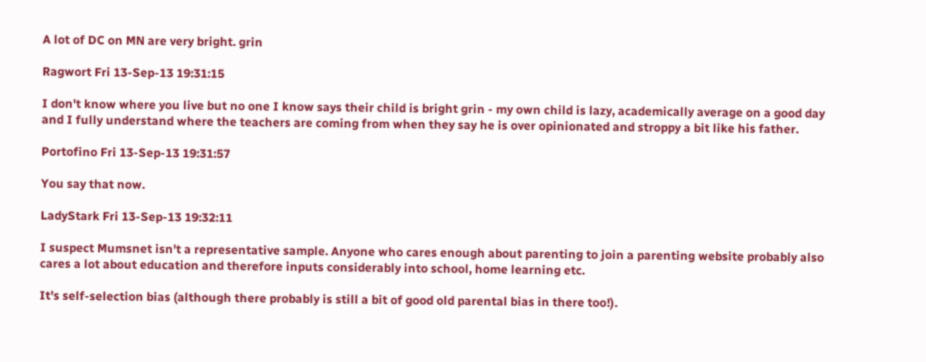A lot of DC on MN are very bright. grin

Ragwort Fri 13-Sep-13 19:31:15

I don't know where you live but no one I know says their child is bright grin - my own child is lazy, academically average on a good day and I fully understand where the teachers are coming from when they say he is over opinionated and stroppy a bit like his father.

Portofino Fri 13-Sep-13 19:31:57

You say that now.

LadyStark Fri 13-Sep-13 19:32:11

I suspect Mumsnet isn't a representative sample. Anyone who cares enough about parenting to join a parenting website probably also cares a lot about education and therefore inputs considerably into school, home learning etc.

It's self-selection bias (although there probably is still a bit of good old parental bias in there too!).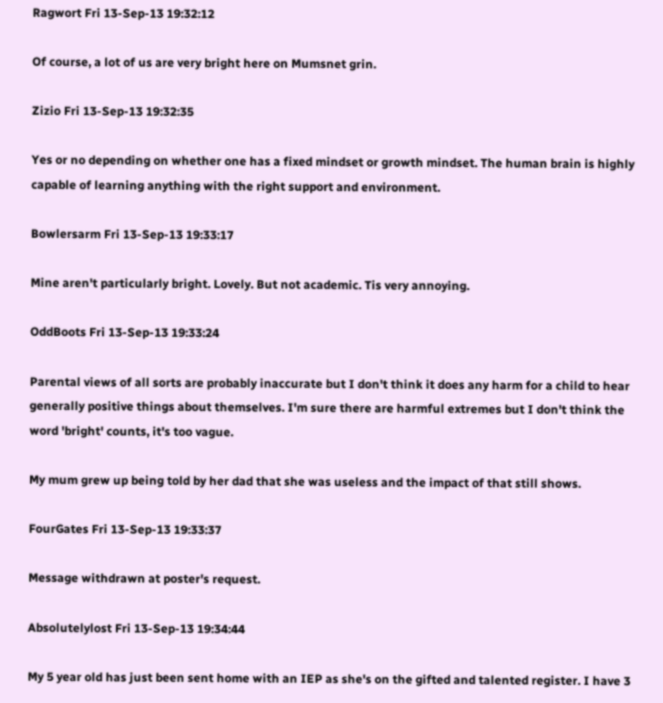Ragwort Fri 13-Sep-13 19:32:12

Of course, a lot of us are very bright here on Mumsnet grin.

Zizio Fri 13-Sep-13 19:32:35

Yes or no depending on whether one has a fixed mindset or growth mindset. The human brain is highly capable of learning anything with the right support and environment.

Bowlersarm Fri 13-Sep-13 19:33:17

Mine aren't particularly bright. Lovely. But not academic. Tis very annoying.

OddBoots Fri 13-Sep-13 19:33:24

Parental views of all sorts are probably inaccurate but I don't think it does any harm for a child to hear generally positive things about themselves. I'm sure there are harmful extremes but I don't think the word 'bright' counts, it's too vague.

My mum grew up being told by her dad that she was useless and the impact of that still shows.

FourGates Fri 13-Sep-13 19:33:37

Message withdrawn at poster's request.

Absolutelylost Fri 13-Sep-13 19:34:44

My 5 year old has just been sent home with an IEP as she's on the gifted and talented register. I have 3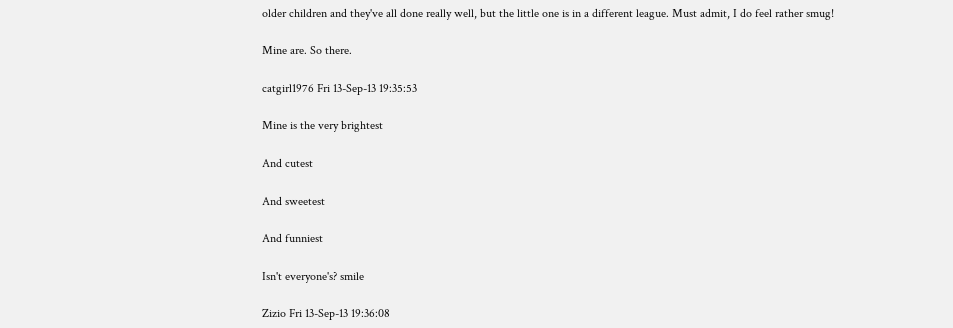older children and they've all done really well, but the little one is in a different league. Must admit, I do feel rather smug!

Mine are. So there.

catgirl1976 Fri 13-Sep-13 19:35:53

Mine is the very brightest

And cutest

And sweetest

And funniest

Isn't everyone's? smile

Zizio Fri 13-Sep-13 19:36:08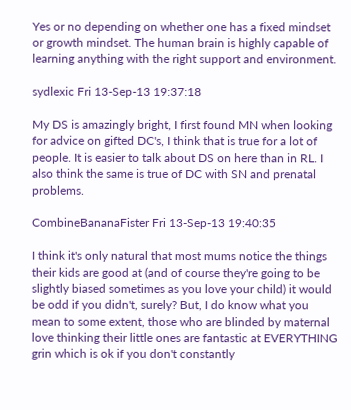Yes or no depending on whether one has a fixed mindset or growth mindset. The human brain is highly capable of learning anything with the right support and environment.

sydlexic Fri 13-Sep-13 19:37:18

My DS is amazingly bright, I first found MN when looking for advice on gifted DC's, I think that is true for a lot of people. It is easier to talk about DS on here than in RL. I also think the same is true of DC with SN and prenatal problems.

CombineBananaFister Fri 13-Sep-13 19:40:35

I think it's only natural that most mums notice the things their kids are good at (and of course they're going to be slightly biased sometimes as you love your child) it would be odd if you didn't, surely? But, I do know what you mean to some extent, those who are blinded by maternal love thinking their little ones are fantastic at EVERYTHING grin which is ok if you don't constantly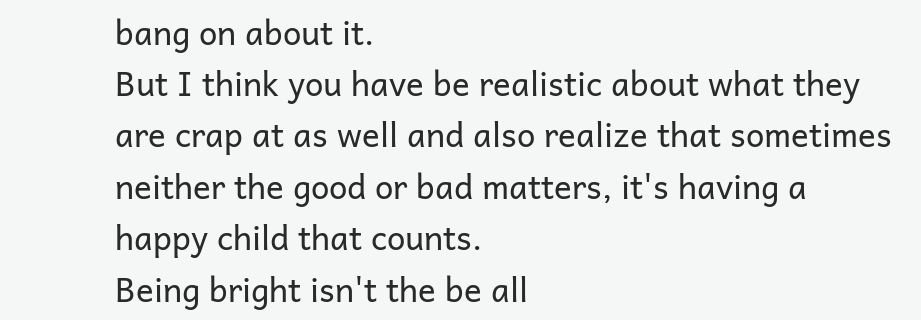bang on about it.
But I think you have be realistic about what they are crap at as well and also realize that sometimes neither the good or bad matters, it's having a happy child that counts.
Being bright isn't the be all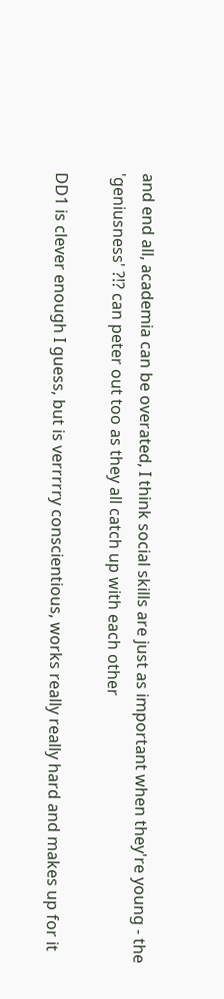and end all, academia can be overated, I think social skills are just as important when they're young - the 'geniusness' ?!? can peter out too as they all catch up with each other

DD1 is clever enough I guess, but is verrrrry conscientious, works really really hard and makes up for it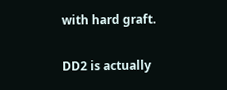with hard graft.

DD2 is actually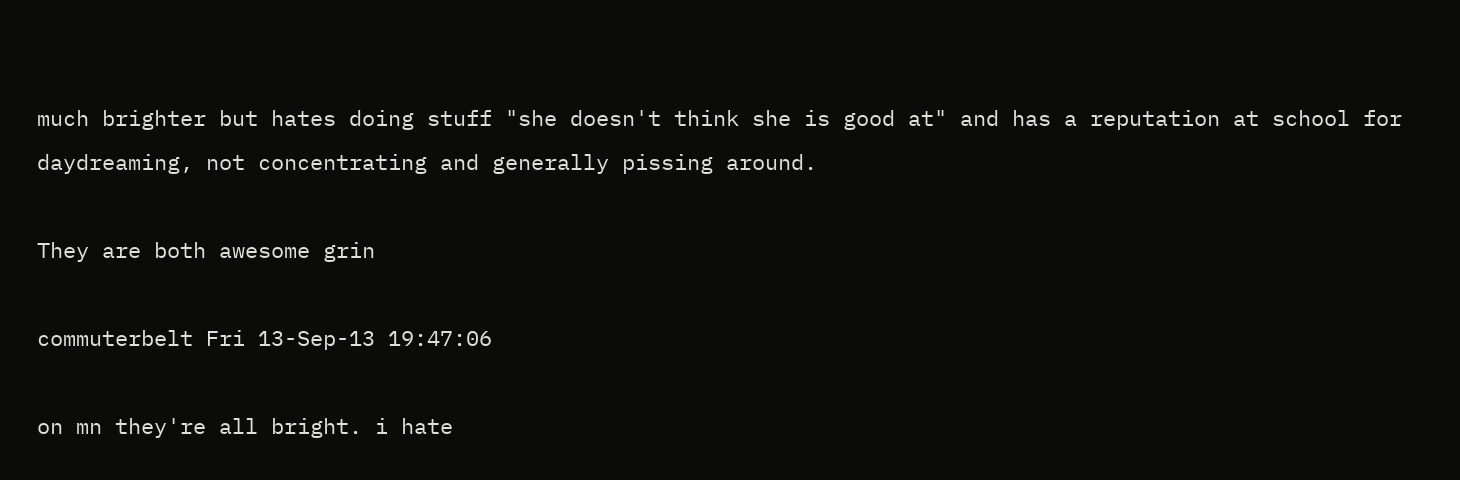much brighter but hates doing stuff "she doesn't think she is good at" and has a reputation at school for daydreaming, not concentrating and generally pissing around.

They are both awesome grin

commuterbelt Fri 13-Sep-13 19:47:06

on mn they're all bright. i hate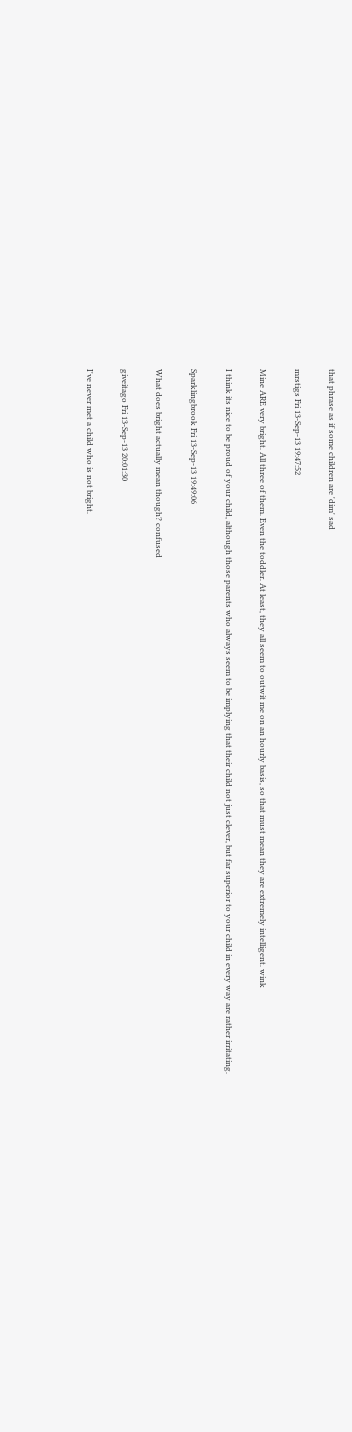that phrase as if some children are 'dim' sad

mrstigs Fri 13-Sep-13 19:47:52

Mine ARE very bright. All three of them. Even the toddler. At least, they all seem to outwit me on an hourly basis, so that must mean they are extremely intelligent. wink

I think its nice to be proud of your child, although those parents who always seem to be implying that their child not just clever, but far superior to your child in every way are rather irritating.

Sparklingbrook Fri 13-Sep-13 19:49:06

What does bright actually mean though? confused

giveitago Fri 13-Sep-13 20:01:30

I've never met a child who is not bright.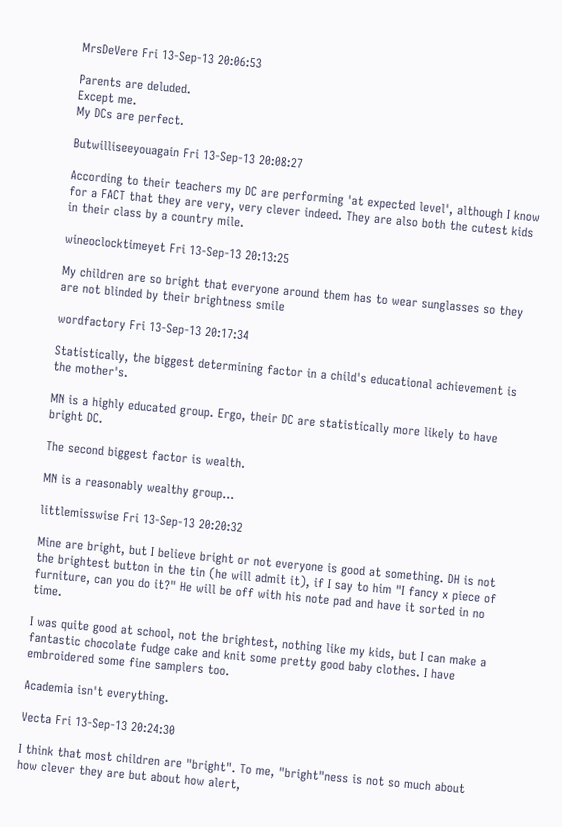MrsDeVere Fri 13-Sep-13 20:06:53

Parents are deluded.
Except me.
My DCs are perfect.

Butwilliseeyouagain Fri 13-Sep-13 20:08:27

According to their teachers my DC are performing 'at expected level', although I know for a FACT that they are very, very clever indeed. They are also both the cutest kids in their class by a country mile.

wineoclocktimeyet Fri 13-Sep-13 20:13:25

My children are so bright that everyone around them has to wear sunglasses so they are not blinded by their brightness smile

wordfactory Fri 13-Sep-13 20:17:34

Statistically, the biggest determining factor in a child's educational achievement is the mother's.

MN is a highly educated group. Ergo, their DC are statistically more likely to have bright DC.

The second biggest factor is wealth.

MN is a reasonably wealthy group...

littlemisswise Fri 13-Sep-13 20:20:32

Mine are bright, but I believe bright or not everyone is good at something. DH is not the brightest button in the tin (he will admit it), if I say to him "I fancy x piece of furniture, can you do it?" He will be off with his note pad and have it sorted in no time.

I was quite good at school, not the brightest, nothing like my kids, but I can make a fantastic chocolate fudge cake and knit some pretty good baby clothes. I have embroidered some fine samplers too.

Academia isn't everything.

Vecta Fri 13-Sep-13 20:24:30

I think that most children are "bright". To me, "bright"ness is not so much about how clever they are but about how alert,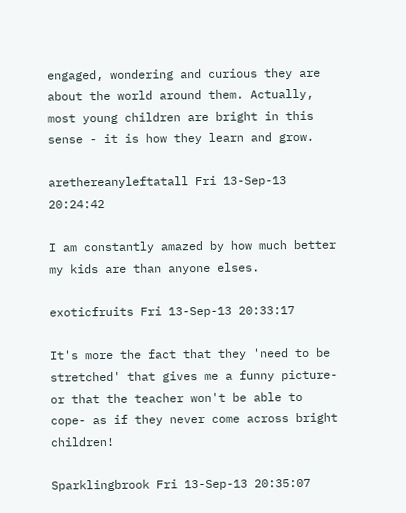engaged, wondering and curious they are about the world around them. Actually, most young children are bright in this sense - it is how they learn and grow.

arethereanyleftatall Fri 13-Sep-13 20:24:42

I am constantly amazed by how much better my kids are than anyone elses.

exoticfruits Fri 13-Sep-13 20:33:17

It's more the fact that they 'need to be stretched' that gives me a funny picture- or that the teacher won't be able to cope- as if they never come across bright children!

Sparklingbrook Fri 13-Sep-13 20:35:07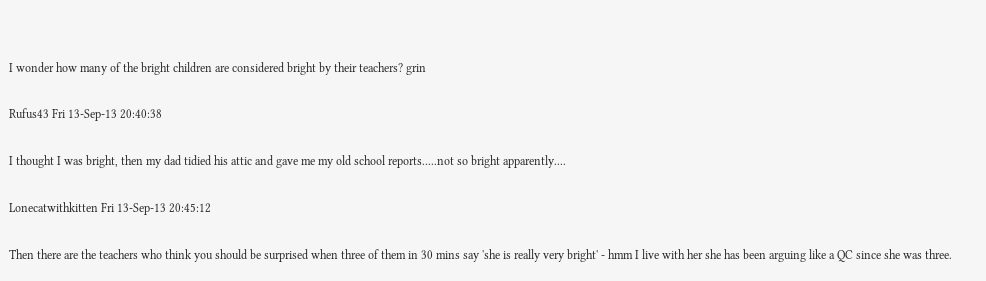I wonder how many of the bright children are considered bright by their teachers? grin

Rufus43 Fri 13-Sep-13 20:40:38

I thought I was bright, then my dad tidied his attic and gave me my old school reports.....not so bright apparently....

Lonecatwithkitten Fri 13-Sep-13 20:45:12

Then there are the teachers who think you should be surprised when three of them in 30 mins say 'she is really very bright' - hmm I live with her she has been arguing like a QC since she was three.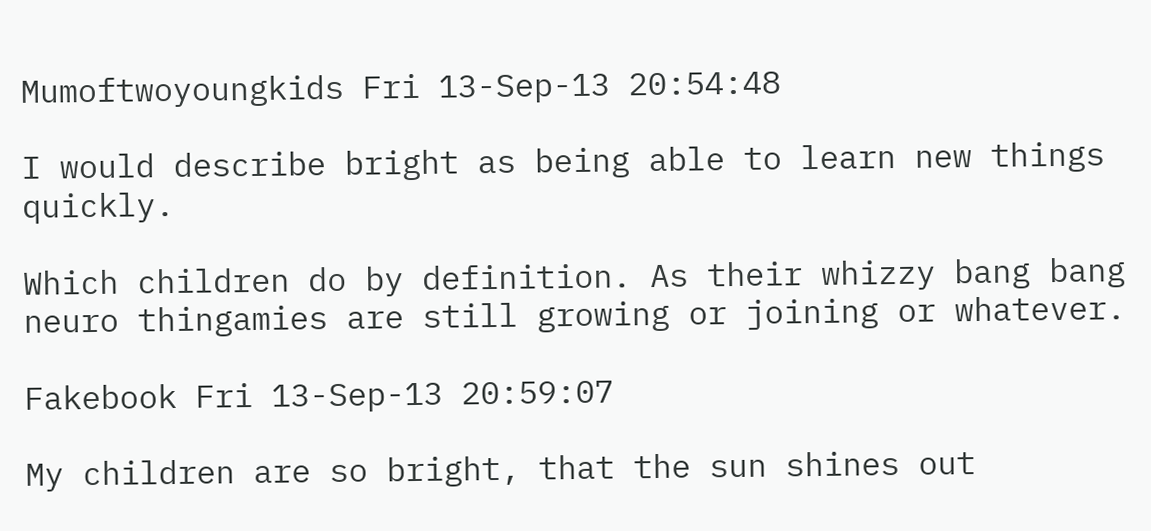Mumoftwoyoungkids Fri 13-Sep-13 20:54:48

I would describe bright as being able to learn new things quickly.

Which children do by definition. As their whizzy bang bang neuro thingamies are still growing or joining or whatever.

Fakebook Fri 13-Sep-13 20:59:07

My children are so bright, that the sun shines out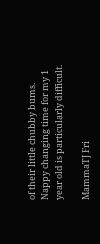of their little chubby bums. Nappy changing time for my 1 year old is particularly difficult.

MammaTJ Fri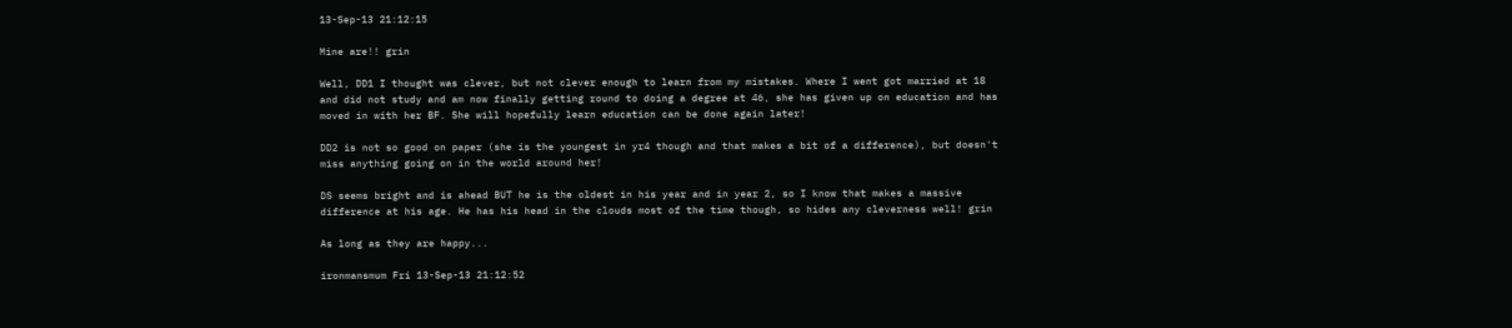13-Sep-13 21:12:15

Mine are!! grin

Well, DD1 I thought was clever, but not clever enough to learn from my mistakes. Where I went got married at 18 and did not study and am now finally getting round to doing a degree at 46, she has given up on education and has moved in with her BF. She will hopefully learn education can be done again later!

DD2 is not so good on paper (she is the youngest in yr4 though and that makes a bit of a difference), but doesn't miss anything going on in the world around her!

DS seems bright and is ahead BUT he is the oldest in his year and in year 2, so I know that makes a massive difference at his age. He has his head in the clouds most of the time though, so hides any cleverness well! grin

As long as they are happy...

ironmansmum Fri 13-Sep-13 21:12:52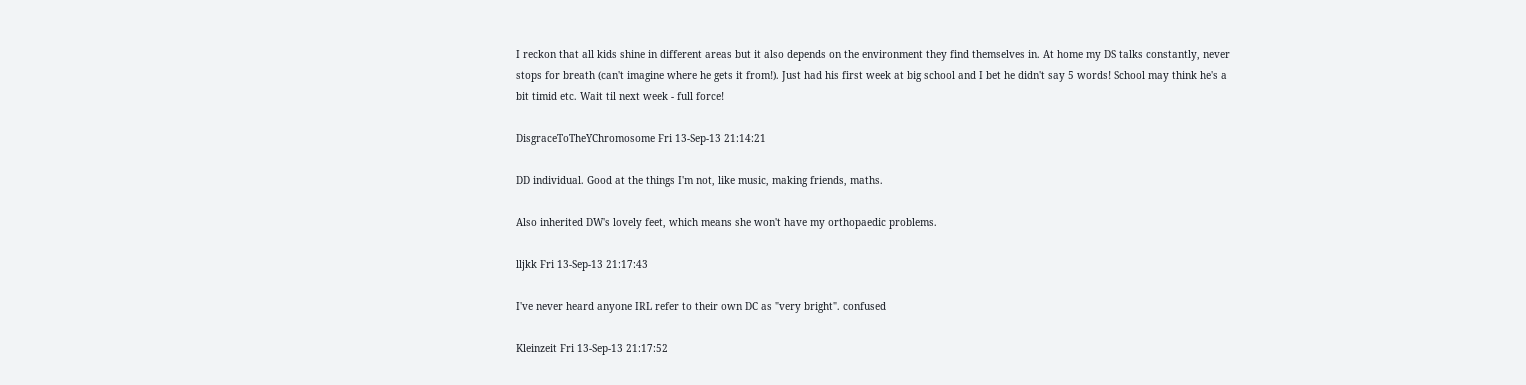I reckon that all kids shine in different areas but it also depends on the environment they find themselves in. At home my DS talks constantly, never stops for breath (can't imagine where he gets it from!). Just had his first week at big school and I bet he didn't say 5 words! School may think he's a bit timid etc. Wait til next week - full force!

DisgraceToTheYChromosome Fri 13-Sep-13 21:14:21

DD individual. Good at the things I'm not, like music, making friends, maths.

Also inherited DW's lovely feet, which means she won't have my orthopaedic problems.

lljkk Fri 13-Sep-13 21:17:43

I've never heard anyone IRL refer to their own DC as "very bright". confused

Kleinzeit Fri 13-Sep-13 21:17:52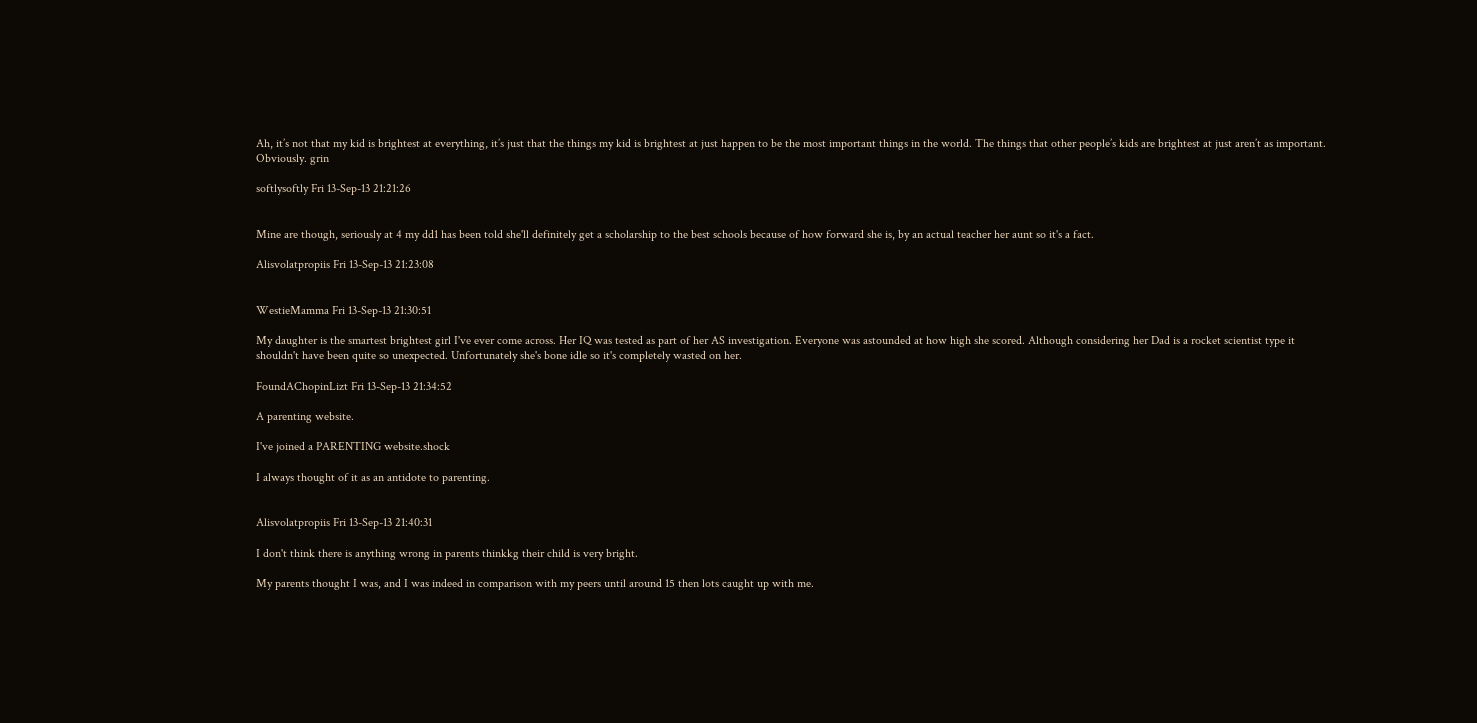Ah, it’s not that my kid is brightest at everything, it’s just that the things my kid is brightest at just happen to be the most important things in the world. The things that other people’s kids are brightest at just aren’t as important. Obviously. grin

softlysoftly Fri 13-Sep-13 21:21:26


Mine are though, seriously at 4 my dd1 has been told she'll definitely get a scholarship to the best schools because of how forward she is, by an actual teacher her aunt so it's a fact.

Alisvolatpropiis Fri 13-Sep-13 21:23:08


WestieMamma Fri 13-Sep-13 21:30:51

My daughter is the smartest brightest girl I've ever come across. Her IQ was tested as part of her AS investigation. Everyone was astounded at how high she scored. Although considering her Dad is a rocket scientist type it shouldn't have been quite so unexpected. Unfortunately she's bone idle so it's completely wasted on her.

FoundAChopinLizt Fri 13-Sep-13 21:34:52

A parenting website.

I've joined a PARENTING website.shock

I always thought of it as an antidote to parenting.


Alisvolatpropiis Fri 13-Sep-13 21:40:31

I don't think there is anything wrong in parents thinkkg their child is very bright.

My parents thought I was, and I was indeed in comparison with my peers until around 15 then lots caught up with me.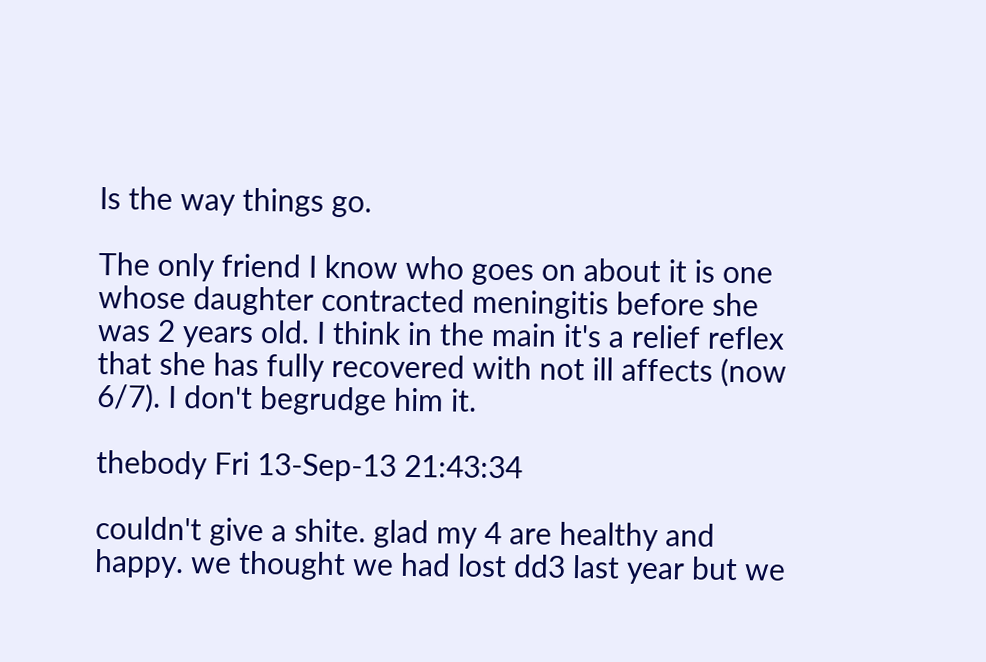Is the way things go.

The only friend I know who goes on about it is one whose daughter contracted meningitis before she was 2 years old. I think in the main it's a relief reflex that she has fully recovered with not ill affects (now 6/7). I don't begrudge him it.

thebody Fri 13-Sep-13 21:43:34

couldn't give a shite. glad my 4 are healthy and happy. we thought we had lost dd3 last year but we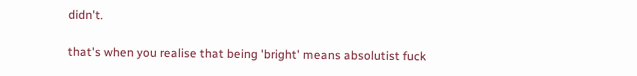didn't.

that's when you realise that being 'bright' means absolutist fuck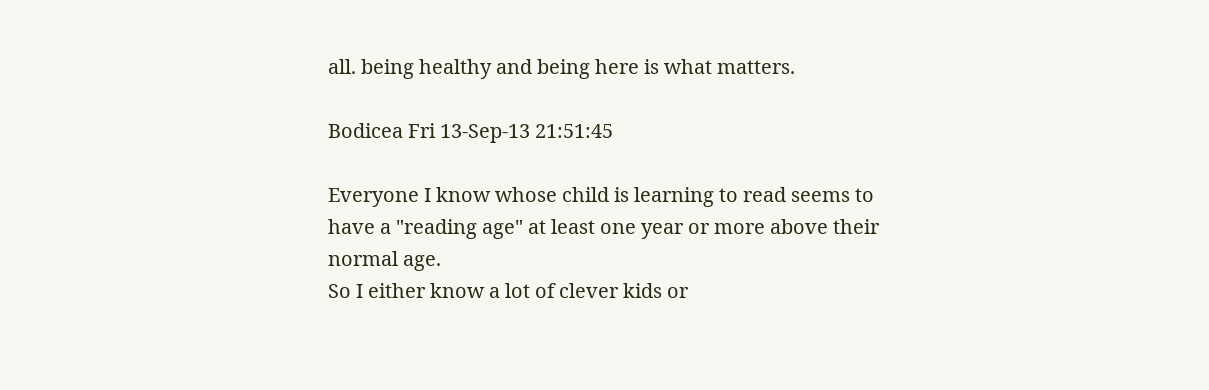all. being healthy and being here is what matters.

Bodicea Fri 13-Sep-13 21:51:45

Everyone I know whose child is learning to read seems to have a "reading age" at least one year or more above their normal age.
So I either know a lot of clever kids or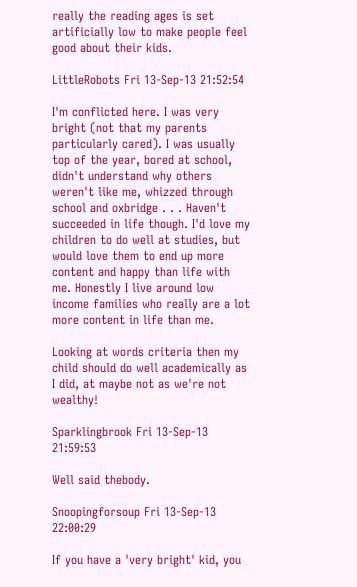really the reading ages is set artificially low to make people feel good about their kids.

LittleRobots Fri 13-Sep-13 21:52:54

I'm conflicted here. I was very bright (not that my parents particularly cared). I was usually top of the year, bored at school, didn't understand why others weren't like me, whizzed through school and oxbridge . . . Haven't succeeded in life though. I'd love my children to do well at studies, but would love them to end up more content and happy than life with me. Honestly I live around low income families who really are a lot more content in life than me.

Looking at words criteria then my child should do well academically as I did, at maybe not as we're not wealthy!

Sparklingbrook Fri 13-Sep-13 21:59:53

Well said thebody.

Snoopingforsoup Fri 13-Sep-13 22:00:29

If you have a 'very bright' kid, you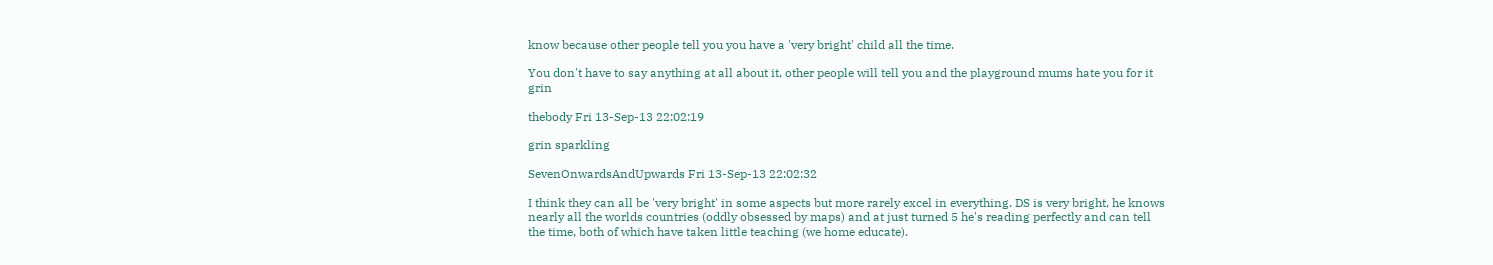know because other people tell you you have a 'very bright' child all the time.

You don't have to say anything at all about it, other people will tell you and the playground mums hate you for it grin

thebody Fri 13-Sep-13 22:02:19

grin sparkling

SevenOnwardsAndUpwards Fri 13-Sep-13 22:02:32

I think they can all be 'very bright' in some aspects but more rarely excel in everything. DS is very bright, he knows nearly all the worlds countries (oddly obsessed by maps) and at just turned 5 he's reading perfectly and can tell the time, both of which have taken little teaching (we home educate).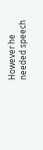However he needed speech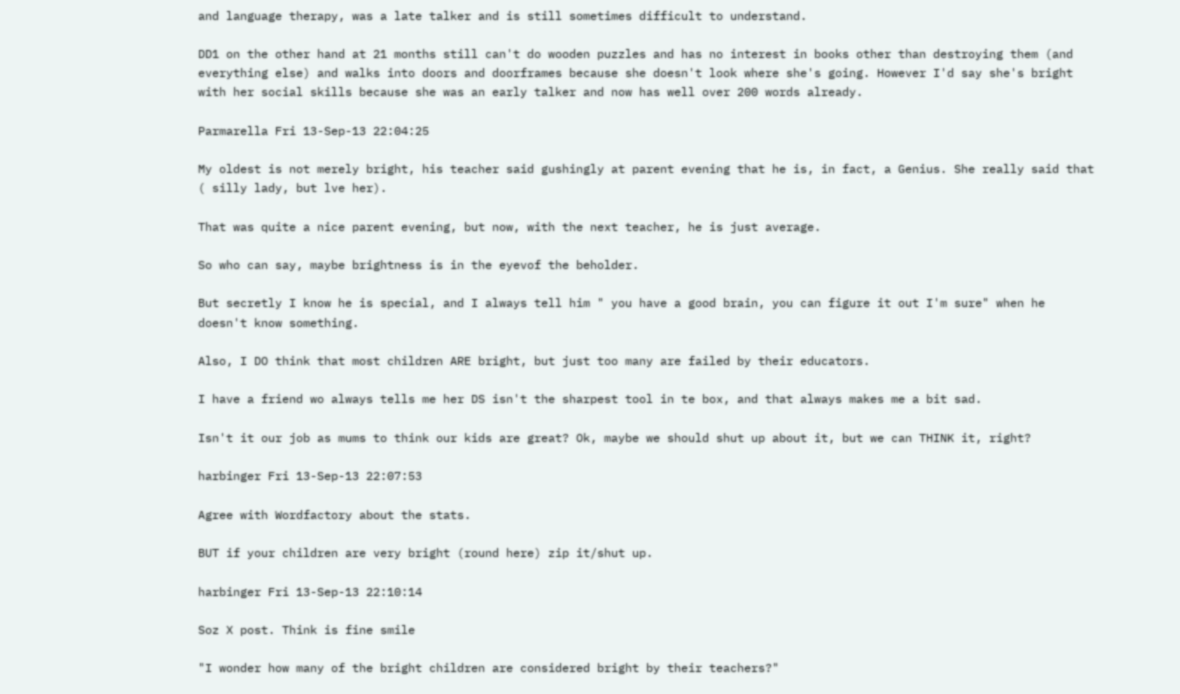and language therapy, was a late talker and is still sometimes difficult to understand.

DD1 on the other hand at 21 months still can't do wooden puzzles and has no interest in books other than destroying them (and everything else) and walks into doors and doorframes because she doesn't look where she's going. However I'd say she's bright with her social skills because she was an early talker and now has well over 200 words already.

Parmarella Fri 13-Sep-13 22:04:25

My oldest is not merely bright, his teacher said gushingly at parent evening that he is, in fact, a Genius. She really said that ( silly lady, but lve her).

That was quite a nice parent evening, but now, with the next teacher, he is just average.

So who can say, maybe brightness is in the eyevof the beholder.

But secretly I know he is special, and I always tell him " you have a good brain, you can figure it out I'm sure" when he doesn't know something.

Also, I DO think that most children ARE bright, but just too many are failed by their educators.

I have a friend wo always tells me her DS isn't the sharpest tool in te box, and that always makes me a bit sad.

Isn't it our job as mums to think our kids are great? Ok, maybe we should shut up about it, but we can THINK it, right?

harbinger Fri 13-Sep-13 22:07:53

Agree with Wordfactory about the stats.

BUT if your children are very bright (round here) zip it/shut up.

harbinger Fri 13-Sep-13 22:10:14

Soz X post. Think is fine smile

"I wonder how many of the bright children are considered bright by their teachers?"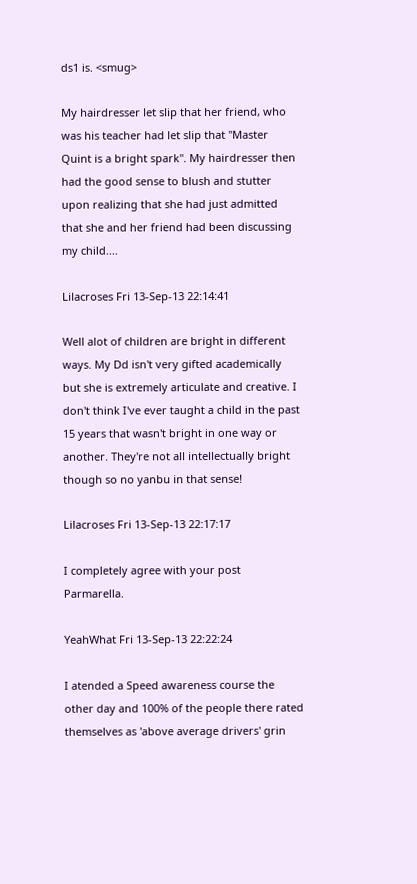ds1 is. <smug>

My hairdresser let slip that her friend, who was his teacher had let slip that "Master Quint is a bright spark". My hairdresser then had the good sense to blush and stutter upon realizing that she had just admitted that she and her friend had been discussing my child....

Lilacroses Fri 13-Sep-13 22:14:41

Well alot of children are bright in different ways. My Dd isn't very gifted academically but she is extremely articulate and creative. I don't think I've ever taught a child in the past 15 years that wasn't bright in one way or another. They're not all intellectually bright though so no yanbu in that sense!

Lilacroses Fri 13-Sep-13 22:17:17

I completely agree with your post Parmarella.

YeahWhat Fri 13-Sep-13 22:22:24

I atended a Speed awareness course the other day and 100% of the people there rated themselves as 'above average drivers' grin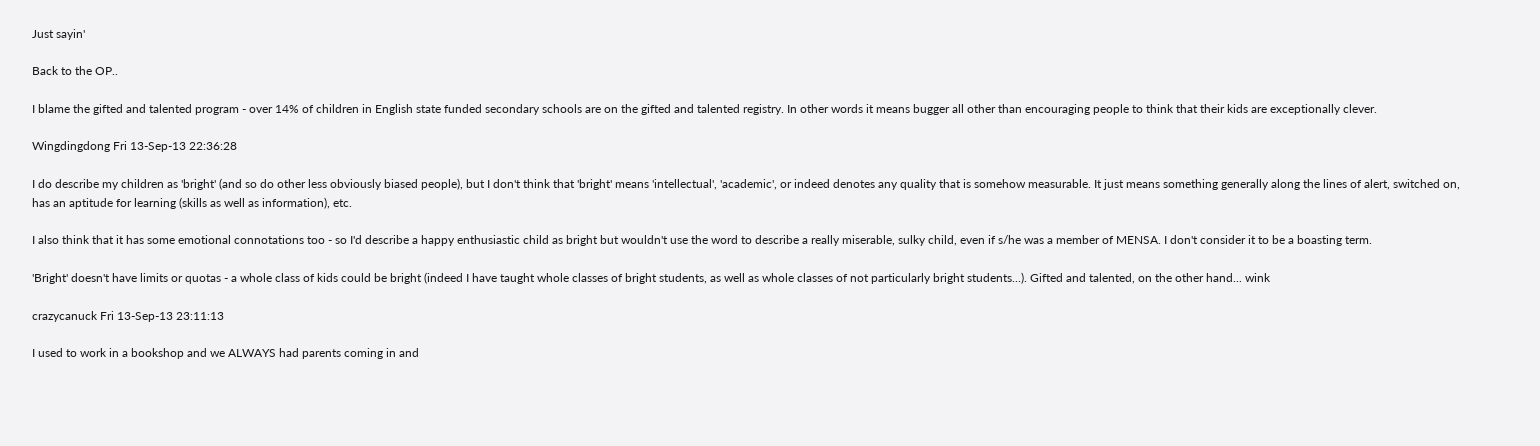Just sayin'

Back to the OP..

I blame the gifted and talented program - over 14% of children in English state funded secondary schools are on the gifted and talented registry. In other words it means bugger all other than encouraging people to think that their kids are exceptionally clever.

Wingdingdong Fri 13-Sep-13 22:36:28

I do describe my children as 'bright' (and so do other less obviously biased people), but I don't think that 'bright' means 'intellectual', 'academic', or indeed denotes any quality that is somehow measurable. It just means something generally along the lines of alert, switched on, has an aptitude for learning (skills as well as information), etc.

I also think that it has some emotional connotations too - so I'd describe a happy enthusiastic child as bright but wouldn't use the word to describe a really miserable, sulky child, even if s/he was a member of MENSA. I don't consider it to be a boasting term.

'Bright' doesn't have limits or quotas - a whole class of kids could be bright (indeed I have taught whole classes of bright students, as well as whole classes of not particularly bright students...). Gifted and talented, on the other hand... wink

crazycanuck Fri 13-Sep-13 23:11:13

I used to work in a bookshop and we ALWAYS had parents coming in and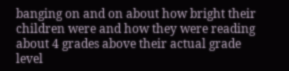banging on and on about how bright their children were and how they were reading about 4 grades above their actual grade level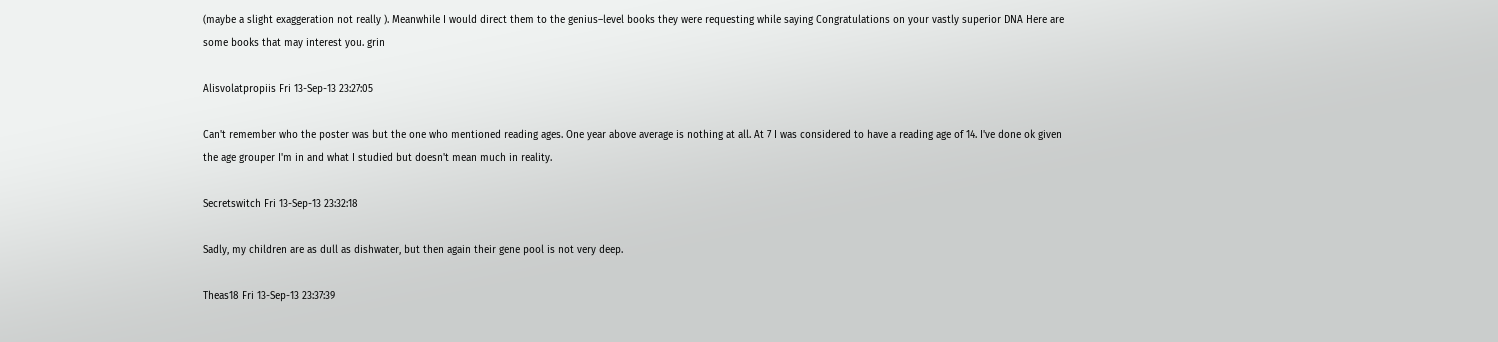(maybe a slight exaggeration not really ). Meanwhile I would direct them to the genius–level books they were requesting while saying Congratulations on your vastly superior DNA Here are some books that may interest you. grin

Alisvolatpropiis Fri 13-Sep-13 23:27:05

Can't remember who the poster was but the one who mentioned reading ages. One year above average is nothing at all. At 7 I was considered to have a reading age of 14. I've done ok given the age grouper I'm in and what I studied but doesn't mean much in reality.

Secretswitch Fri 13-Sep-13 23:32:18

Sadly, my children are as dull as dishwater, but then again their gene pool is not very deep.

Theas18 Fri 13-Sep-13 23:37:39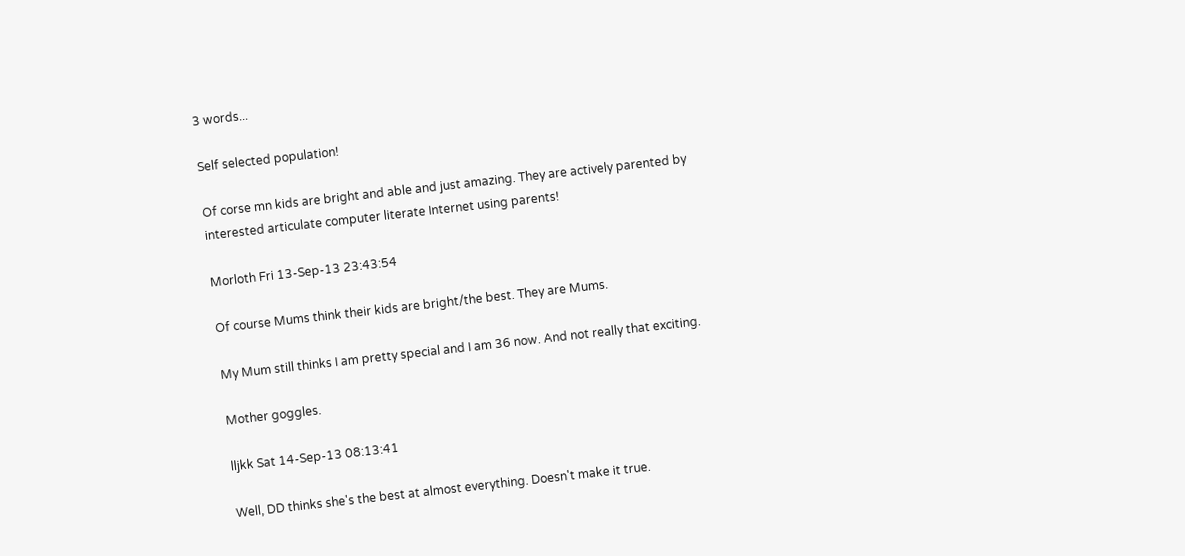3 words...

Self selected population!

Of corse mn kids are bright and able and just amazing. They are actively parented by interested articulate computer literate Internet using parents!

Morloth Fri 13-Sep-13 23:43:54

Of course Mums think their kids are bright/the best. They are Mums.

My Mum still thinks I am pretty special and I am 36 now. And not really that exciting.

Mother goggles.

lljkk Sat 14-Sep-13 08:13:41

Well, DD thinks she's the best at almost everything. Doesn't make it true.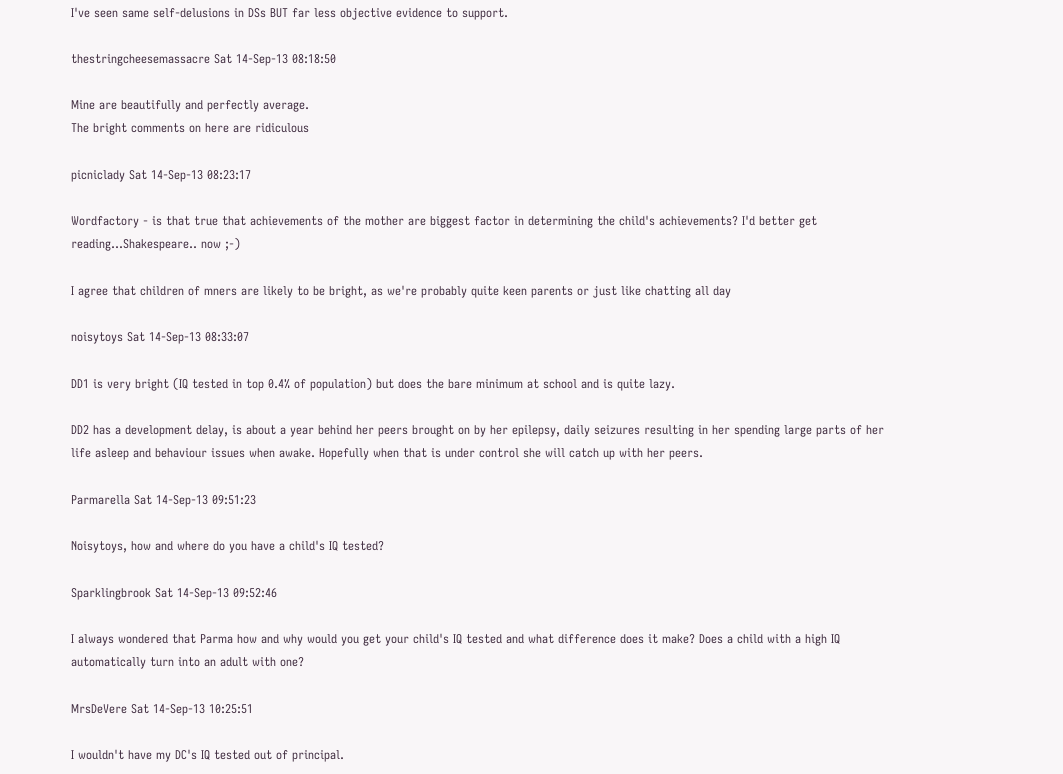I've seen same self-delusions in DSs BUT far less objective evidence to support.

thestringcheesemassacre Sat 14-Sep-13 08:18:50

Mine are beautifully and perfectly average.
The bright comments on here are ridiculous

picniclady Sat 14-Sep-13 08:23:17

Wordfactory - is that true that achievements of the mother are biggest factor in determining the child's achievements? I'd better get reading...Shakespeare.. now ;-)

I agree that children of mners are likely to be bright, as we're probably quite keen parents or just like chatting all day

noisytoys Sat 14-Sep-13 08:33:07

DD1 is very bright (IQ tested in top 0.4% of population) but does the bare minimum at school and is quite lazy.

DD2 has a development delay, is about a year behind her peers brought on by her epilepsy, daily seizures resulting in her spending large parts of her life asleep and behaviour issues when awake. Hopefully when that is under control she will catch up with her peers.

Parmarella Sat 14-Sep-13 09:51:23

Noisytoys, how and where do you have a child's IQ tested?

Sparklingbrook Sat 14-Sep-13 09:52:46

I always wondered that Parma how and why would you get your child's IQ tested and what difference does it make? Does a child with a high IQ automatically turn into an adult with one?

MrsDeVere Sat 14-Sep-13 10:25:51

I wouldn't have my DC's IQ tested out of principal.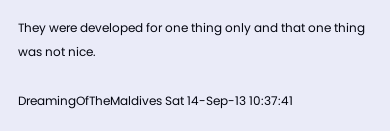They were developed for one thing only and that one thing was not nice.

DreamingOfTheMaldives Sat 14-Sep-13 10:37:41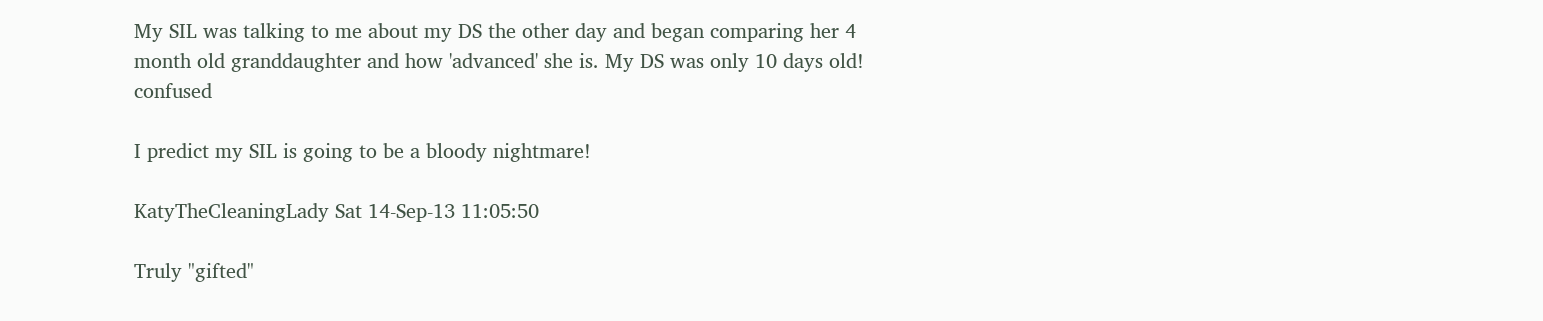My SIL was talking to me about my DS the other day and began comparing her 4 month old granddaughter and how 'advanced' she is. My DS was only 10 days old! confused

I predict my SIL is going to be a bloody nightmare!

KatyTheCleaningLady Sat 14-Sep-13 11:05:50

Truly "gifted"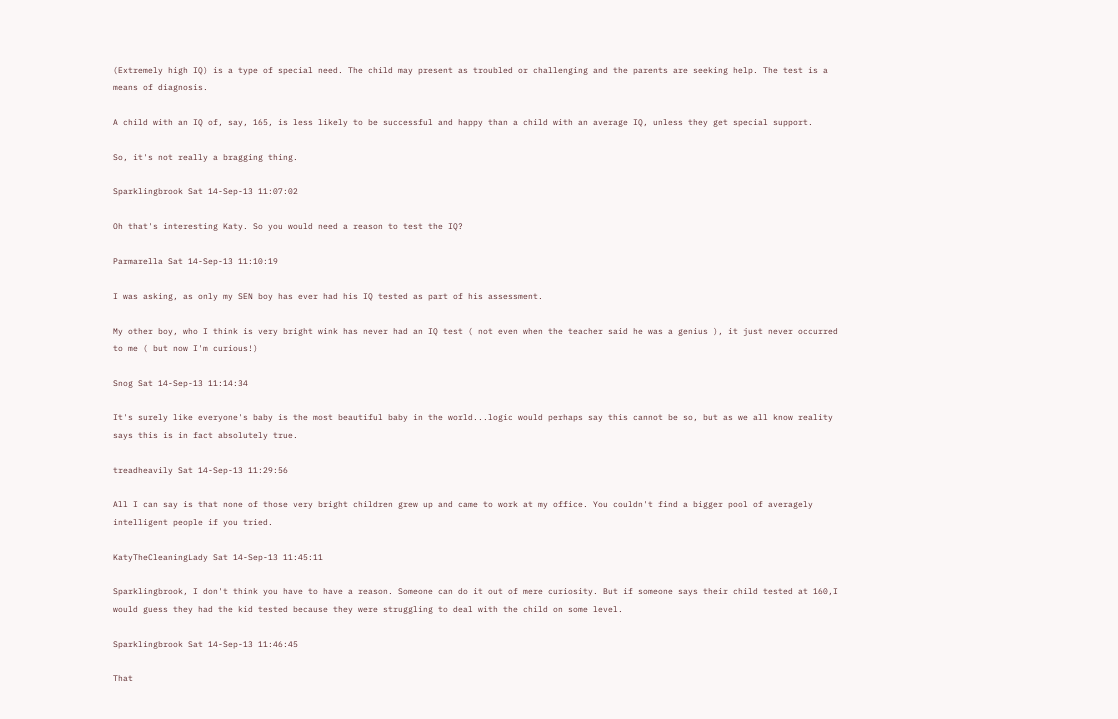(Extremely high IQ) is a type of special need. The child may present as troubled or challenging and the parents are seeking help. The test is a means of diagnosis.

A child with an IQ of, say, 165, is less likely to be successful and happy than a child with an average IQ, unless they get special support.

So, it's not really a bragging thing.

Sparklingbrook Sat 14-Sep-13 11:07:02

Oh that's interesting Katy. So you would need a reason to test the IQ?

Parmarella Sat 14-Sep-13 11:10:19

I was asking, as only my SEN boy has ever had his IQ tested as part of his assessment.

My other boy, who I think is very bright wink has never had an IQ test ( not even when the teacher said he was a genius ), it just never occurred to me ( but now I'm curious!)

Snog Sat 14-Sep-13 11:14:34

It's surely like everyone's baby is the most beautiful baby in the world...logic would perhaps say this cannot be so, but as we all know reality says this is in fact absolutely true.

treadheavily Sat 14-Sep-13 11:29:56

All I can say is that none of those very bright children grew up and came to work at my office. You couldn't find a bigger pool of averagely intelligent people if you tried.

KatyTheCleaningLady Sat 14-Sep-13 11:45:11

Sparklingbrook, I don't think you have to have a reason. Someone can do it out of mere curiosity. But if someone says their child tested at 160,I would guess they had the kid tested because they were struggling to deal with the child on some level.

Sparklingbrook Sat 14-Sep-13 11:46:45

That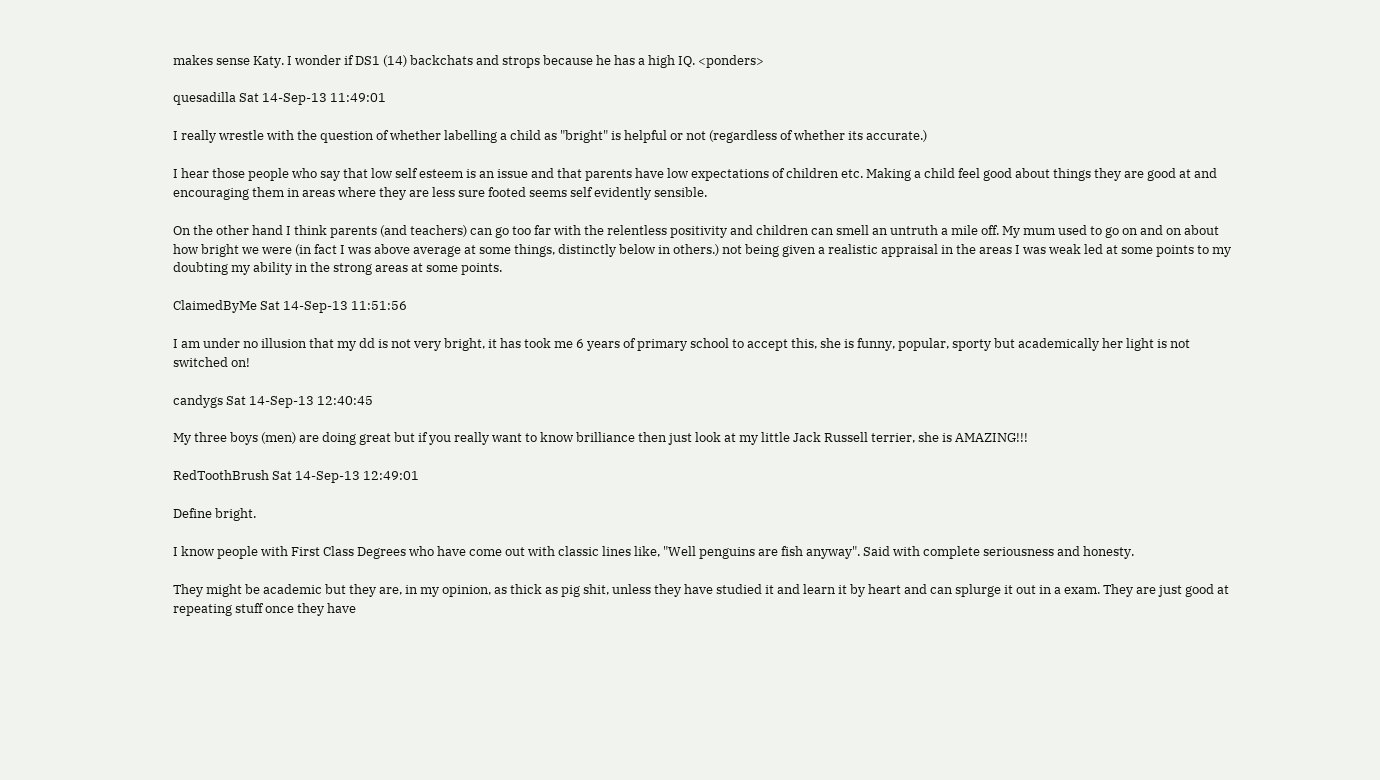makes sense Katy. I wonder if DS1 (14) backchats and strops because he has a high IQ. <ponders>

quesadilla Sat 14-Sep-13 11:49:01

I really wrestle with the question of whether labelling a child as "bright" is helpful or not (regardless of whether its accurate.)

I hear those people who say that low self esteem is an issue and that parents have low expectations of children etc. Making a child feel good about things they are good at and encouraging them in areas where they are less sure footed seems self evidently sensible.

On the other hand I think parents (and teachers) can go too far with the relentless positivity and children can smell an untruth a mile off. My mum used to go on and on about how bright we were (in fact I was above average at some things, distinctly below in others.) not being given a realistic appraisal in the areas I was weak led at some points to my doubting my ability in the strong areas at some points.

ClaimedByMe Sat 14-Sep-13 11:51:56

I am under no illusion that my dd is not very bright, it has took me 6 years of primary school to accept this, she is funny, popular, sporty but academically her light is not switched on!

candygs Sat 14-Sep-13 12:40:45

My three boys (men) are doing great but if you really want to know brilliance then just look at my little Jack Russell terrier, she is AMAZING!!!

RedToothBrush Sat 14-Sep-13 12:49:01

Define bright.

I know people with First Class Degrees who have come out with classic lines like, "Well penguins are fish anyway". Said with complete seriousness and honesty.

They might be academic but they are, in my opinion, as thick as pig shit, unless they have studied it and learn it by heart and can splurge it out in a exam. They are just good at repeating stuff once they have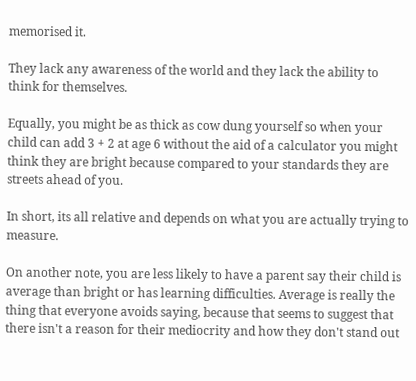memorised it.

They lack any awareness of the world and they lack the ability to think for themselves.

Equally, you might be as thick as cow dung yourself so when your child can add 3 + 2 at age 6 without the aid of a calculator you might think they are bright because compared to your standards they are streets ahead of you.

In short, its all relative and depends on what you are actually trying to measure.

On another note, you are less likely to have a parent say their child is average than bright or has learning difficulties. Average is really the thing that everyone avoids saying, because that seems to suggest that there isn't a reason for their mediocrity and how they don't stand out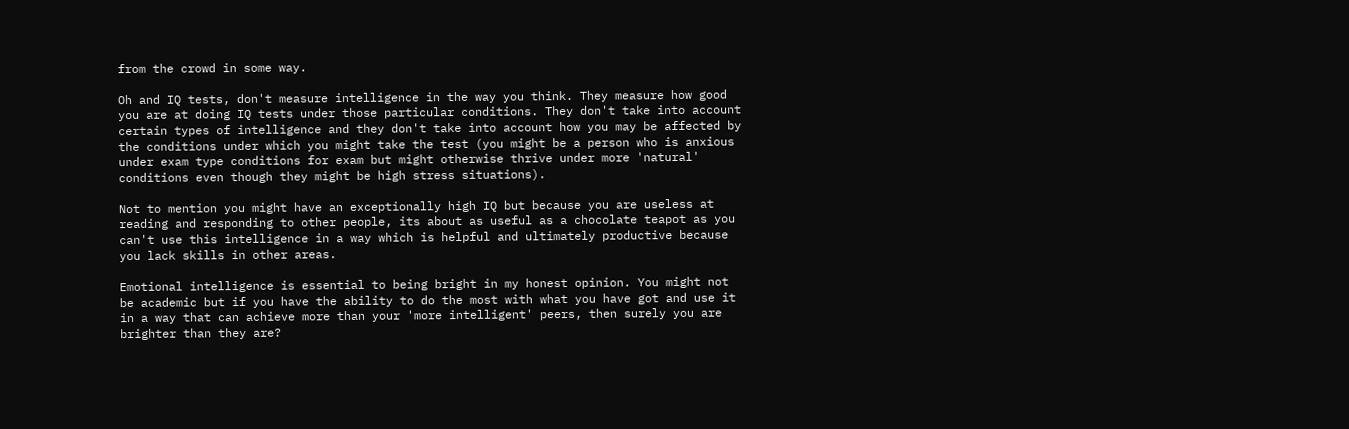from the crowd in some way.

Oh and IQ tests, don't measure intelligence in the way you think. They measure how good you are at doing IQ tests under those particular conditions. They don't take into account certain types of intelligence and they don't take into account how you may be affected by the conditions under which you might take the test (you might be a person who is anxious under exam type conditions for exam but might otherwise thrive under more 'natural' conditions even though they might be high stress situations).

Not to mention you might have an exceptionally high IQ but because you are useless at reading and responding to other people, its about as useful as a chocolate teapot as you can't use this intelligence in a way which is helpful and ultimately productive because you lack skills in other areas.

Emotional intelligence is essential to being bright in my honest opinion. You might not be academic but if you have the ability to do the most with what you have got and use it in a way that can achieve more than your 'more intelligent' peers, then surely you are brighter than they are?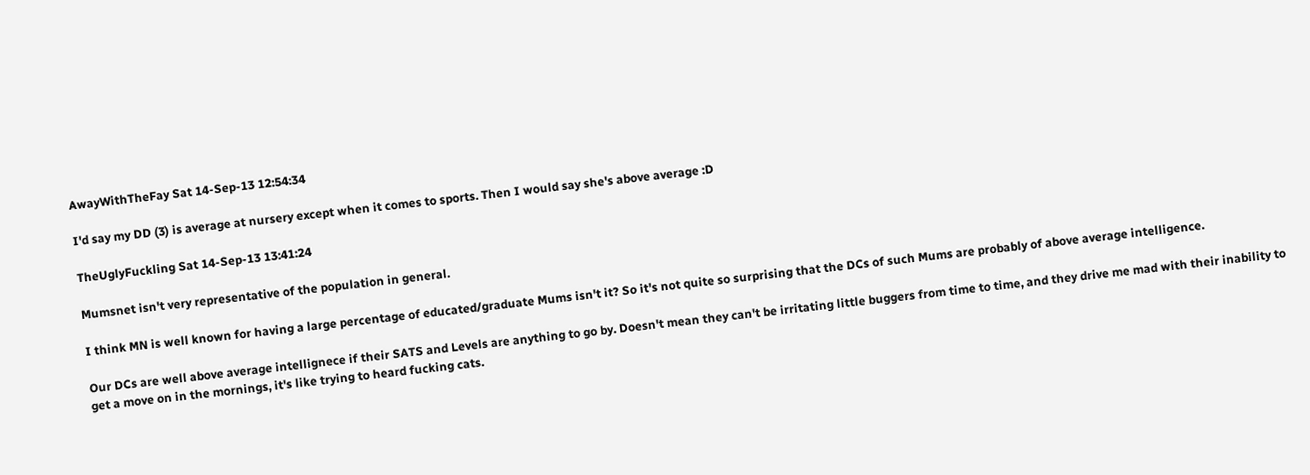AwayWithTheFay Sat 14-Sep-13 12:54:34

I'd say my DD (3) is average at nursery except when it comes to sports. Then I would say she's above average :D

TheUglyFuckling Sat 14-Sep-13 13:41:24

Mumsnet isn't very representative of the population in general.

I think MN is well known for having a large percentage of educated/graduate Mums isn't it? So it's not quite so surprising that the DCs of such Mums are probably of above average intelligence.

Our DCs are well above average intellignece if their SATS and Levels are anything to go by. Doesn't mean they can't be irritating little buggers from time to time, and they drive me mad with their inability to get a move on in the mornings, it's like trying to heard fucking cats.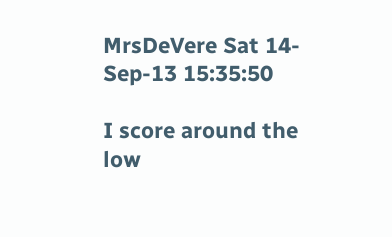MrsDeVere Sat 14-Sep-13 15:35:50

I score around the low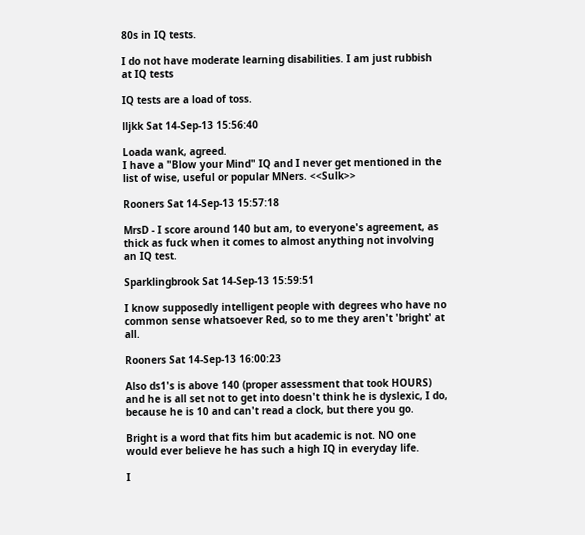80s in IQ tests.

I do not have moderate learning disabilities. I am just rubbish at IQ tests

IQ tests are a load of toss.

lljkk Sat 14-Sep-13 15:56:40

Loada wank, agreed.
I have a "Blow your Mind" IQ and I never get mentioned in the list of wise, useful or popular MNers. <<Sulk>>

Rooners Sat 14-Sep-13 15:57:18

MrsD - I score around 140 but am, to everyone's agreement, as thick as fuck when it comes to almost anything not involving an IQ test.

Sparklingbrook Sat 14-Sep-13 15:59:51

I know supposedly intelligent people with degrees who have no common sense whatsoever Red, so to me they aren't 'bright' at all.

Rooners Sat 14-Sep-13 16:00:23

Also ds1's is above 140 (proper assessment that took HOURS) and he is all set not to get into doesn't think he is dyslexic, I do, because he is 10 and can't read a clock, but there you go.

Bright is a word that fits him but academic is not. NO one would ever believe he has such a high IQ in everyday life.

I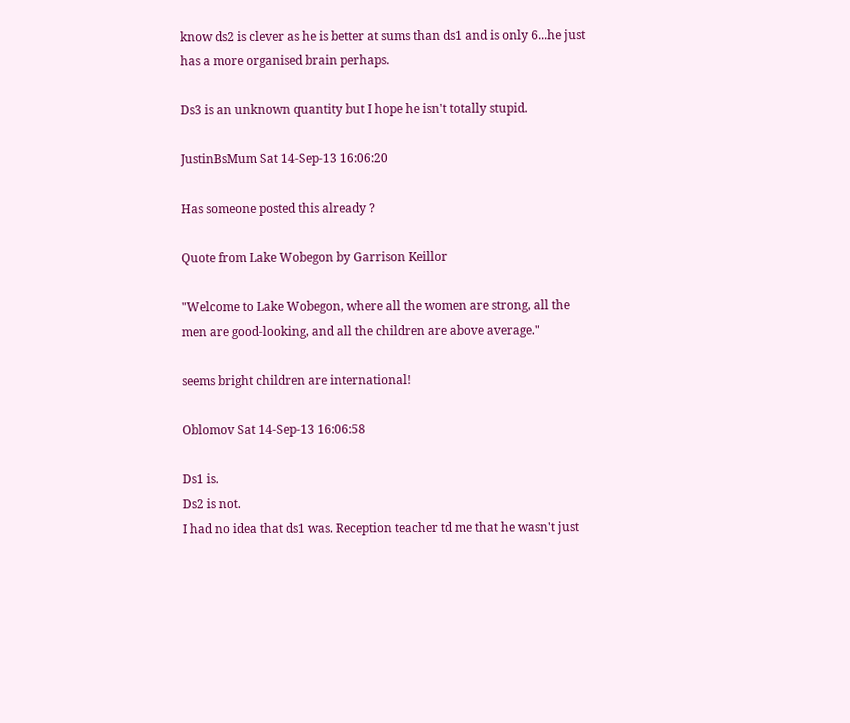know ds2 is clever as he is better at sums than ds1 and is only 6...he just has a more organised brain perhaps.

Ds3 is an unknown quantity but I hope he isn't totally stupid.

JustinBsMum Sat 14-Sep-13 16:06:20

Has someone posted this already ?

Quote from Lake Wobegon by Garrison Keillor

"Welcome to Lake Wobegon, where all the women are strong, all the men are good-looking, and all the children are above average."

seems bright children are international!

Oblomov Sat 14-Sep-13 16:06:58

Ds1 is.
Ds2 is not.
I had no idea that ds1 was. Reception teacher td me that he wasn't just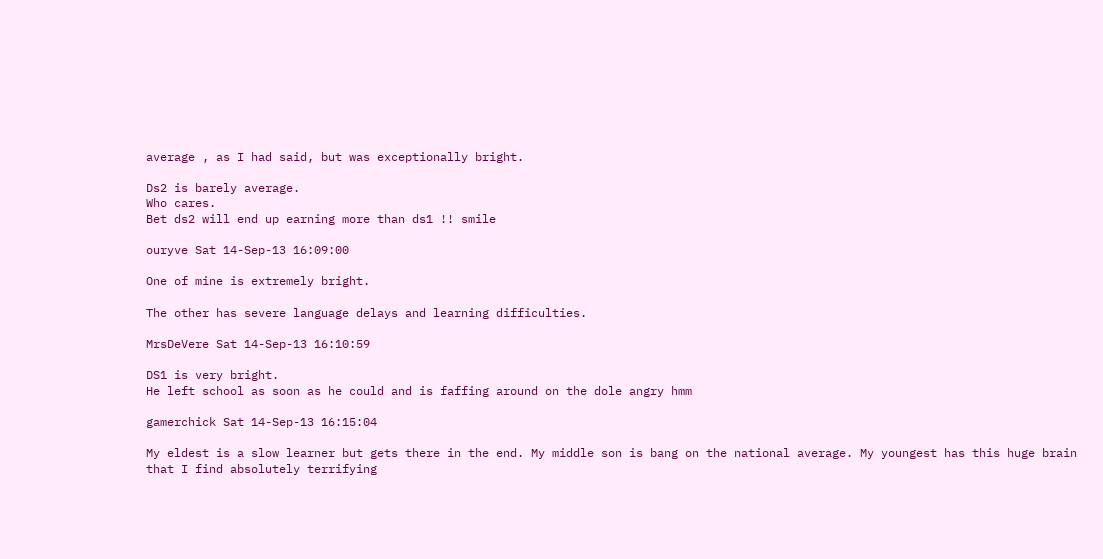average , as I had said, but was exceptionally bright.

Ds2 is barely average.
Who cares.
Bet ds2 will end up earning more than ds1 !! smile

ouryve Sat 14-Sep-13 16:09:00

One of mine is extremely bright.

The other has severe language delays and learning difficulties.

MrsDeVere Sat 14-Sep-13 16:10:59

DS1 is very bright.
He left school as soon as he could and is faffing around on the dole angry hmm

gamerchick Sat 14-Sep-13 16:15:04

My eldest is a slow learner but gets there in the end. My middle son is bang on the national average. My youngest has this huge brain that I find absolutely terrifying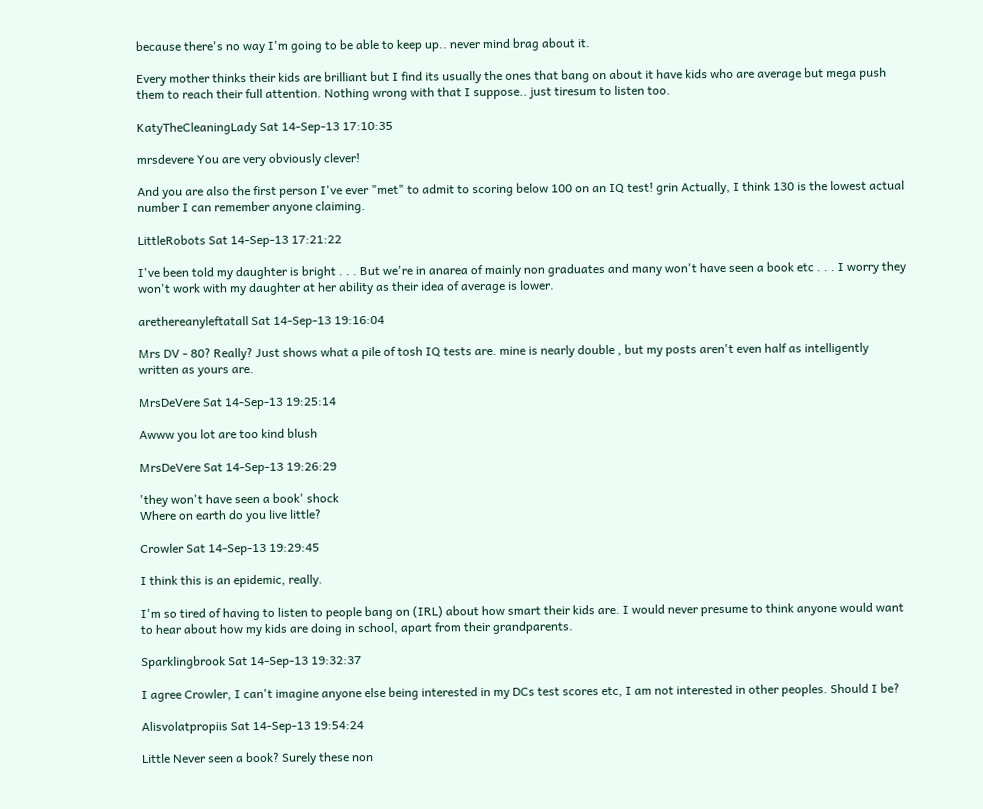because there's no way I'm going to be able to keep up.. never mind brag about it.

Every mother thinks their kids are brilliant but I find its usually the ones that bang on about it have kids who are average but mega push them to reach their full attention. Nothing wrong with that I suppose.. just tiresum to listen too.

KatyTheCleaningLady Sat 14-Sep-13 17:10:35

mrsdevere You are very obviously clever!

And you are also the first person I've ever "met" to admit to scoring below 100 on an IQ test! grin Actually, I think 130 is the lowest actual number I can remember anyone claiming.

LittleRobots Sat 14-Sep-13 17:21:22

I've been told my daughter is bright . . . But we're in anarea of mainly non graduates and many won't have seen a book etc . . . I worry they won't work with my daughter at her ability as their idea of average is lower.

arethereanyleftatall Sat 14-Sep-13 19:16:04

Mrs DV - 80? Really? Just shows what a pile of tosh IQ tests are. mine is nearly double , but my posts aren't even half as intelligently written as yours are.

MrsDeVere Sat 14-Sep-13 19:25:14

Awww you lot are too kind blush

MrsDeVere Sat 14-Sep-13 19:26:29

'they won't have seen a book' shock
Where on earth do you live little?

Crowler Sat 14-Sep-13 19:29:45

I think this is an epidemic, really.

I'm so tired of having to listen to people bang on (IRL) about how smart their kids are. I would never presume to think anyone would want to hear about how my kids are doing in school, apart from their grandparents.

Sparklingbrook Sat 14-Sep-13 19:32:37

I agree Crowler, I can't imagine anyone else being interested in my DCs test scores etc, I am not interested in other peoples. Should I be?

Alisvolatpropiis Sat 14-Sep-13 19:54:24

Little Never seen a book? Surely these non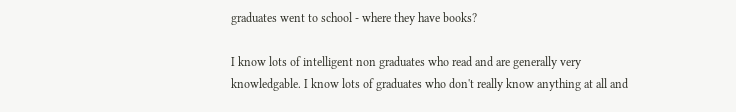graduates went to school - where they have books?

I know lots of intelligent non graduates who read and are generally very knowledgable. I know lots of graduates who don't really know anything at all and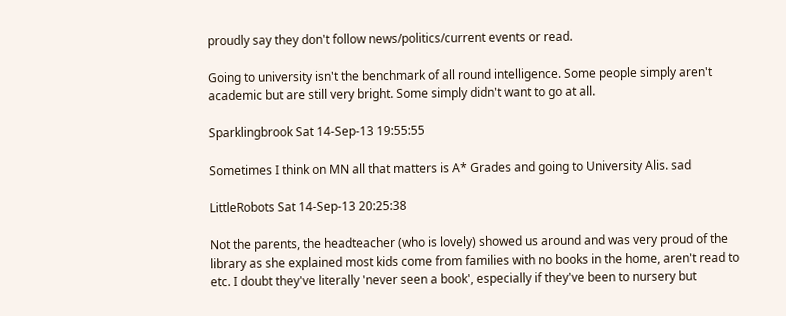proudly say they don't follow news/politics/current events or read.

Going to university isn't the benchmark of all round intelligence. Some people simply aren't academic but are still very bright. Some simply didn't want to go at all.

Sparklingbrook Sat 14-Sep-13 19:55:55

Sometimes I think on MN all that matters is A* Grades and going to University Alis. sad

LittleRobots Sat 14-Sep-13 20:25:38

Not the parents, the headteacher (who is lovely) showed us around and was very proud of the library as she explained most kids come from families with no books in the home, aren't read to etc. I doubt they've literally 'never seen a book', especially if they've been to nursery but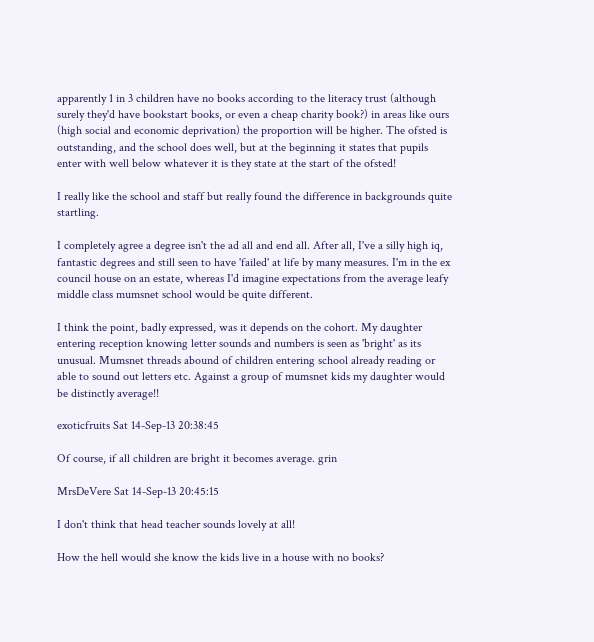apparently 1 in 3 children have no books according to the literacy trust (although surely they'd have bookstart books, or even a cheap charity book?) in areas like ours (high social and economic deprivation) the proportion will be higher. The ofsted is outstanding, and the school does well, but at the beginning it states that pupils enter with well below whatever it is they state at the start of the ofsted!

I really like the school and staff but really found the difference in backgrounds quite startling.

I completely agree a degree isn't the ad all and end all. After all, I've a silly high iq, fantastic degrees and still seen to have 'failed' at life by many measures. I'm in the ex council house on an estate, whereas I'd imagine expectations from the average leafy middle class mumsnet school would be quite different.

I think the point, badly expressed, was it depends on the cohort. My daughter entering reception knowing letter sounds and numbers is seen as 'bright' as its unusual. Mumsnet threads abound of children entering school already reading or able to sound out letters etc. Against a group of mumsnet kids my daughter would be distinctly average!!

exoticfruits Sat 14-Sep-13 20:38:45

Of course, if all children are bright it becomes average. grin

MrsDeVere Sat 14-Sep-13 20:45:15

I don't think that head teacher sounds lovely at all!

How the hell would she know the kids live in a house with no books?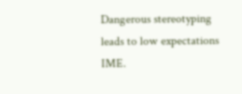Dangerous stereotyping leads to low expectations IME.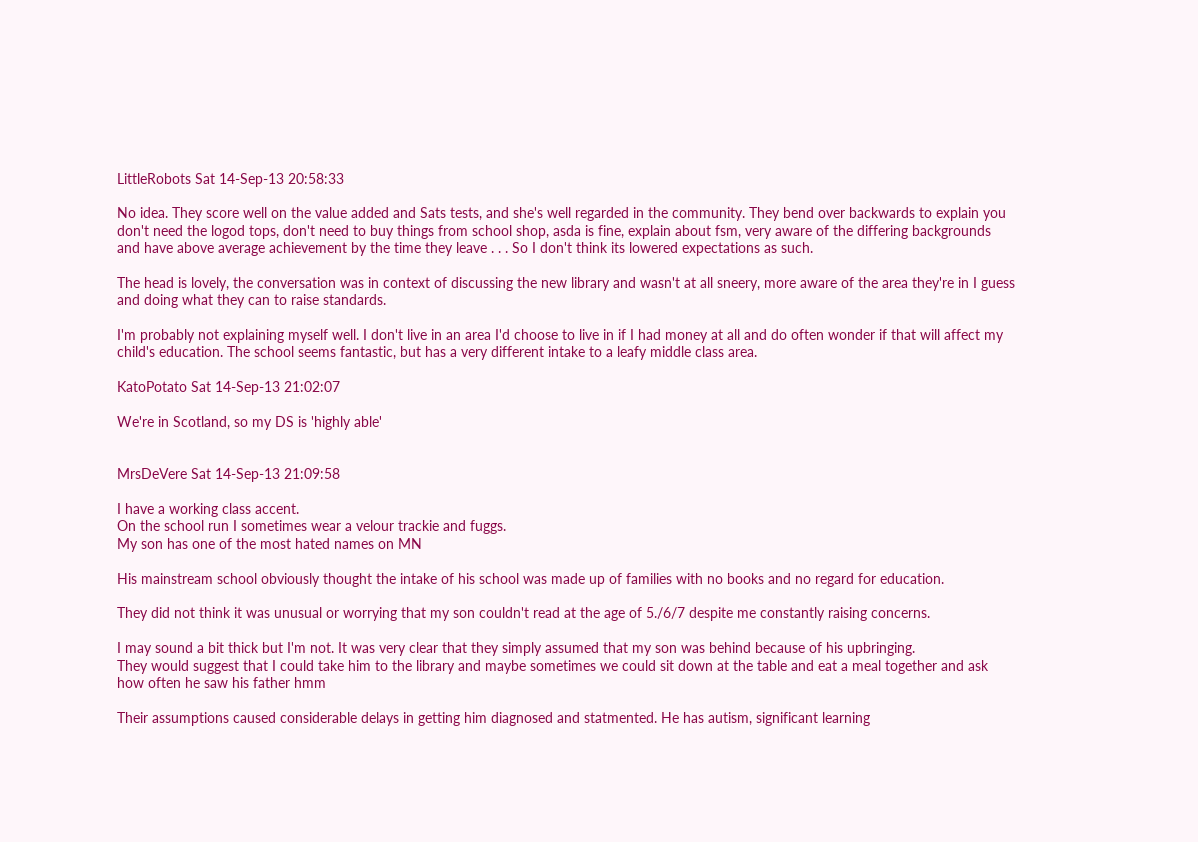LittleRobots Sat 14-Sep-13 20:58:33

No idea. They score well on the value added and Sats tests, and she's well regarded in the community. They bend over backwards to explain you don't need the logod tops, don't need to buy things from school shop, asda is fine, explain about fsm, very aware of the differing backgrounds and have above average achievement by the time they leave . . . So I don't think its lowered expectations as such.

The head is lovely, the conversation was in context of discussing the new library and wasn't at all sneery, more aware of the area they're in I guess and doing what they can to raise standards.

I'm probably not explaining myself well. I don't live in an area I'd choose to live in if I had money at all and do often wonder if that will affect my child's education. The school seems fantastic, but has a very different intake to a leafy middle class area.

KatoPotato Sat 14-Sep-13 21:02:07

We're in Scotland, so my DS is 'highly able'


MrsDeVere Sat 14-Sep-13 21:09:58

I have a working class accent.
On the school run I sometimes wear a velour trackie and fuggs.
My son has one of the most hated names on MN

His mainstream school obviously thought the intake of his school was made up of families with no books and no regard for education.

They did not think it was unusual or worrying that my son couldn't read at the age of 5./6/7 despite me constantly raising concerns.

I may sound a bit thick but I'm not. It was very clear that they simply assumed that my son was behind because of his upbringing.
They would suggest that I could take him to the library and maybe sometimes we could sit down at the table and eat a meal together and ask how often he saw his father hmm

Their assumptions caused considerable delays in getting him diagnosed and statmented. He has autism, significant learning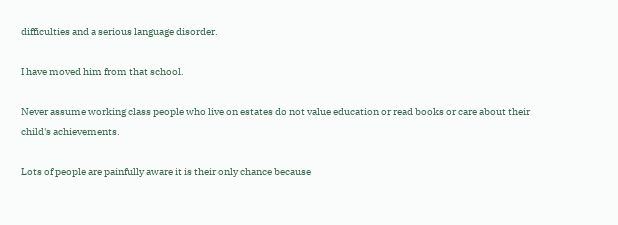difficulties and a serious language disorder.

I have moved him from that school.

Never assume working class people who live on estates do not value education or read books or care about their child's achievements.

Lots of people are painfully aware it is their only chance because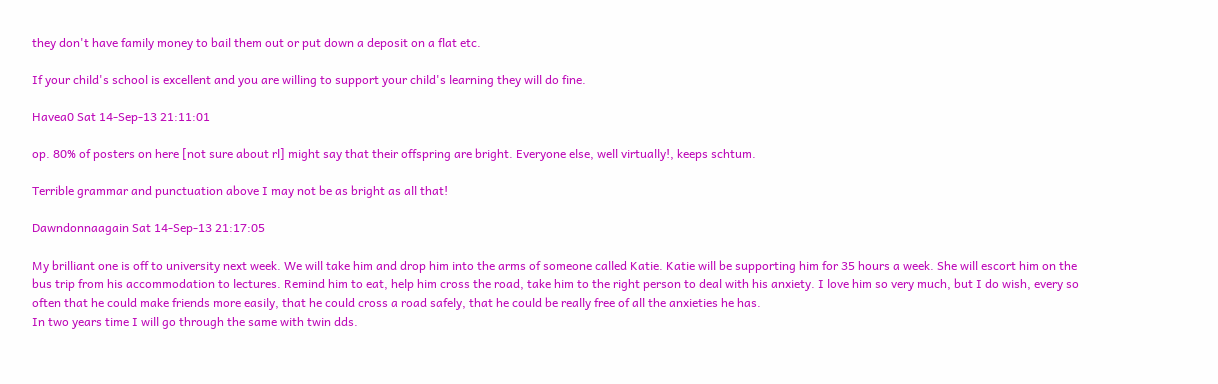they don't have family money to bail them out or put down a deposit on a flat etc.

If your child's school is excellent and you are willing to support your child's learning they will do fine.

Havea0 Sat 14-Sep-13 21:11:01

op. 80% of posters on here [not sure about rl] might say that their offspring are bright. Everyone else, well virtually!, keeps schtum.

Terrible grammar and punctuation above I may not be as bright as all that!

Dawndonnaagain Sat 14-Sep-13 21:17:05

My brilliant one is off to university next week. We will take him and drop him into the arms of someone called Katie. Katie will be supporting him for 35 hours a week. She will escort him on the bus trip from his accommodation to lectures. Remind him to eat, help him cross the road, take him to the right person to deal with his anxiety. I love him so very much, but I do wish, every so often that he could make friends more easily, that he could cross a road safely, that he could be really free of all the anxieties he has.
In two years time I will go through the same with twin dds.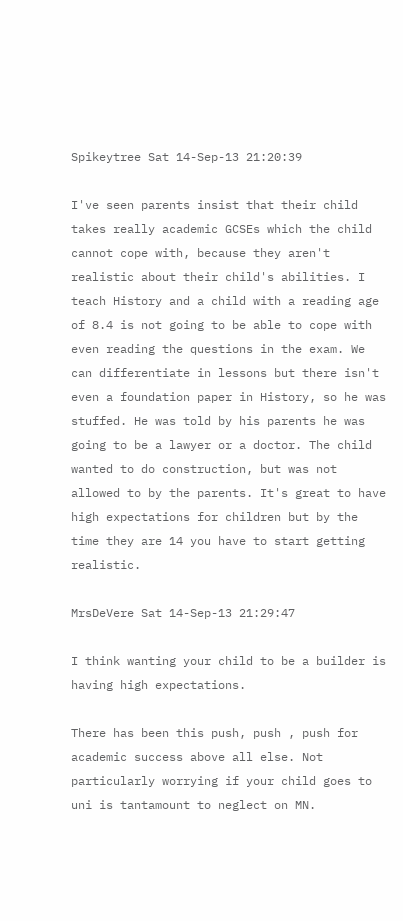Spikeytree Sat 14-Sep-13 21:20:39

I've seen parents insist that their child takes really academic GCSEs which the child cannot cope with, because they aren't realistic about their child's abilities. I teach History and a child with a reading age of 8.4 is not going to be able to cope with even reading the questions in the exam. We can differentiate in lessons but there isn't even a foundation paper in History, so he was stuffed. He was told by his parents he was going to be a lawyer or a doctor. The child wanted to do construction, but was not allowed to by the parents. It's great to have high expectations for children but by the time they are 14 you have to start getting realistic.

MrsDeVere Sat 14-Sep-13 21:29:47

I think wanting your child to be a builder is having high expectations.

There has been this push, push , push for academic success above all else. Not particularly worrying if your child goes to uni is tantamount to neglect on MN.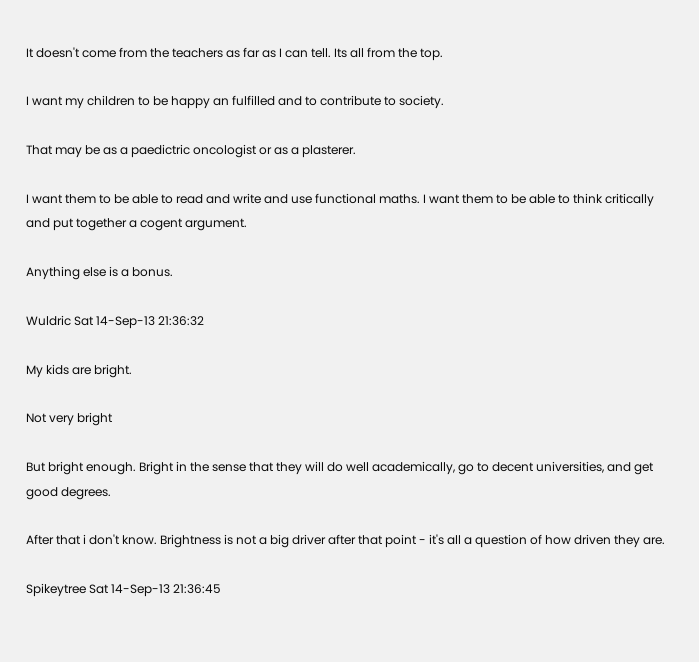It doesn't come from the teachers as far as I can tell. Its all from the top.

I want my children to be happy an fulfilled and to contribute to society.

That may be as a paedictric oncologist or as a plasterer.

I want them to be able to read and write and use functional maths. I want them to be able to think critically and put together a cogent argument.

Anything else is a bonus.

Wuldric Sat 14-Sep-13 21:36:32

My kids are bright.

Not very bright

But bright enough. Bright in the sense that they will do well academically, go to decent universities, and get good degrees.

After that i don't know. Brightness is not a big driver after that point - it's all a question of how driven they are.

Spikeytree Sat 14-Sep-13 21:36:45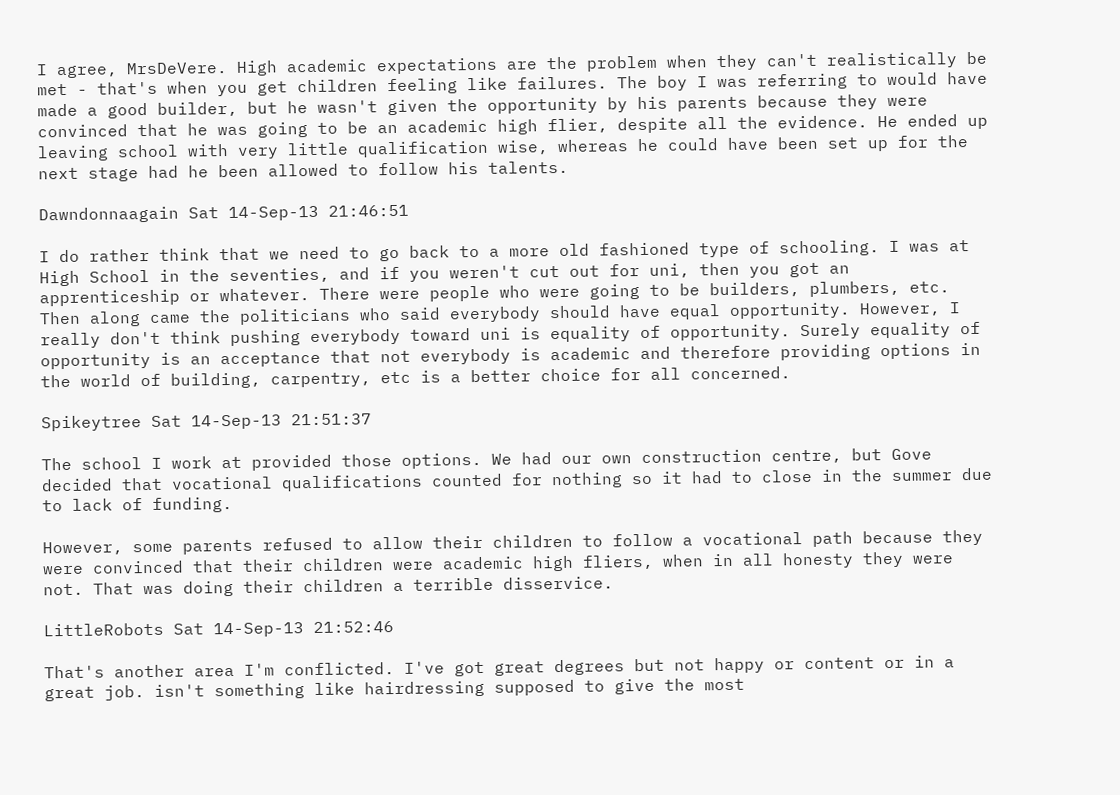I agree, MrsDeVere. High academic expectations are the problem when they can't realistically be met - that's when you get children feeling like failures. The boy I was referring to would have made a good builder, but he wasn't given the opportunity by his parents because they were convinced that he was going to be an academic high flier, despite all the evidence. He ended up leaving school with very little qualification wise, whereas he could have been set up for the next stage had he been allowed to follow his talents.

Dawndonnaagain Sat 14-Sep-13 21:46:51

I do rather think that we need to go back to a more old fashioned type of schooling. I was at High School in the seventies, and if you weren't cut out for uni, then you got an apprenticeship or whatever. There were people who were going to be builders, plumbers, etc. Then along came the politicians who said everybody should have equal opportunity. However, I really don't think pushing everybody toward uni is equality of opportunity. Surely equality of opportunity is an acceptance that not everybody is academic and therefore providing options in the world of building, carpentry, etc is a better choice for all concerned.

Spikeytree Sat 14-Sep-13 21:51:37

The school I work at provided those options. We had our own construction centre, but Gove decided that vocational qualifications counted for nothing so it had to close in the summer due to lack of funding.

However, some parents refused to allow their children to follow a vocational path because they were convinced that their children were academic high fliers, when in all honesty they were not. That was doing their children a terrible disservice.

LittleRobots Sat 14-Sep-13 21:52:46

That's another area I'm conflicted. I've got great degrees but not happy or content or in a great job. isn't something like hairdressing supposed to give the most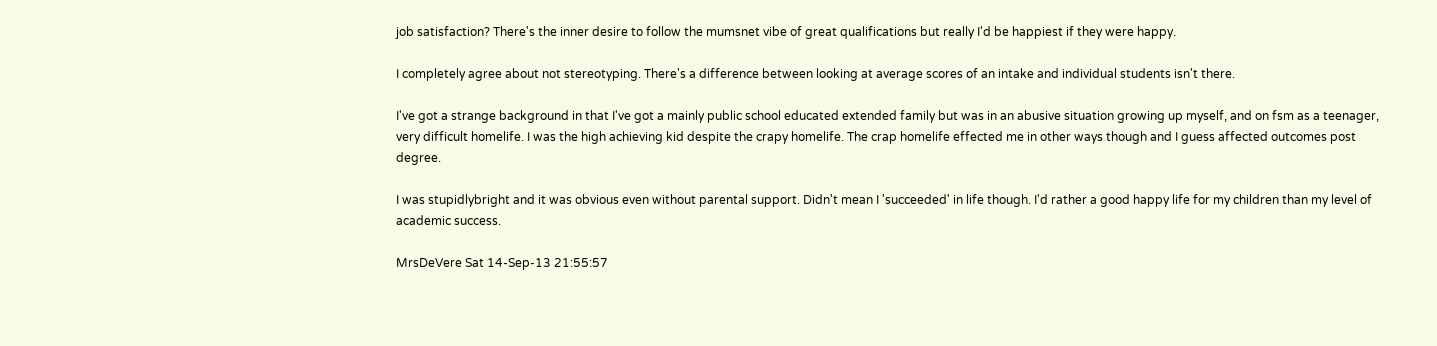job satisfaction? There's the inner desire to follow the mumsnet vibe of great qualifications but really I'd be happiest if they were happy.

I completely agree about not stereotyping. There's a difference between looking at average scores of an intake and individual students isn't there.

I've got a strange background in that I've got a mainly public school educated extended family but was in an abusive situation growing up myself, and on fsm as a teenager, very difficult homelife. I was the high achieving kid despite the crapy homelife. The crap homelife effected me in other ways though and I guess affected outcomes post degree.

I was stupidlybright and it was obvious even without parental support. Didn't mean I 'succeeded' in life though. I'd rather a good happy life for my children than my level of academic success.

MrsDeVere Sat 14-Sep-13 21:55:57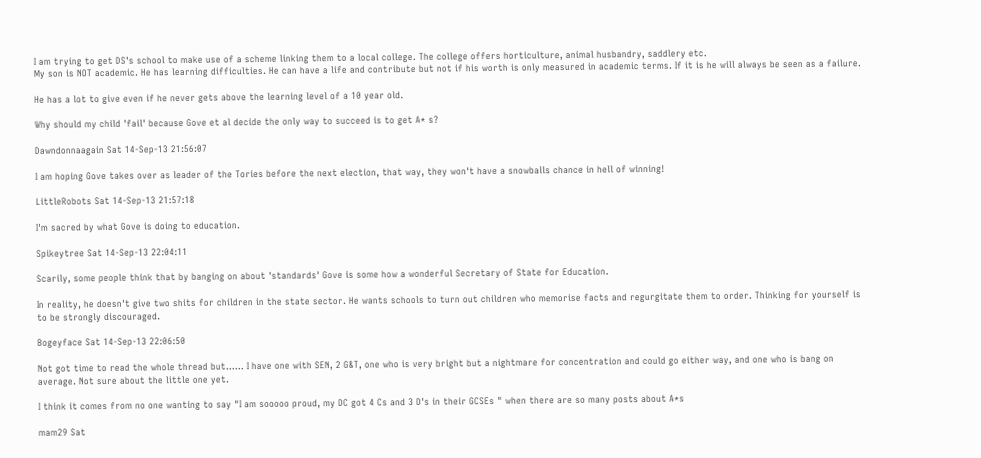I am trying to get DS's school to make use of a scheme linking them to a local college. The college offers horticulture, animal husbandry, saddlery etc.
My son is NOT academic. He has learning difficulties. He can have a life and contribute but not if his worth is only measured in academic terms. If it is he will always be seen as a failure.

He has a lot to give even if he never gets above the learning level of a 10 year old.

Why should my child 'fail' because Gove et al decide the only way to succeed is to get A* s?

Dawndonnaagain Sat 14-Sep-13 21:56:07

I am hoping Gove takes over as leader of the Tories before the next election, that way, they won't have a snowballs chance in hell of winning!

LittleRobots Sat 14-Sep-13 21:57:18

I'm sacred by what Gove is doing to education.

Spikeytree Sat 14-Sep-13 22:04:11

Scarily, some people think that by banging on about 'standards' Gove is some how a wonderful Secretary of State for Education.

In reality, he doesn't give two shits for children in the state sector. He wants schools to turn out children who memorise facts and regurgitate them to order. Thinking for yourself is to be strongly discouraged.

Bogeyface Sat 14-Sep-13 22:06:50

Not got time to read the whole thread but...... I have one with SEN, 2 G&T, one who is very bright but a nightmare for concentration and could go either way, and one who is bang on average. Not sure about the little one yet.

I think it comes from no one wanting to say "I am sooooo proud, my DC got 4 Cs and 3 D's in their GCSEs " when there are so many posts about A*s

mam29 Sat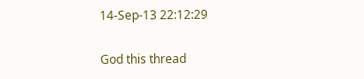14-Sep-13 22:12:29

God this thread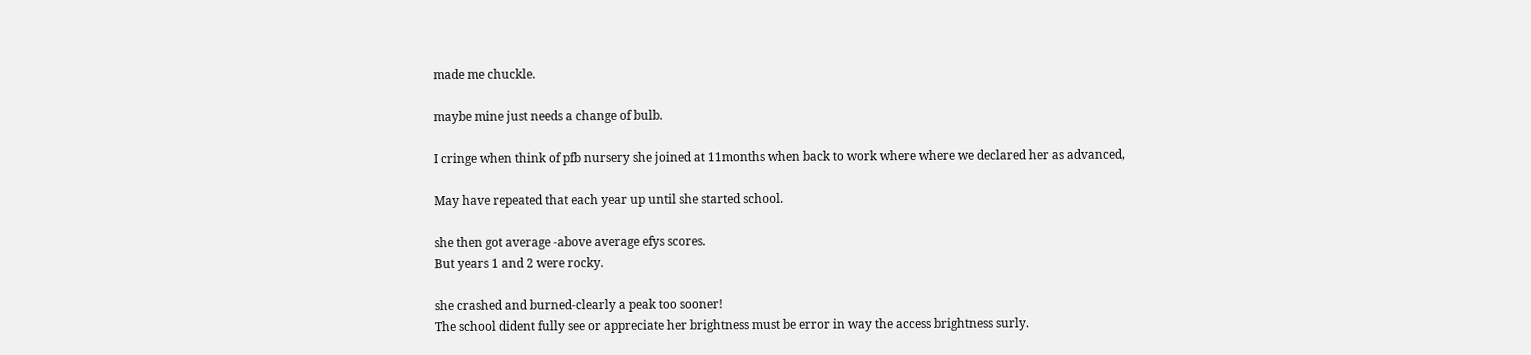made me chuckle.

maybe mine just needs a change of bulb.

I cringe when think of pfb nursery she joined at 11months when back to work where where we declared her as advanced,

May have repeated that each year up until she started school.

she then got average -above average efys scores.
But years 1 and 2 were rocky.

she crashed and burned-clearly a peak too sooner!
The school dident fully see or appreciate her brightness must be error in way the access brightness surly.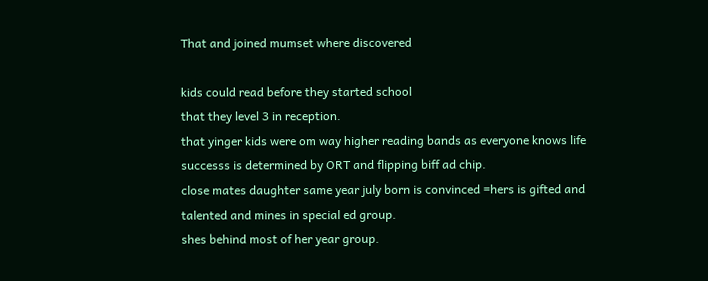That and joined mumset where discovered

kids could read before they started school
that they level 3 in reception.
that yinger kids were om way higher reading bands as everyone knows life successs is determined by ORT and flipping biff ad chip.
close mates daughter same year july born is convinced =hers is gifted and talented and mines in special ed group.
shes behind most of her year group.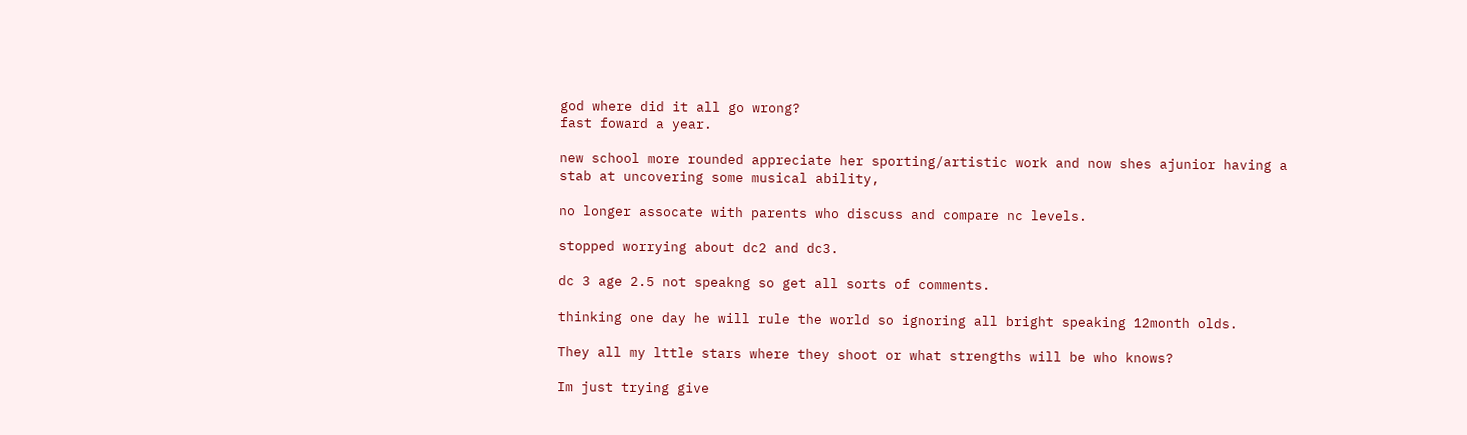god where did it all go wrong?
fast foward a year.

new school more rounded appreciate her sporting/artistic work and now shes ajunior having a stab at uncovering some musical ability,

no longer assocate with parents who discuss and compare nc levels.

stopped worrying about dc2 and dc3.

dc 3 age 2.5 not speakng so get all sorts of comments.

thinking one day he will rule the world so ignoring all bright speaking 12month olds.

They all my lttle stars where they shoot or what strengths will be who knows?

Im just trying give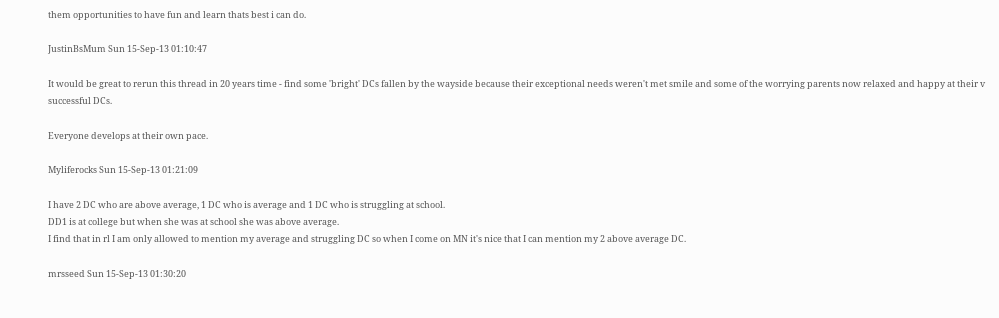them opportunities to have fun and learn thats best i can do.

JustinBsMum Sun 15-Sep-13 01:10:47

It would be great to rerun this thread in 20 years time - find some 'bright' DCs fallen by the wayside because their exceptional needs weren't met smile and some of the worrying parents now relaxed and happy at their v successful DCs.

Everyone develops at their own pace.

Myliferocks Sun 15-Sep-13 01:21:09

I have 2 DC who are above average, 1 DC who is average and 1 DC who is struggling at school.
DD1 is at college but when she was at school she was above average.
I find that in rl I am only allowed to mention my average and struggling DC so when I come on MN it's nice that I can mention my 2 above average DC.

mrsseed Sun 15-Sep-13 01:30:20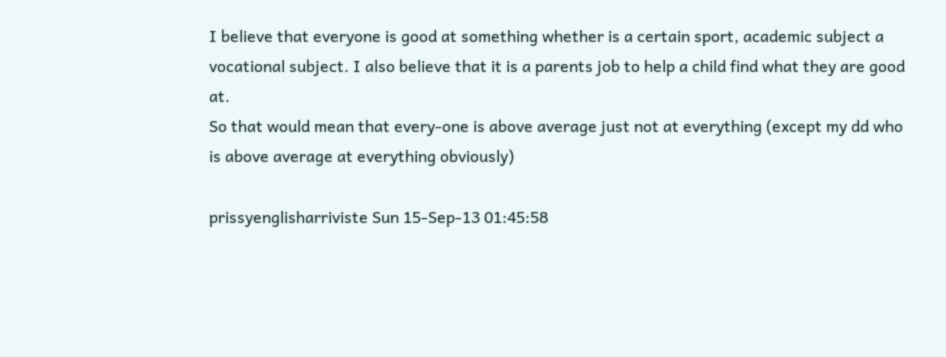I believe that everyone is good at something whether is a certain sport, academic subject a vocational subject. I also believe that it is a parents job to help a child find what they are good at.
So that would mean that every-one is above average just not at everything (except my dd who is above average at everything obviously)

prissyenglisharriviste Sun 15-Sep-13 01:45:58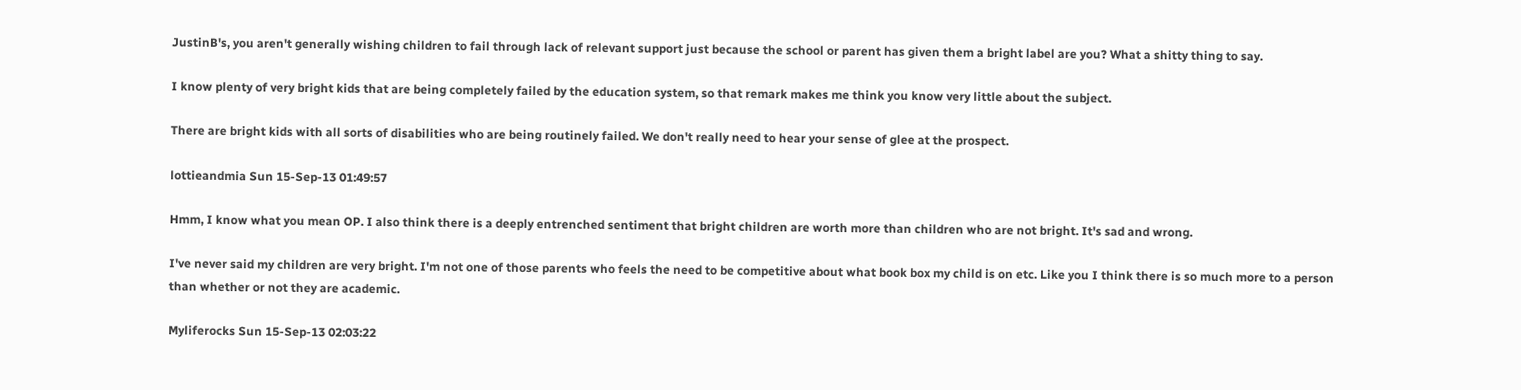JustinB's, you aren't generally wishing children to fail through lack of relevant support just because the school or parent has given them a bright label are you? What a shitty thing to say.

I know plenty of very bright kids that are being completely failed by the education system, so that remark makes me think you know very little about the subject.

There are bright kids with all sorts of disabilities who are being routinely failed. We don't really need to hear your sense of glee at the prospect.

lottieandmia Sun 15-Sep-13 01:49:57

Hmm, I know what you mean OP. I also think there is a deeply entrenched sentiment that bright children are worth more than children who are not bright. It's sad and wrong.

I've never said my children are very bright. I'm not one of those parents who feels the need to be competitive about what book box my child is on etc. Like you I think there is so much more to a person than whether or not they are academic.

Myliferocks Sun 15-Sep-13 02:03:22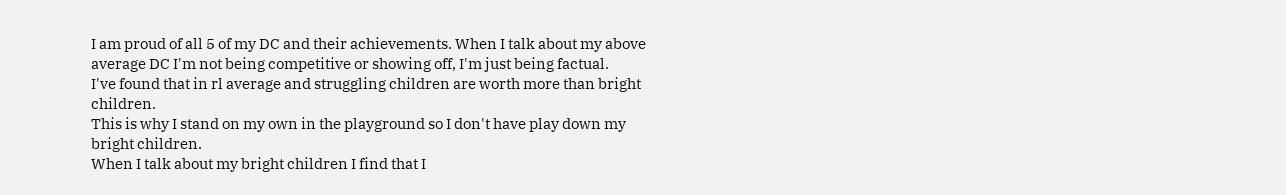I am proud of all 5 of my DC and their achievements. When I talk about my above average DC I'm not being competitive or showing off, I'm just being factual.
I've found that in rl average and struggling children are worth more than bright children.
This is why I stand on my own in the playground so I don't have play down my bright children.
When I talk about my bright children I find that I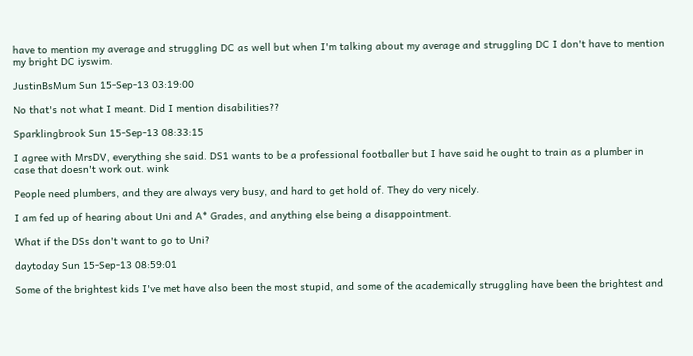have to mention my average and struggling DC as well but when I'm talking about my average and struggling DC I don't have to mention my bright DC iyswim.

JustinBsMum Sun 15-Sep-13 03:19:00

No that's not what I meant. Did I mention disabilities??

Sparklingbrook Sun 15-Sep-13 08:33:15

I agree with MrsDV, everything she said. DS1 wants to be a professional footballer but I have said he ought to train as a plumber in case that doesn't work out. wink

People need plumbers, and they are always very busy, and hard to get hold of. They do very nicely.

I am fed up of hearing about Uni and A* Grades, and anything else being a disappointment.

What if the DSs don't want to go to Uni?

daytoday Sun 15-Sep-13 08:59:01

Some of the brightest kids I've met have also been the most stupid, and some of the academically struggling have been the brightest and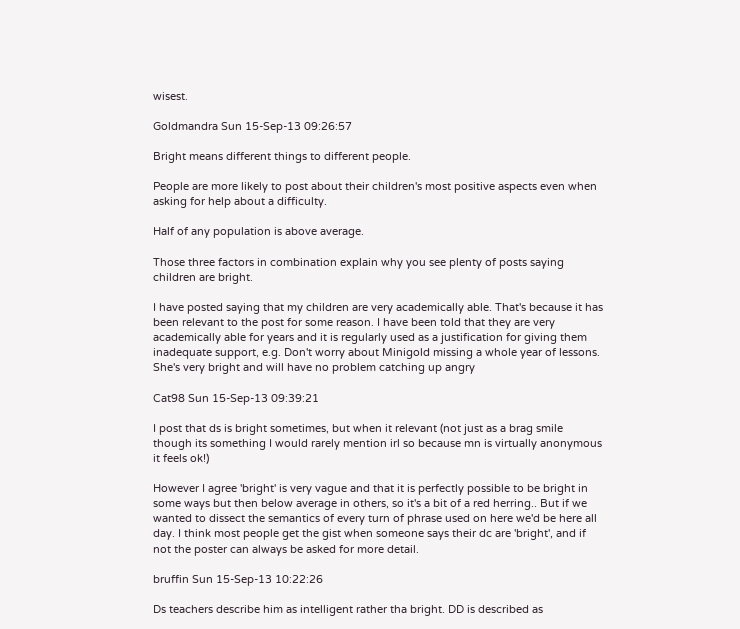wisest.

Goldmandra Sun 15-Sep-13 09:26:57

Bright means different things to different people.

People are more likely to post about their children's most positive aspects even when asking for help about a difficulty.

Half of any population is above average.

Those three factors in combination explain why you see plenty of posts saying children are bright.

I have posted saying that my children are very academically able. That's because it has been relevant to the post for some reason. I have been told that they are very academically able for years and it is regularly used as a justification for giving them inadequate support, e.g. Don't worry about Minigold missing a whole year of lessons. She's very bright and will have no problem catching up angry

Cat98 Sun 15-Sep-13 09:39:21

I post that ds is bright sometimes, but when it relevant (not just as a brag smile though its something I would rarely mention irl so because mn is virtually anonymous it feels ok!)

However I agree 'bright' is very vague and that it is perfectly possible to be bright in some ways but then below average in others, so it's a bit of a red herring.. But if we wanted to dissect the semantics of every turn of phrase used on here we'd be here all day. I think most people get the gist when someone says their dc are 'bright', and if not the poster can always be asked for more detail.

bruffin Sun 15-Sep-13 10:22:26

Ds teachers describe him as intelligent rather tha bright. DD is described as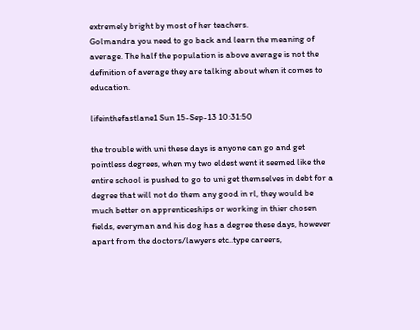extremely bright by most of her teachers.
Golmandra you need to go back and learn the meaning of average. The half the population is above average is not the definition of average they are talking about when it comes to education.

lifeinthefastlane1 Sun 15-Sep-13 10:31:50

the trouble with uni these days is anyone can go and get pointless degrees, when my two eldest went it seemed like the entire school is pushed to go to uni get themselves in debt for a degree that will not do them any good in rl, they would be much better on apprenticeships or working in thier chosen fields, everyman and his dog has a degree these days, however apart from the doctors/lawyers etc..type careers,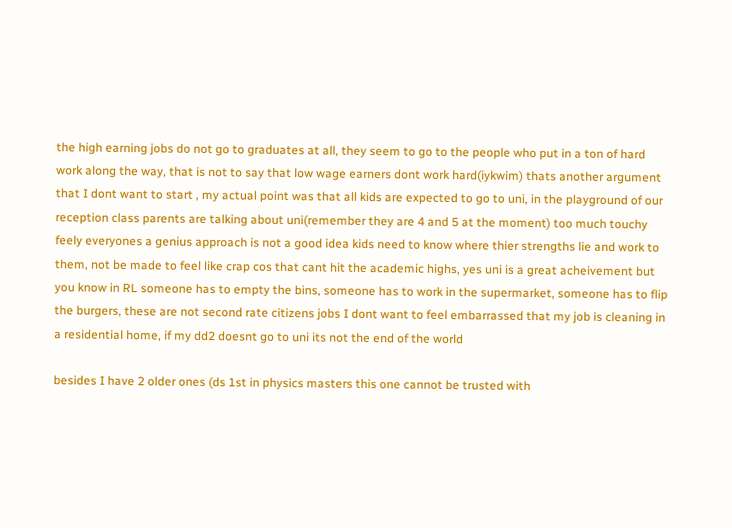the high earning jobs do not go to graduates at all, they seem to go to the people who put in a ton of hard work along the way, that is not to say that low wage earners dont work hard(iykwim) thats another argument that I dont want to start , my actual point was that all kids are expected to go to uni, in the playground of our reception class parents are talking about uni(remember they are 4 and 5 at the moment) too much touchy feely everyones a genius approach is not a good idea kids need to know where thier strengths lie and work to them, not be made to feel like crap cos that cant hit the academic highs, yes uni is a great acheivement but you know in RL someone has to empty the bins, someone has to work in the supermarket, someone has to flip the burgers, these are not second rate citizens jobs I dont want to feel embarrassed that my job is cleaning in a residential home, if my dd2 doesnt go to uni its not the end of the world

besides I have 2 older ones (ds 1st in physics masters this one cannot be trusted with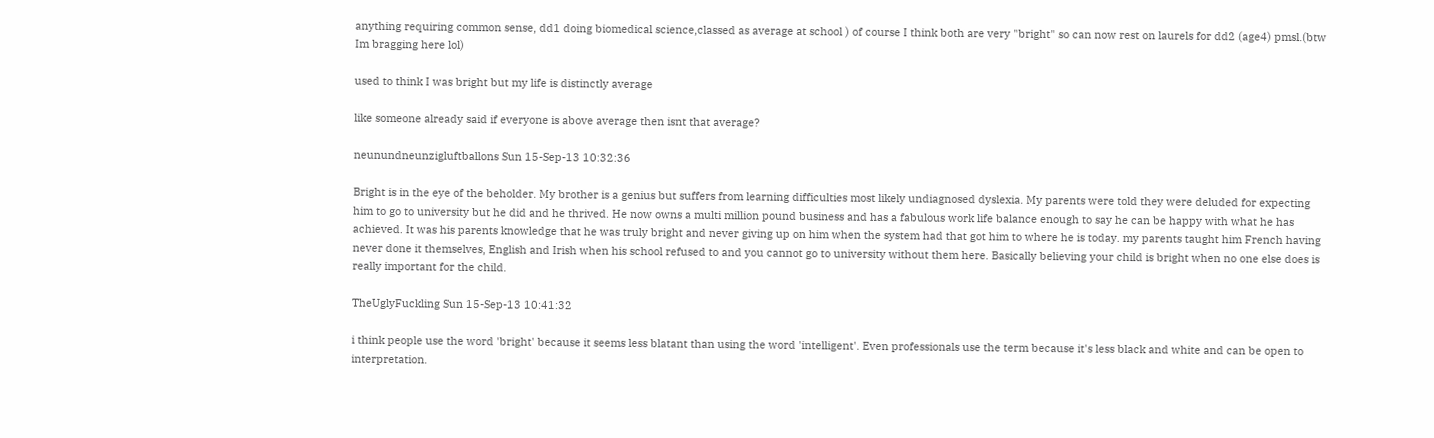anything requiring common sense, dd1 doing biomedical science,classed as average at school ) of course I think both are very "bright" so can now rest on laurels for dd2 (age4) pmsl.(btw Im bragging here lol)

used to think I was bright but my life is distinctly average

like someone already said if everyone is above average then isnt that average?

neunundneunzigluftballons Sun 15-Sep-13 10:32:36

Bright is in the eye of the beholder. My brother is a genius but suffers from learning difficulties most likely undiagnosed dyslexia. My parents were told they were deluded for expecting him to go to university but he did and he thrived. He now owns a multi million pound business and has a fabulous work life balance enough to say he can be happy with what he has achieved. It was his parents knowledge that he was truly bright and never giving up on him when the system had that got him to where he is today. my parents taught him French having never done it themselves, English and Irish when his school refused to and you cannot go to university without them here. Basically believing your child is bright when no one else does is really important for the child.

TheUglyFuckling Sun 15-Sep-13 10:41:32

i think people use the word 'bright' because it seems less blatant than using the word 'intelligent'. Even professionals use the term because it's less black and white and can be open to interpretation.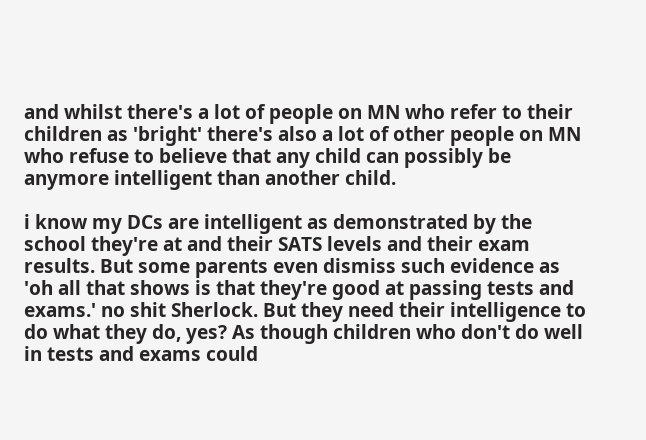and whilst there's a lot of people on MN who refer to their children as 'bright' there's also a lot of other people on MN who refuse to believe that any child can possibly be anymore intelligent than another child.

i know my DCs are intelligent as demonstrated by the school they're at and their SATS levels and their exam results. But some parents even dismiss such evidence as 'oh all that shows is that they're good at passing tests and exams.' no shit Sherlock. But they need their intelligence to do what they do, yes? As though children who don't do well in tests and exams could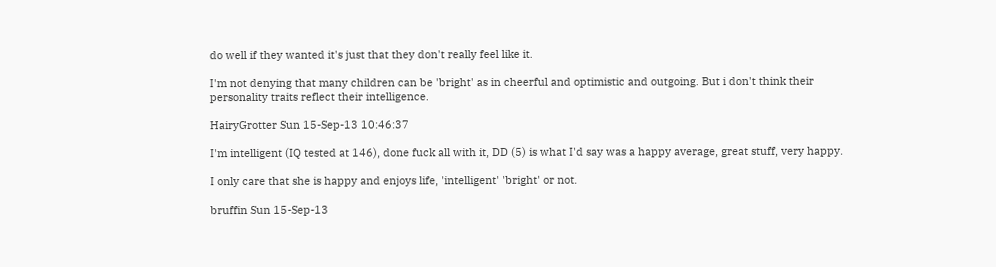do well if they wanted it's just that they don't really feel like it.

I'm not denying that many children can be 'bright' as in cheerful and optimistic and outgoing. But i don't think their personality traits reflect their intelligence.

HairyGrotter Sun 15-Sep-13 10:46:37

I'm intelligent (IQ tested at 146), done fuck all with it, DD (5) is what I'd say was a happy average, great stuff, very happy.

I only care that she is happy and enjoys life, 'intelligent' 'bright' or not.

bruffin Sun 15-Sep-13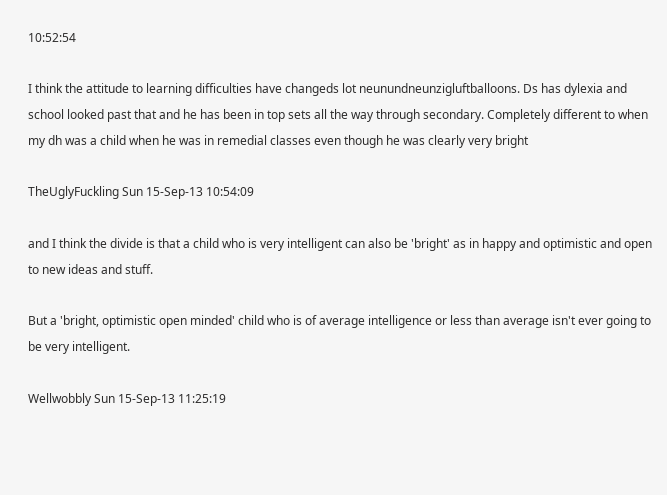10:52:54

I think the attitude to learning difficulties have changeds lot neunundneunzigluftballoons. Ds has dylexia and school looked past that and he has been in top sets all the way through secondary. Completely different to when my dh was a child when he was in remedial classes even though he was clearly very bright

TheUglyFuckling Sun 15-Sep-13 10:54:09

and I think the divide is that a child who is very intelligent can also be 'bright' as in happy and optimistic and open to new ideas and stuff.

But a 'bright, optimistic open minded' child who is of average intelligence or less than average isn't ever going to be very intelligent.

Wellwobbly Sun 15-Sep-13 11:25:19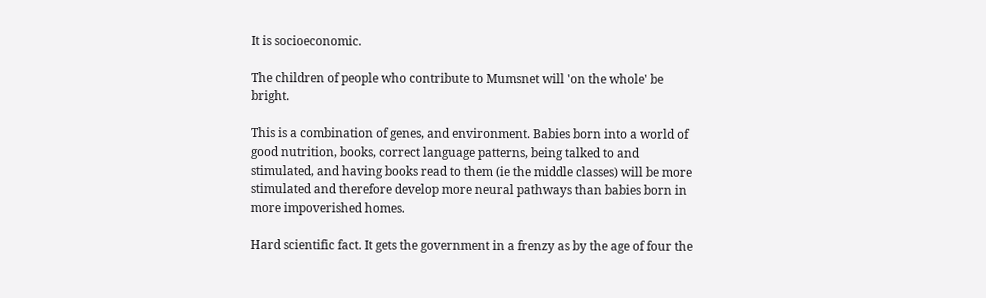It is socioeconomic.

The children of people who contribute to Mumsnet will 'on the whole' be bright.

This is a combination of genes, and environment. Babies born into a world of good nutrition, books, correct language patterns, being talked to and stimulated, and having books read to them (ie the middle classes) will be more stimulated and therefore develop more neural pathways than babies born in more impoverished homes.

Hard scientific fact. It gets the government in a frenzy as by the age of four the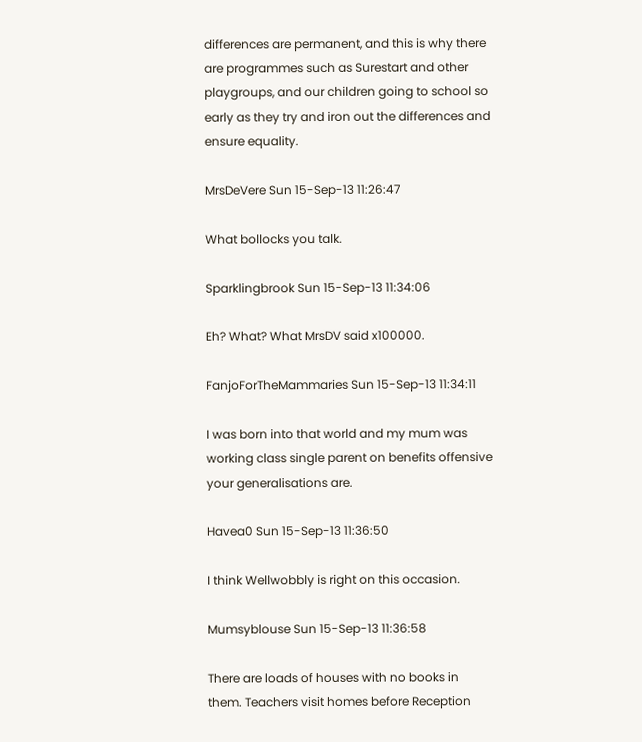differences are permanent, and this is why there are programmes such as Surestart and other playgroups, and our children going to school so early as they try and iron out the differences and ensure equality.

MrsDeVere Sun 15-Sep-13 11:26:47

What bollocks you talk.

Sparklingbrook Sun 15-Sep-13 11:34:06

Eh? What? What MrsDV said x100000.

FanjoForTheMammaries Sun 15-Sep-13 11:34:11

I was born into that world and my mum was working class single parent on benefits offensive your generalisations are.

Havea0 Sun 15-Sep-13 11:36:50

I think Wellwobbly is right on this occasion.

Mumsyblouse Sun 15-Sep-13 11:36:58

There are loads of houses with no books in them. Teachers visit homes before Reception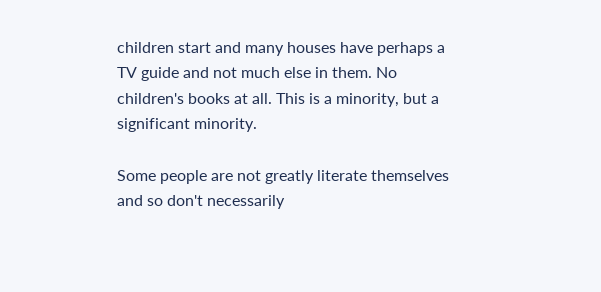children start and many houses have perhaps a TV guide and not much else in them. No children's books at all. This is a minority, but a significant minority.

Some people are not greatly literate themselves and so don't necessarily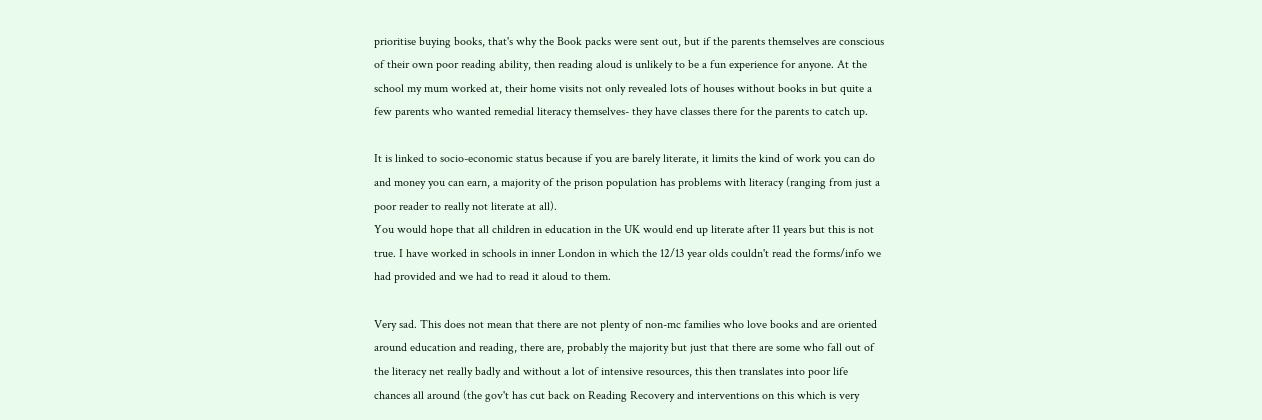prioritise buying books, that's why the Book packs were sent out, but if the parents themselves are conscious of their own poor reading ability, then reading aloud is unlikely to be a fun experience for anyone. At the school my mum worked at, their home visits not only revealed lots of houses without books in but quite a few parents who wanted remedial literacy themselves- they have classes there for the parents to catch up.

It is linked to socio-economic status because if you are barely literate, it limits the kind of work you can do and money you can earn, a majority of the prison population has problems with literacy (ranging from just a poor reader to really not literate at all).
You would hope that all children in education in the UK would end up literate after 11 years but this is not true. I have worked in schools in inner London in which the 12/13 year olds couldn't read the forms/info we had provided and we had to read it aloud to them.

Very sad. This does not mean that there are not plenty of non-mc families who love books and are oriented around education and reading, there are, probably the majority but just that there are some who fall out of the literacy net really badly and without a lot of intensive resources, this then translates into poor life chances all around (the gov't has cut back on Reading Recovery and interventions on this which is very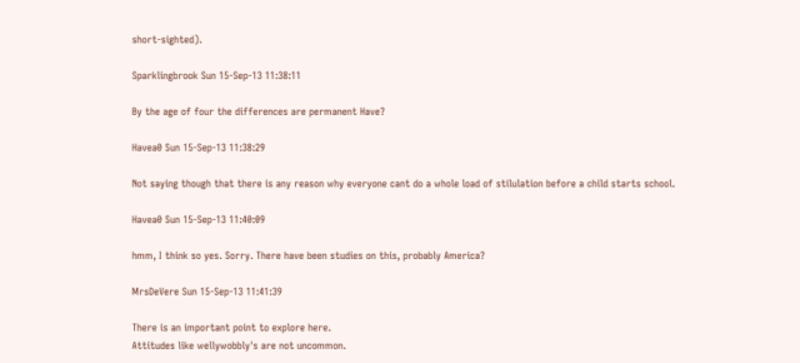short-sighted).

Sparklingbrook Sun 15-Sep-13 11:38:11

By the age of four the differences are permanent Have?

Havea0 Sun 15-Sep-13 11:38:29

Not saying though that there is any reason why everyone cant do a whole load of stilulation before a child starts school.

Havea0 Sun 15-Sep-13 11:40:09

hmm, I think so yes. Sorry. There have been studies on this, probably America?

MrsDeVere Sun 15-Sep-13 11:41:39

There is an important point to explore here.
Attitudes like wellywobbly's are not uncommon.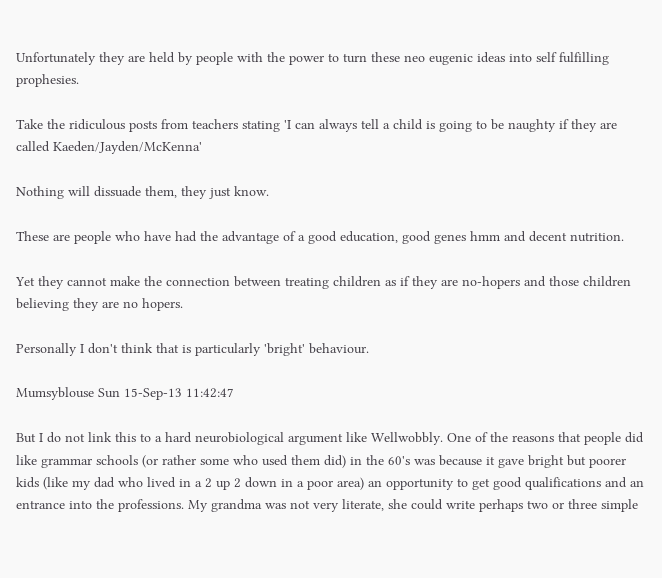Unfortunately they are held by people with the power to turn these neo eugenic ideas into self fulfilling prophesies.

Take the ridiculous posts from teachers stating 'I can always tell a child is going to be naughty if they are called Kaeden/Jayden/McKenna'

Nothing will dissuade them, they just know.

These are people who have had the advantage of a good education, good genes hmm and decent nutrition.

Yet they cannot make the connection between treating children as if they are no-hopers and those children believing they are no hopers.

Personally I don't think that is particularly 'bright' behaviour.

Mumsyblouse Sun 15-Sep-13 11:42:47

But I do not link this to a hard neurobiological argument like Wellwobbly. One of the reasons that people did like grammar schools (or rather some who used them did) in the 60's was because it gave bright but poorer kids (like my dad who lived in a 2 up 2 down in a poor area) an opportunity to get good qualifications and an entrance into the professions. My grandma was not very literate, she could write perhaps two or three simple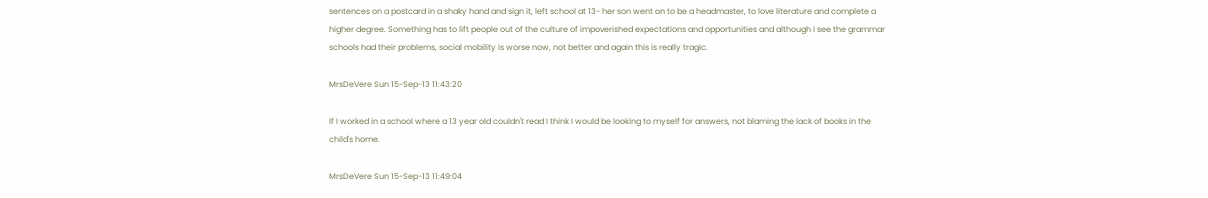sentences on a postcard in a shaky hand and sign it, left school at 13- her son went on to be a headmaster, to love literature and complete a higher degree. Something has to lift people out of the culture of impoverished expectations and opportunities and although I see the grammar schools had their problems, social mobility is worse now, not better and again this is really tragic.

MrsDeVere Sun 15-Sep-13 11:43:20

If I worked in a school where a 13 year old couldn't read I think I would be looking to myself for answers, not blaming the lack of books in the child's home.

MrsDeVere Sun 15-Sep-13 11:49:04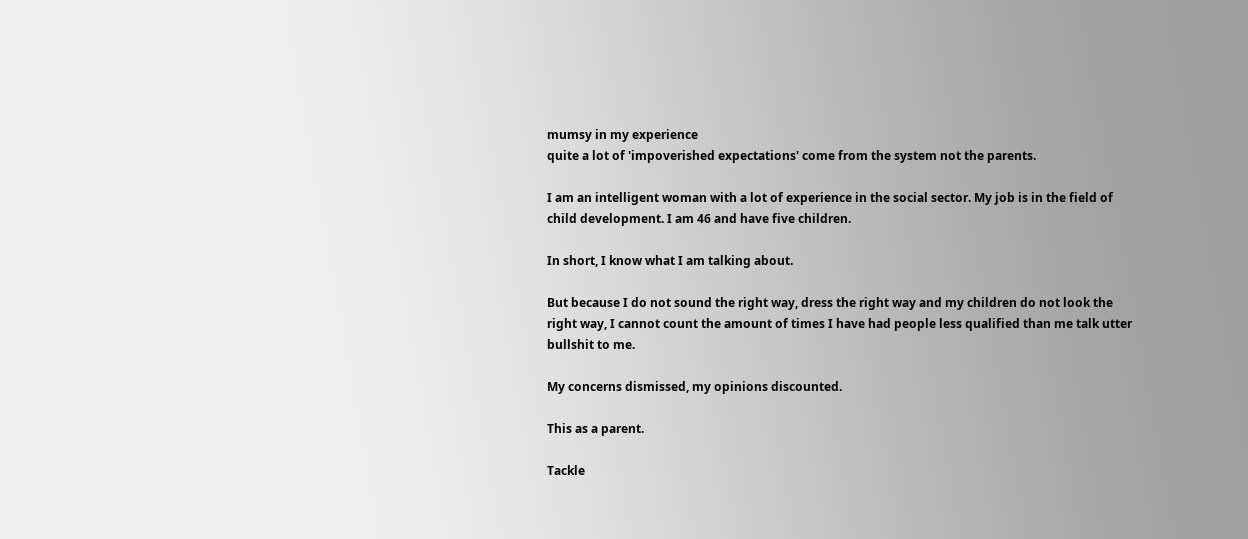mumsy in my experience
quite a lot of 'impoverished expectations' come from the system not the parents.

I am an intelligent woman with a lot of experience in the social sector. My job is in the field of child development. I am 46 and have five children.

In short, I know what I am talking about.

But because I do not sound the right way, dress the right way and my children do not look the right way, I cannot count the amount of times I have had people less qualified than me talk utter bullshit to me.

My concerns dismissed, my opinions discounted.

This as a parent.

Tackle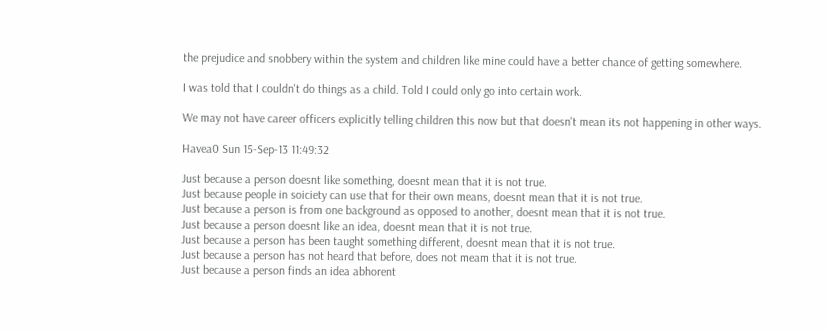the prejudice and snobbery within the system and children like mine could have a better chance of getting somewhere.

I was told that I couldn't do things as a child. Told I could only go into certain work.

We may not have career officers explicitly telling children this now but that doesn't mean its not happening in other ways.

Havea0 Sun 15-Sep-13 11:49:32

Just because a person doesnt like something, doesnt mean that it is not true.
Just because people in soiciety can use that for their own means, doesnt mean that it is not true.
Just because a person is from one background as opposed to another, doesnt mean that it is not true.
Just because a person doesnt like an idea, doesnt mean that it is not true.
Just because a person has been taught something different, doesnt mean that it is not true.
Just because a person has not heard that before, does not meam that it is not true.
Just because a person finds an idea abhorent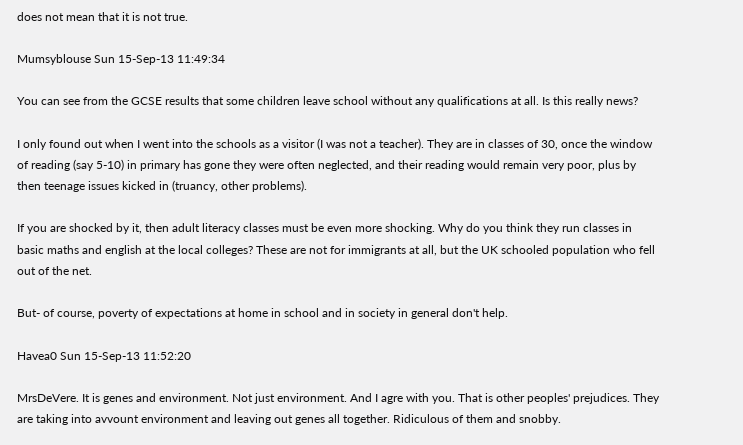does not mean that it is not true.

Mumsyblouse Sun 15-Sep-13 11:49:34

You can see from the GCSE results that some children leave school without any qualifications at all. Is this really news?

I only found out when I went into the schools as a visitor (I was not a teacher). They are in classes of 30, once the window of reading (say 5-10) in primary has gone they were often neglected, and their reading would remain very poor, plus by then teenage issues kicked in (truancy, other problems).

If you are shocked by it, then adult literacy classes must be even more shocking. Why do you think they run classes in basic maths and english at the local colleges? These are not for immigrants at all, but the UK schooled population who fell out of the net.

But- of course, poverty of expectations at home in school and in society in general don't help.

Havea0 Sun 15-Sep-13 11:52:20

MrsDeVere. It is genes and environment. Not just environment. And I agre with you. That is other peoples' prejudices. They are taking into avvount environment and leaving out genes all together. Ridiculous of them and snobby.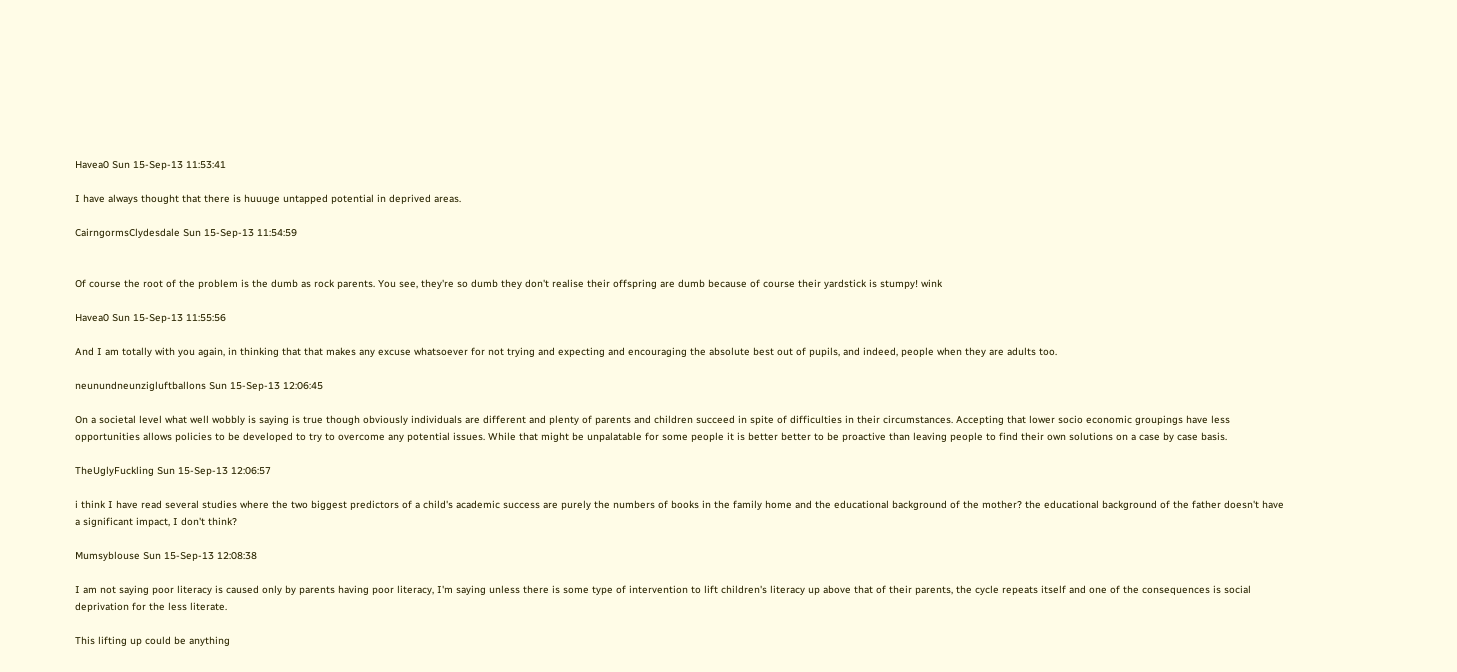Havea0 Sun 15-Sep-13 11:53:41

I have always thought that there is huuuge untapped potential in deprived areas.

CairngormsClydesdale Sun 15-Sep-13 11:54:59


Of course the root of the problem is the dumb as rock parents. You see, they're so dumb they don't realise their offspring are dumb because of course their yardstick is stumpy! wink

Havea0 Sun 15-Sep-13 11:55:56

And I am totally with you again, in thinking that that makes any excuse whatsoever for not trying and expecting and encouraging the absolute best out of pupils, and indeed, people when they are adults too.

neunundneunzigluftballons Sun 15-Sep-13 12:06:45

On a societal level what well wobbly is saying is true though obviously individuals are different and plenty of parents and children succeed in spite of difficulties in their circumstances. Accepting that lower socio economic groupings have less opportunities allows policies to be developed to try to overcome any potential issues. While that might be unpalatable for some people it is better better to be proactive than leaving people to find their own solutions on a case by case basis.

TheUglyFuckling Sun 15-Sep-13 12:06:57

i think I have read several studies where the two biggest predictors of a child's academic success are purely the numbers of books in the family home and the educational background of the mother? the educational background of the father doesn't have a significant impact, I don't think?

Mumsyblouse Sun 15-Sep-13 12:08:38

I am not saying poor literacy is caused only by parents having poor literacy, I'm saying unless there is some type of intervention to lift children's literacy up above that of their parents, the cycle repeats itself and one of the consequences is social deprivation for the less literate.

This lifting up could be anything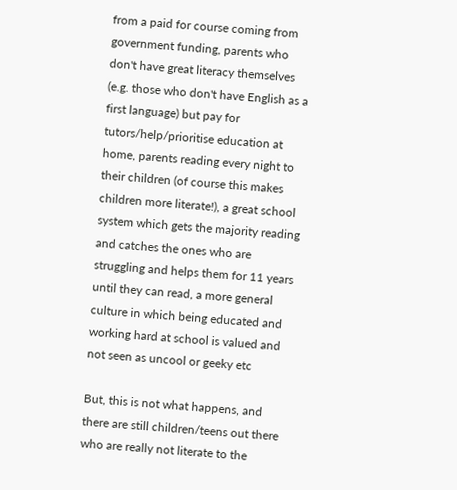from a paid for course coming from government funding, parents who don't have great literacy themselves (e.g. those who don't have English as a first language) but pay for tutors/help/prioritise education at home, parents reading every night to their children (of course this makes children more literate!), a great school system which gets the majority reading and catches the ones who are struggling and helps them for 11 years until they can read, a more general culture in which being educated and working hard at school is valued and not seen as uncool or geeky etc

But, this is not what happens, and there are still children/teens out there who are really not literate to the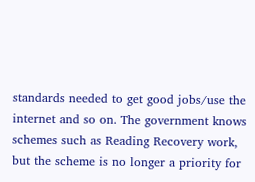standards needed to get good jobs/use the internet and so on. The government knows schemes such as Reading Recovery work, but the scheme is no longer a priority for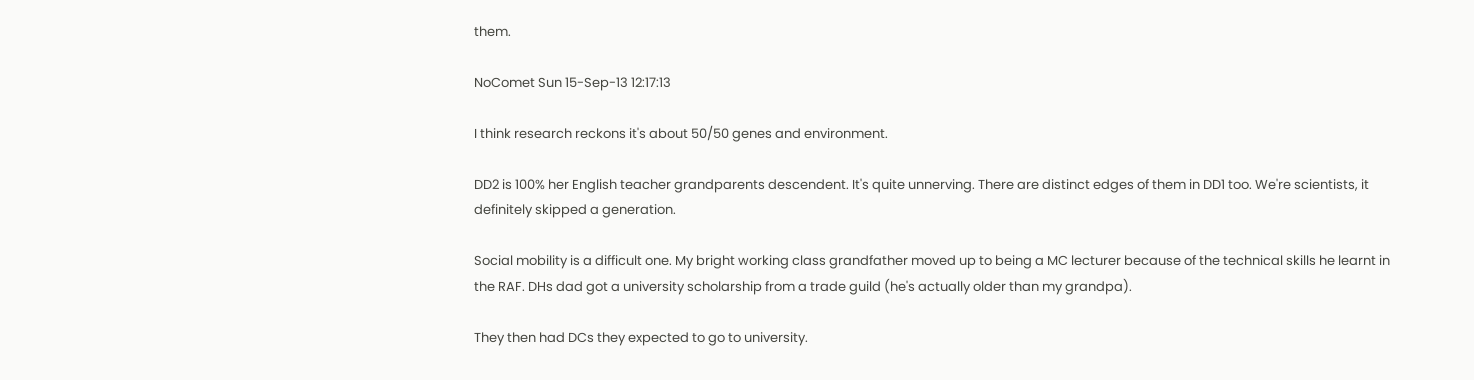them.

NoComet Sun 15-Sep-13 12:17:13

I think research reckons it's about 50/50 genes and environment.

DD2 is 100% her English teacher grandparents descendent. It's quite unnerving. There are distinct edges of them in DD1 too. We're scientists, it definitely skipped a generation.

Social mobility is a difficult one. My bright working class grandfather moved up to being a MC lecturer because of the technical skills he learnt in the RAF. DHs dad got a university scholarship from a trade guild (he's actually older than my grandpa).

They then had DCs they expected to go to university.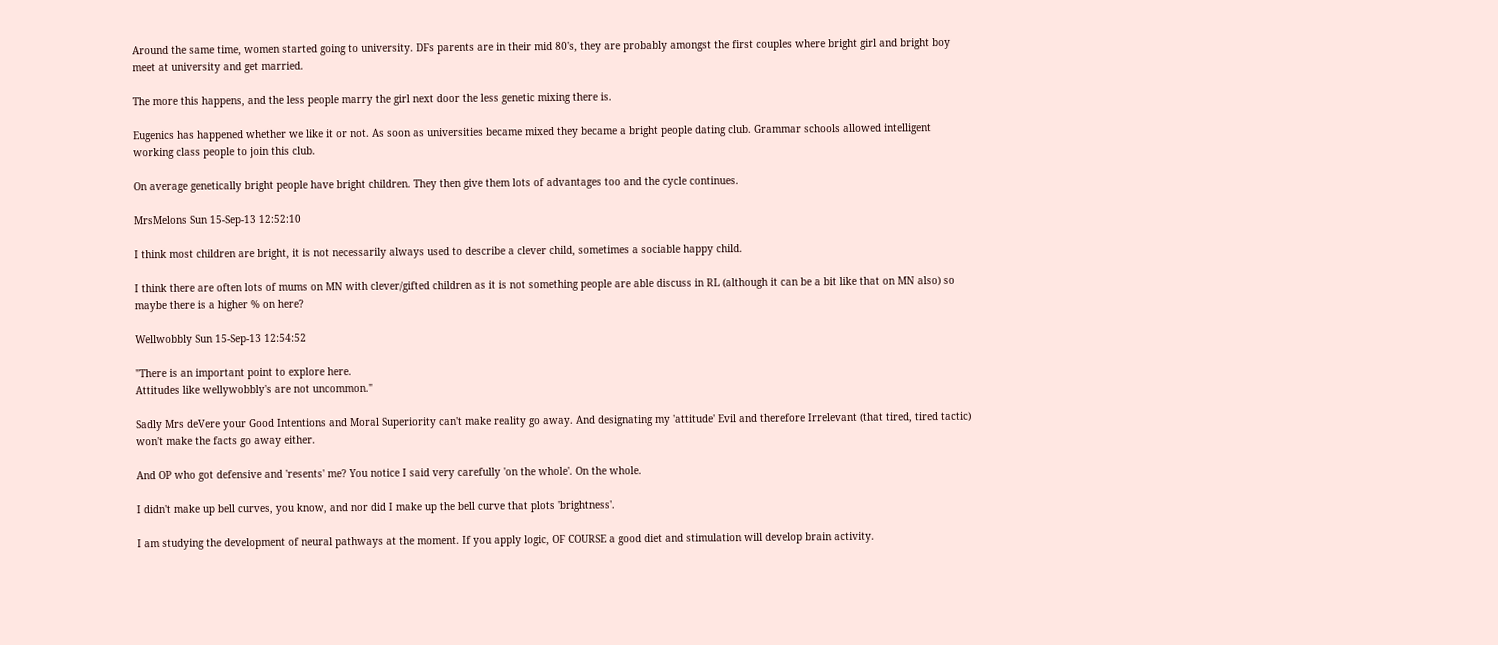Around the same time, women started going to university. DFs parents are in their mid 80's, they are probably amongst the first couples where bright girl and bright boy meet at university and get married.

The more this happens, and the less people marry the girl next door the less genetic mixing there is.

Eugenics has happened whether we like it or not. As soon as universities became mixed they became a bright people dating club. Grammar schools allowed intelligent working class people to join this club.

On average genetically bright people have bright children. They then give them lots of advantages too and the cycle continues.

MrsMelons Sun 15-Sep-13 12:52:10

I think most children are bright, it is not necessarily always used to describe a clever child, sometimes a sociable happy child.

I think there are often lots of mums on MN with clever/gifted children as it is not something people are able discuss in RL (although it can be a bit like that on MN also) so maybe there is a higher % on here?

Wellwobbly Sun 15-Sep-13 12:54:52

"There is an important point to explore here.
Attitudes like wellywobbly's are not uncommon."

Sadly Mrs deVere your Good Intentions and Moral Superiority can't make reality go away. And designating my 'attitude' Evil and therefore Irrelevant (that tired, tired tactic) won't make the facts go away either.

And OP who got defensive and 'resents' me? You notice I said very carefully 'on the whole'. On the whole.

I didn't make up bell curves, you know, and nor did I make up the bell curve that plots 'brightness'.

I am studying the development of neural pathways at the moment. If you apply logic, OF COURSE a good diet and stimulation will develop brain activity.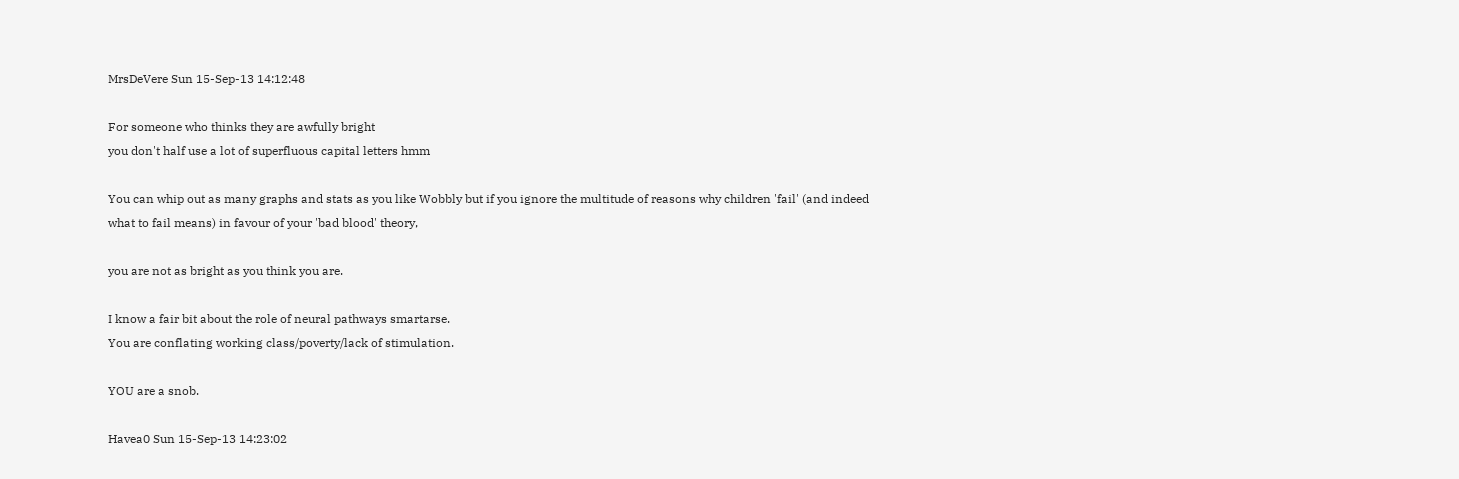MrsDeVere Sun 15-Sep-13 14:12:48

For someone who thinks they are awfully bright
you don't half use a lot of superfluous capital letters hmm

You can whip out as many graphs and stats as you like Wobbly but if you ignore the multitude of reasons why children 'fail' (and indeed what to fail means) in favour of your 'bad blood' theory,

you are not as bright as you think you are.

I know a fair bit about the role of neural pathways smartarse.
You are conflating working class/poverty/lack of stimulation.

YOU are a snob.

Havea0 Sun 15-Sep-13 14:23:02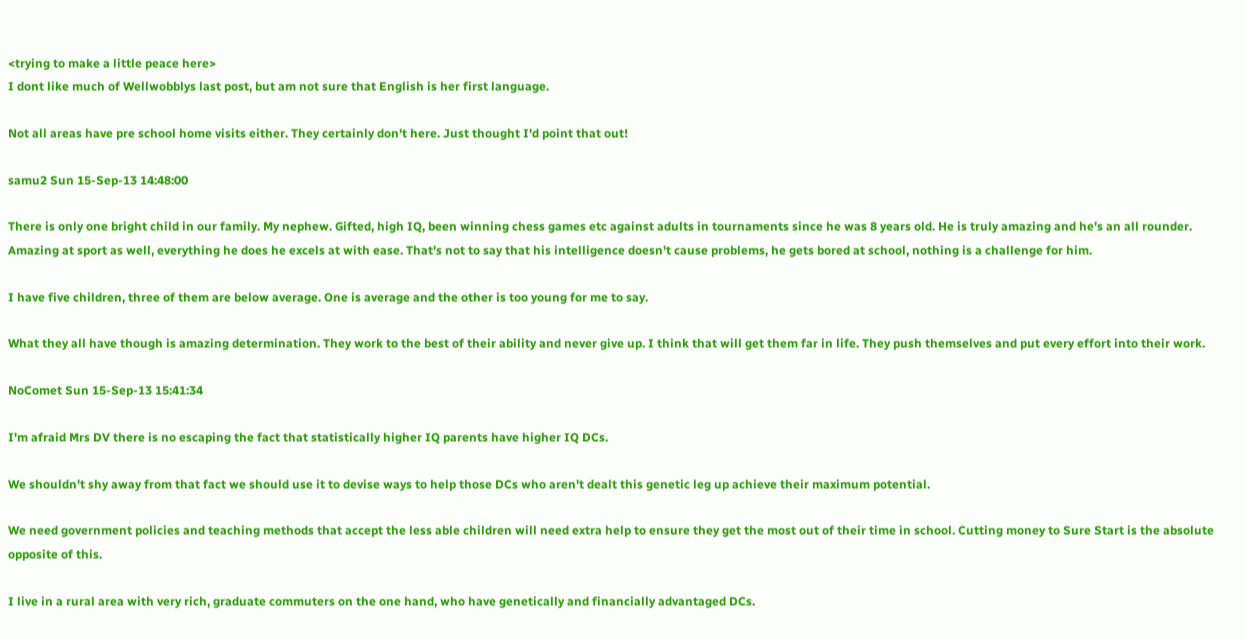<trying to make a little peace here>
I dont like much of Wellwobblys last post, but am not sure that English is her first language.

Not all areas have pre school home visits either. They certainly don't here. Just thought I'd point that out!

samu2 Sun 15-Sep-13 14:48:00

There is only one bright child in our family. My nephew. Gifted, high IQ, been winning chess games etc against adults in tournaments since he was 8 years old. He is truly amazing and he's an all rounder. Amazing at sport as well, everything he does he excels at with ease. That's not to say that his intelligence doesn't cause problems, he gets bored at school, nothing is a challenge for him.

I have five children, three of them are below average. One is average and the other is too young for me to say.

What they all have though is amazing determination. They work to the best of their ability and never give up. I think that will get them far in life. They push themselves and put every effort into their work.

NoComet Sun 15-Sep-13 15:41:34

I'm afraid Mrs DV there is no escaping the fact that statistically higher IQ parents have higher IQ DCs.

We shouldn't shy away from that fact we should use it to devise ways to help those DCs who aren't dealt this genetic leg up achieve their maximum potential.

We need government policies and teaching methods that accept the less able children will need extra help to ensure they get the most out of their time in school. Cutting money to Sure Start is the absolute opposite of this.

I live in a rural area with very rich, graduate commuters on the one hand, who have genetically and financially advantaged DCs.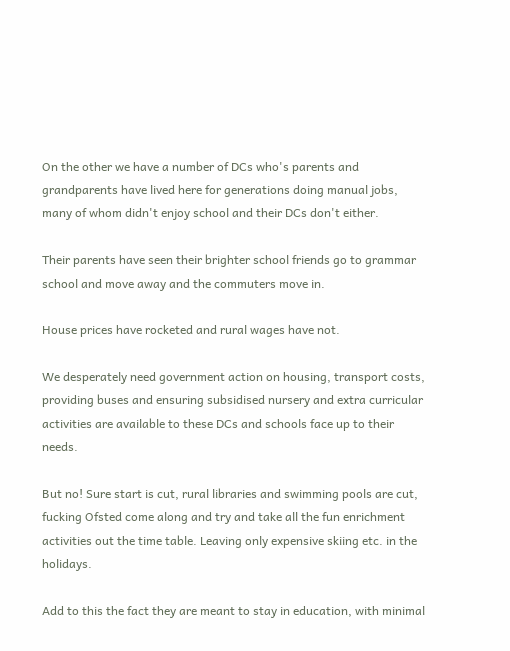On the other we have a number of DCs who's parents and grandparents have lived here for generations doing manual jobs, many of whom didn't enjoy school and their DCs don't either.

Their parents have seen their brighter school friends go to grammar school and move away and the commuters move in.

House prices have rocketed and rural wages have not.

We desperately need government action on housing, transport costs, providing buses and ensuring subsidised nursery and extra curricular activities are available to these DCs and schools face up to their needs.

But no! Sure start is cut, rural libraries and swimming pools are cut, fucking Ofsted come along and try and take all the fun enrichment activities out the time table. Leaving only expensive skiing etc. in the holidays.

Add to this the fact they are meant to stay in education, with minimal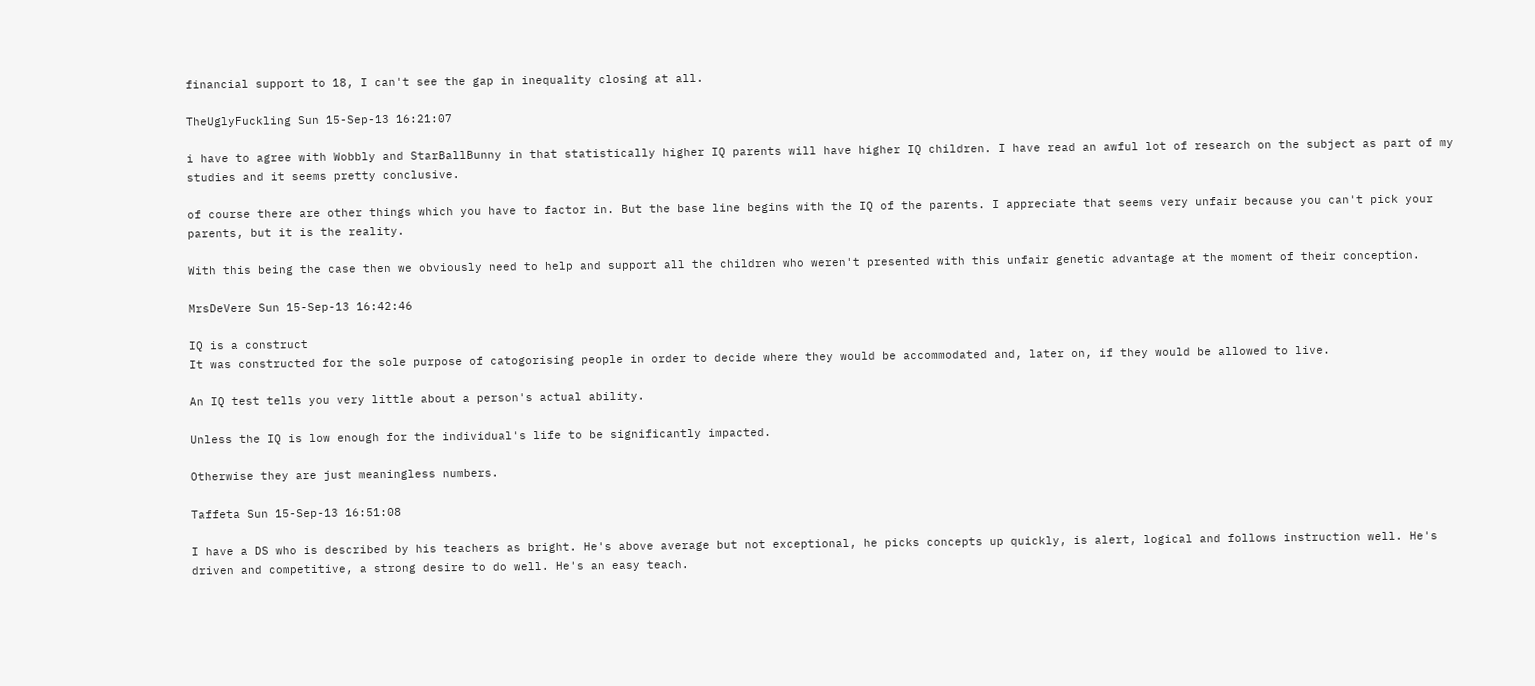financial support to 18, I can't see the gap in inequality closing at all.

TheUglyFuckling Sun 15-Sep-13 16:21:07

i have to agree with Wobbly and StarBallBunny in that statistically higher IQ parents will have higher IQ children. I have read an awful lot of research on the subject as part of my studies and it seems pretty conclusive.

of course there are other things which you have to factor in. But the base line begins with the IQ of the parents. I appreciate that seems very unfair because you can't pick your parents, but it is the reality.

With this being the case then we obviously need to help and support all the children who weren't presented with this unfair genetic advantage at the moment of their conception.

MrsDeVere Sun 15-Sep-13 16:42:46

IQ is a construct
It was constructed for the sole purpose of catogorising people in order to decide where they would be accommodated and, later on, if they would be allowed to live.

An IQ test tells you very little about a person's actual ability.

Unless the IQ is low enough for the individual's life to be significantly impacted.

Otherwise they are just meaningless numbers.

Taffeta Sun 15-Sep-13 16:51:08

I have a DS who is described by his teachers as bright. He's above average but not exceptional, he picks concepts up quickly, is alert, logical and follows instruction well. He's driven and competitive, a strong desire to do well. He's an easy teach.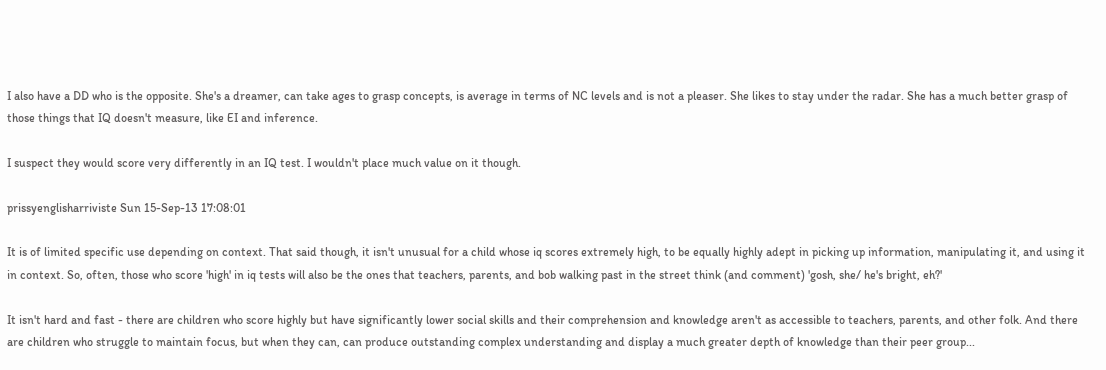I also have a DD who is the opposite. She's a dreamer, can take ages to grasp concepts, is average in terms of NC levels and is not a pleaser. She likes to stay under the radar. She has a much better grasp of those things that IQ doesn't measure, like EI and inference.

I suspect they would score very differently in an IQ test. I wouldn't place much value on it though.

prissyenglisharriviste Sun 15-Sep-13 17:08:01

It is of limited specific use depending on context. That said though, it isn't unusual for a child whose iq scores extremely high, to be equally highly adept in picking up information, manipulating it, and using it in context. So, often, those who score 'high' in iq tests will also be the ones that teachers, parents, and bob walking past in the street think (and comment) 'gosh, she/ he's bright, eh?'

It isn't hard and fast - there are children who score highly but have significantly lower social skills and their comprehension and knowledge aren't as accessible to teachers, parents, and other folk. And there are children who struggle to maintain focus, but when they can, can produce outstanding complex understanding and display a much greater depth of knowledge than their peer group...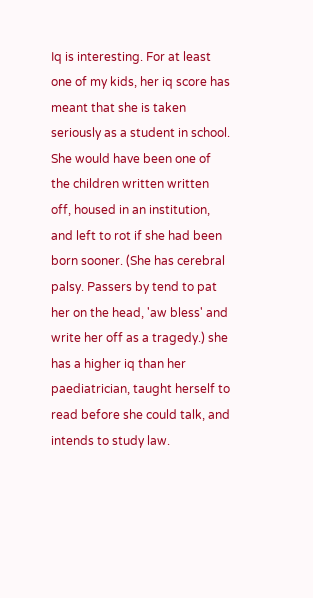Iq is interesting. For at least one of my kids, her iq score has meant that she is taken seriously as a student in school. She would have been one of the children written written off, housed in an institution, and left to rot if she had been born sooner. (She has cerebral palsy. Passers by tend to pat her on the head, 'aw bless' and write her off as a tragedy.) she has a higher iq than her paediatrician, taught herself to read before she could talk, and intends to study law.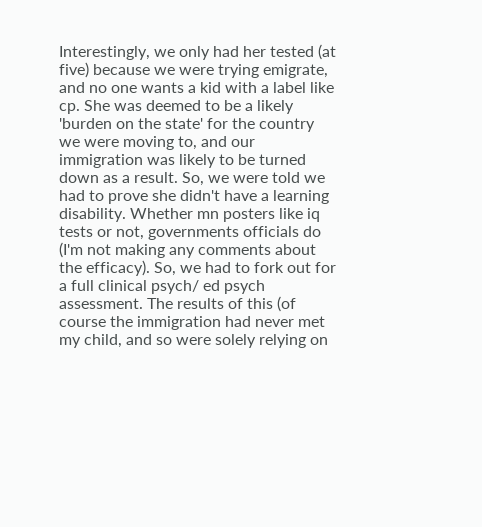Interestingly, we only had her tested (at five) because we were trying emigrate, and no one wants a kid with a label like cp. She was deemed to be a likely 'burden on the state' for the country we were moving to, and our immigration was likely to be turned down as a result. So, we were told we had to prove she didn't have a learning disability. Whether mn posters like iq tests or not, governments officials do (I'm not making any comments about the efficacy). So, we had to fork out for a full clinical psych/ ed psych assessment. The results of this (of course the immigration had never met my child, and so were solely relying on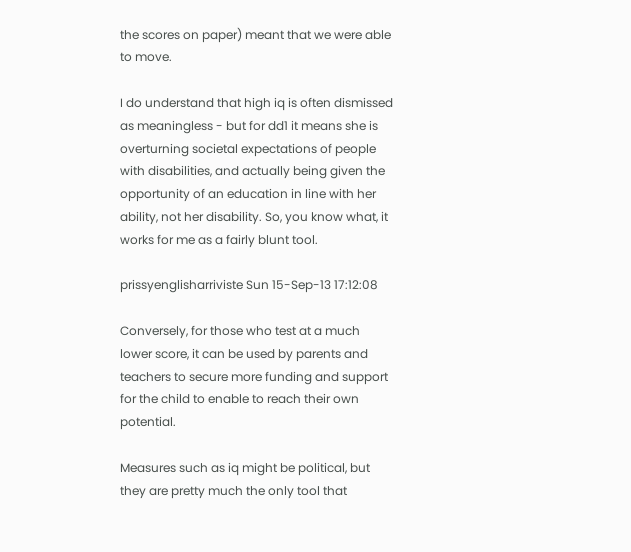the scores on paper) meant that we were able to move.

I do understand that high iq is often dismissed as meaningless - but for dd1 it means she is overturning societal expectations of people with disabilities, and actually being given the opportunity of an education in line with her ability, not her disability. So, you know what, it works for me as a fairly blunt tool.

prissyenglisharriviste Sun 15-Sep-13 17:12:08

Conversely, for those who test at a much lower score, it can be used by parents and teachers to secure more funding and support for the child to enable to reach their own potential.

Measures such as iq might be political, but they are pretty much the only tool that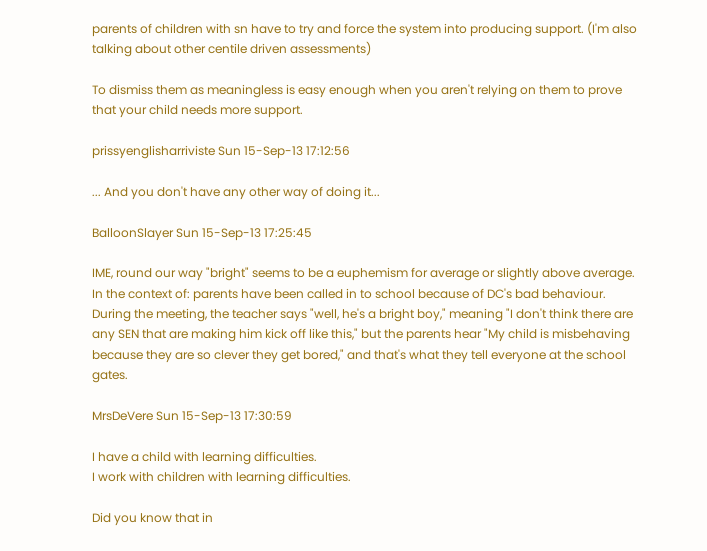parents of children with sn have to try and force the system into producing support. (I'm also talking about other centile driven assessments)

To dismiss them as meaningless is easy enough when you aren't relying on them to prove that your child needs more support.

prissyenglisharriviste Sun 15-Sep-13 17:12:56

... And you don't have any other way of doing it...

BalloonSlayer Sun 15-Sep-13 17:25:45

IME, round our way "bright" seems to be a euphemism for average or slightly above average. In the context of: parents have been called in to school because of DC's bad behaviour. During the meeting, the teacher says "well, he's a bright boy," meaning "I don't think there are any SEN that are making him kick off like this," but the parents hear "My child is misbehaving because they are so clever they get bored," and that's what they tell everyone at the school gates.

MrsDeVere Sun 15-Sep-13 17:30:59

I have a child with learning difficulties.
I work with children with learning difficulties.

Did you know that in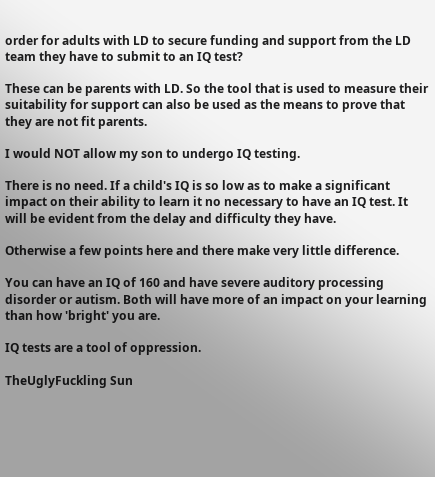order for adults with LD to secure funding and support from the LD team they have to submit to an IQ test?

These can be parents with LD. So the tool that is used to measure their suitability for support can also be used as the means to prove that they are not fit parents.

I would NOT allow my son to undergo IQ testing.

There is no need. If a child's IQ is so low as to make a significant impact on their ability to learn it no necessary to have an IQ test. It will be evident from the delay and difficulty they have.

Otherwise a few points here and there make very little difference.

You can have an IQ of 160 and have severe auditory processing disorder or autism. Both will have more of an impact on your learning than how 'bright' you are.

IQ tests are a tool of oppression.

TheUglyFuckling Sun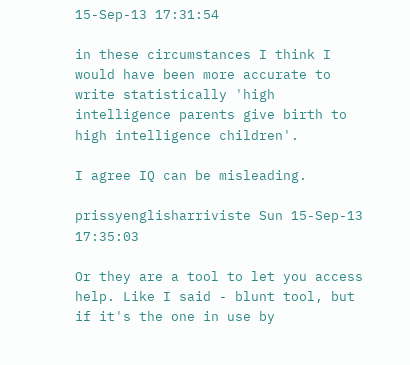15-Sep-13 17:31:54

in these circumstances I think I would have been more accurate to write statistically 'high intelligence parents give birth to high intelligence children'.

I agree IQ can be misleading.

prissyenglisharriviste Sun 15-Sep-13 17:35:03

Or they are a tool to let you access help. Like I said - blunt tool, but if it's the one in use by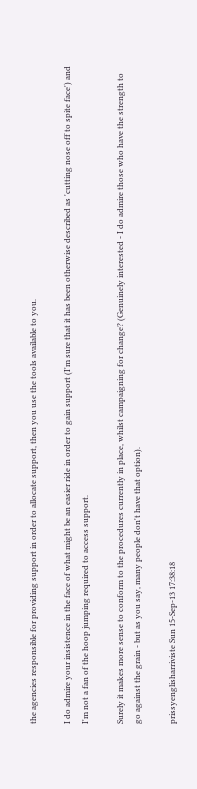the agencies responsible for providing support in order to allocate support, then you use the tools available to you.

I do admire your insistence in the face of what might be an easier ride in order to gain support (I'm sure that it has been otherwise described as 'cutting nose off to spite face') and I'm not a fan of the hoop jumping required to access support.

Surely it makes more sense to conform to the procedures currently in place, whilst campaigning for change? (Genuinely interested - I do admire those who have the strength to go against the grain - but as you say, many people don't have that option).

prissyenglisharriviste Sun 15-Sep-13 17:38:18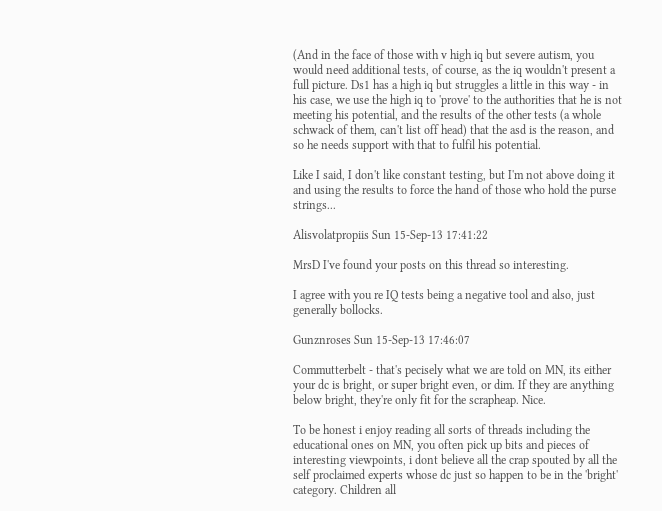(And in the face of those with v high iq but severe autism, you would need additional tests, of course, as the iq wouldn't present a full picture. Ds1 has a high iq but struggles a little in this way - in his case, we use the high iq to 'prove' to the authorities that he is not meeting his potential, and the results of the other tests (a whole schwack of them, can't list off head) that the asd is the reason, and so he needs support with that to fulfil his potential.

Like I said, I don't like constant testing, but I'm not above doing it and using the results to force the hand of those who hold the purse strings...

Alisvolatpropiis Sun 15-Sep-13 17:41:22

MrsD I've found your posts on this thread so interesting.

I agree with you re IQ tests being a negative tool and also, just generally bollocks.

Gunznroses Sun 15-Sep-13 17:46:07

Commutterbelt - that's pecisely what we are told on MN, its either your dc is bright, or super bright even, or dim. If they are anything below bright, they're only fit for the scrapheap. Nice.

To be honest i enjoy reading all sorts of threads including the educational ones on MN, you often pick up bits and pieces of interesting viewpoints, i dont believe all the crap spouted by all the self proclaimed experts whose dc just so happen to be in the 'bright' category. Children all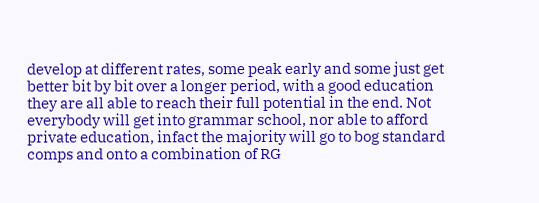develop at different rates, some peak early and some just get better bit by bit over a longer period, with a good education they are all able to reach their full potential in the end. Not everybody will get into grammar school, nor able to afford private education, infact the majority will go to bog standard comps and onto a combination of RG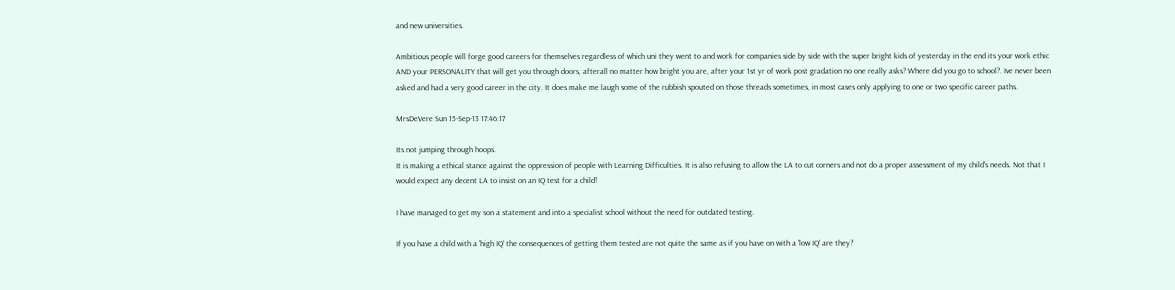and new universities.

Ambitious people will forge good careers for themselves regardless of which uni they went to and work for companies side by side with the super bright kids of yesterday in the end its your work ethic AND your PERSONALITY that will get you through doors, afterall no matter how bright you are, after your 1st yr of work post gradation no one really asks? Where did you go to school?. Ive never been asked and had a very good career in the city. It does make me laugh some of the rubbish spouted on those threads sometimes, in most cases only applying to one or two specific career paths.

MrsDeVere Sun 15-Sep-13 17:46:17

Its not jumping through hoops.
It is making a ethical stance against the oppression of people with Learning Difficulties. It is also refusing to allow the LA to cut corners and not do a proper assessment of my child's needs. Not that I would expect any decent LA to insist on an IQ test for a child!

I have managed to get my son a statement and into a specialist school without the need for outdated testing.

If you have a child with a 'high IQ' the consequences of getting them tested are not quite the same as if you have on with a 'low IQ' are they?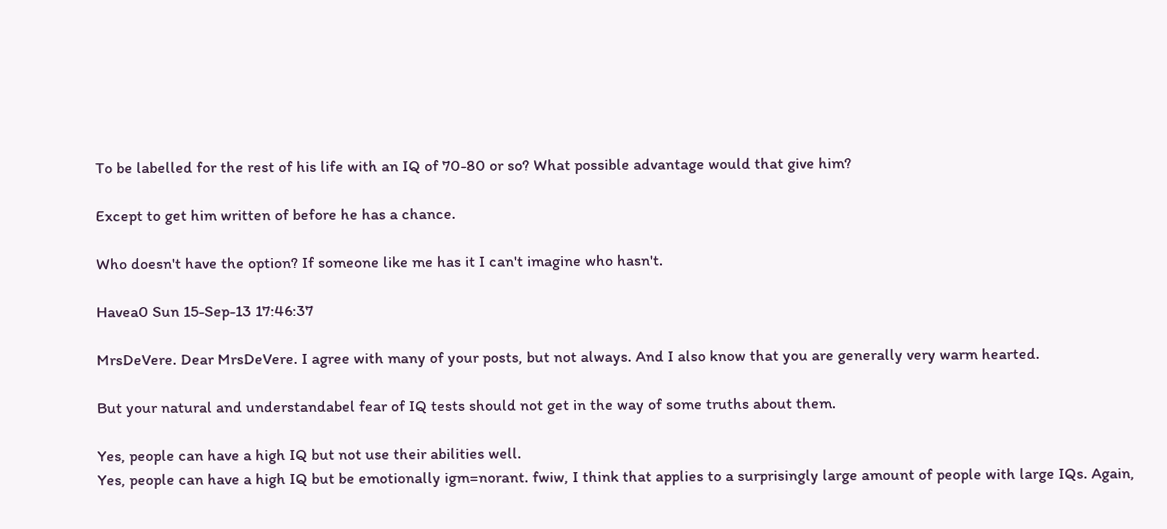To be labelled for the rest of his life with an IQ of 70-80 or so? What possible advantage would that give him?

Except to get him written of before he has a chance.

Who doesn't have the option? If someone like me has it I can't imagine who hasn't.

Havea0 Sun 15-Sep-13 17:46:37

MrsDeVere. Dear MrsDeVere. I agree with many of your posts, but not always. And I also know that you are generally very warm hearted.

But your natural and understandabel fear of IQ tests should not get in the way of some truths about them.

Yes, people can have a high IQ but not use their abilities well.
Yes, people can have a high IQ but be emotionally igm=norant. fwiw, I think that applies to a surprisingly large amount of people with large IQs. Again,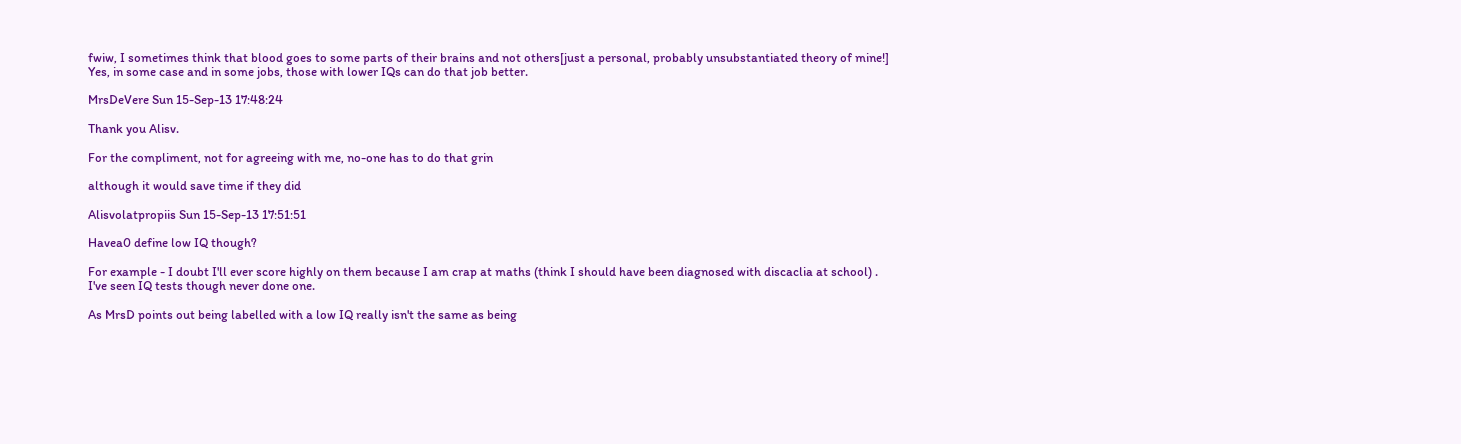fwiw, I sometimes think that blood goes to some parts of their brains and not others[just a personal, probably unsubstantiated theory of mine!]
Yes, in some case and in some jobs, those with lower IQs can do that job better.

MrsDeVere Sun 15-Sep-13 17:48:24

Thank you Alisv.

For the compliment, not for agreeing with me, no-one has to do that grin

although it would save time if they did

Alisvolatpropiis Sun 15-Sep-13 17:51:51

Havea0 define low IQ though?

For example - I doubt I'll ever score highly on them because I am crap at maths (think I should have been diagnosed with discaclia at school) . I've seen IQ tests though never done one.

As MrsD points out being labelled with a low IQ really isn't the same as being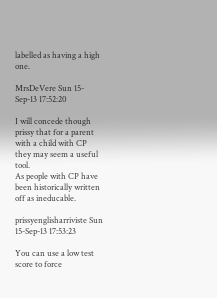labelled as having a high one.

MrsDeVere Sun 15-Sep-13 17:52:20

I will concede though prissy that for a parent with a child with CP they may seem a useful tool.
As people with CP have been historically written off as ineducable.

prissyenglisharriviste Sun 15-Sep-13 17:53:23

You can use a low test score to force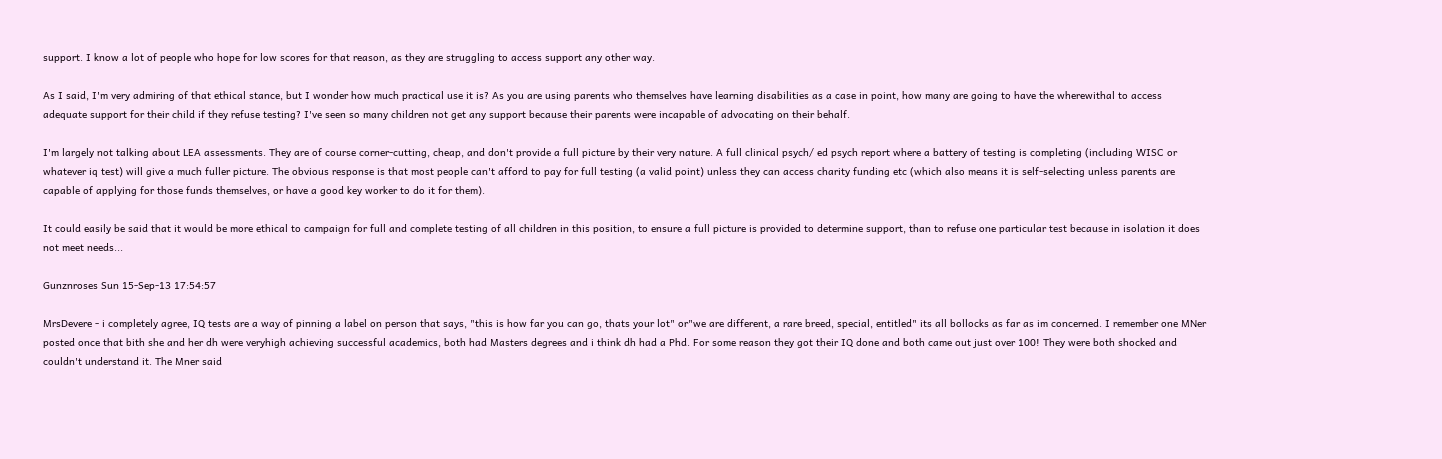support. I know a lot of people who hope for low scores for that reason, as they are struggling to access support any other way.

As I said, I'm very admiring of that ethical stance, but I wonder how much practical use it is? As you are using parents who themselves have learning disabilities as a case in point, how many are going to have the wherewithal to access adequate support for their child if they refuse testing? I've seen so many children not get any support because their parents were incapable of advocating on their behalf.

I'm largely not talking about LEA assessments. They are of course corner-cutting, cheap, and don't provide a full picture by their very nature. A full clinical psych/ ed psych report where a battery of testing is completing (including WISC or whatever iq test) will give a much fuller picture. The obvious response is that most people can't afford to pay for full testing (a valid point) unless they can access charity funding etc (which also means it is self-selecting unless parents are capable of applying for those funds themselves, or have a good key worker to do it for them).

It could easily be said that it would be more ethical to campaign for full and complete testing of all children in this position, to ensure a full picture is provided to determine support, than to refuse one particular test because in isolation it does not meet needs...

Gunznroses Sun 15-Sep-13 17:54:57

MrsDevere - i completely agree, IQ tests are a way of pinning a label on person that says, "this is how far you can go, thats your lot" or"we are different, a rare breed, special, entitled" its all bollocks as far as im concerned. I remember one MNer posted once that bith she and her dh were veryhigh achieving successful academics, both had Masters degrees and i think dh had a Phd. For some reason they got their IQ done and both came out just over 100! They were both shocked and couldn't understand it. The Mner said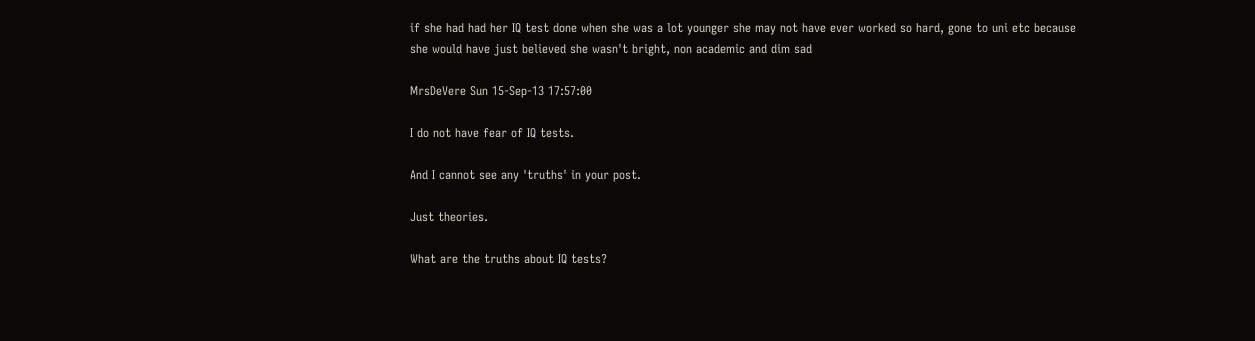if she had had her IQ test done when she was a lot younger she may not have ever worked so hard, gone to uni etc because she would have just believed she wasn't bright, non academic and dim sad

MrsDeVere Sun 15-Sep-13 17:57:00

I do not have fear of IQ tests.

And I cannot see any 'truths' in your post.

Just theories.

What are the truths about IQ tests?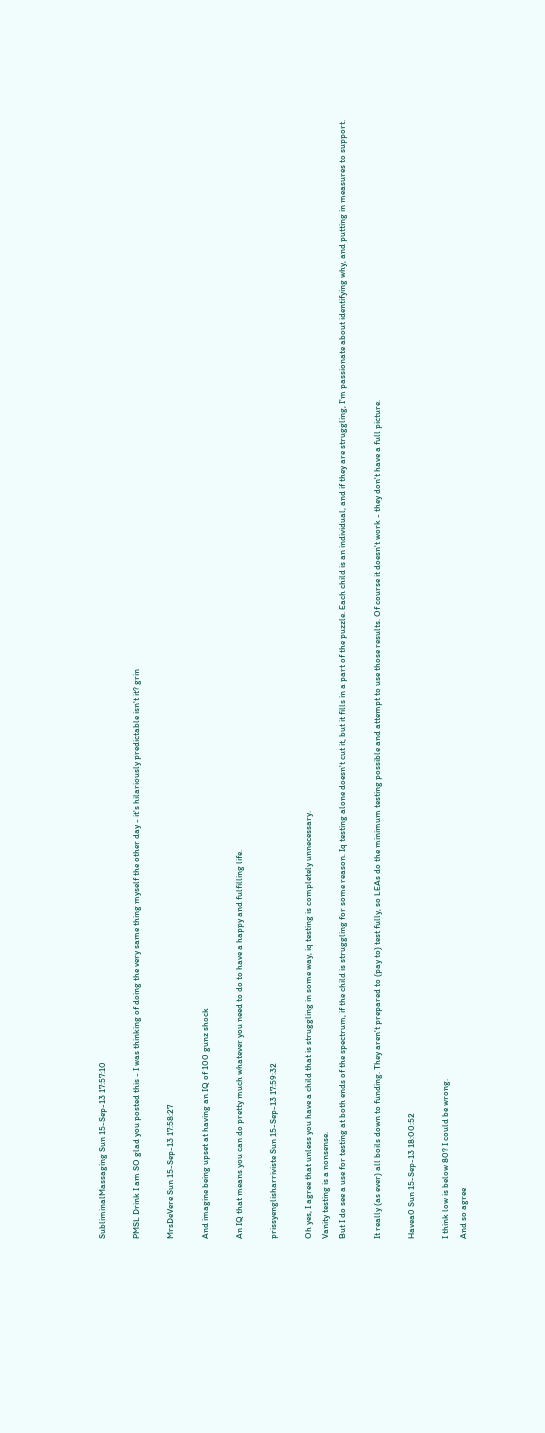SubliminalMassaging Sun 15-Sep-13 17:57:10

PMSL Drink I am SO glad you posted this - I was thinking of doing the very same thing myself the other day - it's hilariously predictable isn't it? grin

MrsDeVere Sun 15-Sep-13 17:58:27

And imagine being upset at having an IQ of 100 gunz shock

An IQ that means you can do pretty much whatever you need to do to have a happy and fulfilling life.

prissyenglisharriviste Sun 15-Sep-13 17:59:32

Oh yes, I agree that unless you have a child that is struggling in some way, iq testing is completely unnecessary.
Vanity testing is a nonsense.
But I do see a use for testing at both ends of the spectrum, if the child is struggling for some reason. Iq testing alone doesn't cut it, but it fills in a part of the puzzle. Each child is an individual, and if they are struggling, I'm passionate about identifying why, and putting in measures to support.

It really (as ever) all boils down to funding. They aren't prepared to (pay to) test fully, so LEAs do the minimum testing possible and attempt to use those results. Of course it doesn't work - they don't have a full picture.

Havea0 Sun 15-Sep-13 18:00:52

I think low is below 80? I could be wrong.
And so agree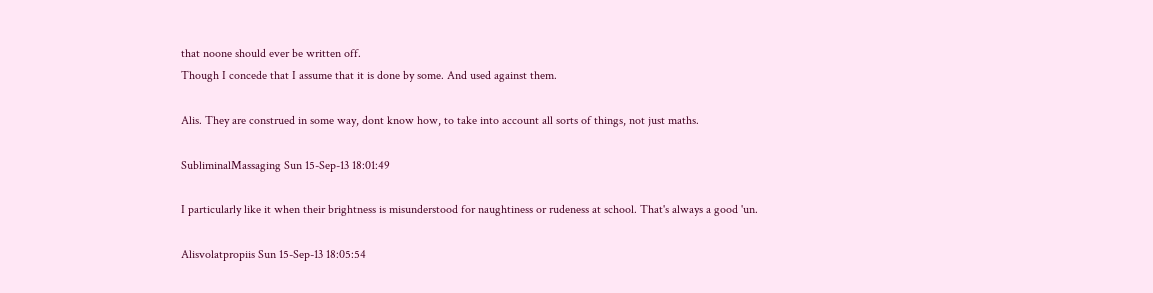that noone should ever be written off.
Though I concede that I assume that it is done by some. And used against them.

Alis. They are construed in some way, dont know how, to take into account all sorts of things, not just maths.

SubliminalMassaging Sun 15-Sep-13 18:01:49

I particularly like it when their brightness is misunderstood for naughtiness or rudeness at school. That's always a good 'un.

Alisvolatpropiis Sun 15-Sep-13 18:05:54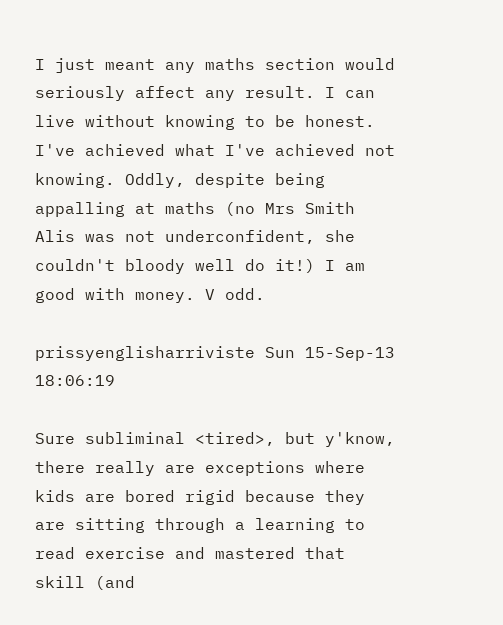I just meant any maths section would seriously affect any result. I can live without knowing to be honest. I've achieved what I've achieved not knowing. Oddly, despite being appalling at maths (no Mrs Smith Alis was not underconfident, she couldn't bloody well do it!) I am good with money. V odd.

prissyenglisharriviste Sun 15-Sep-13 18:06:19

Sure subliminal <tired>, but y'know, there really are exceptions where kids are bored rigid because they are sitting through a learning to read exercise and mastered that skill (and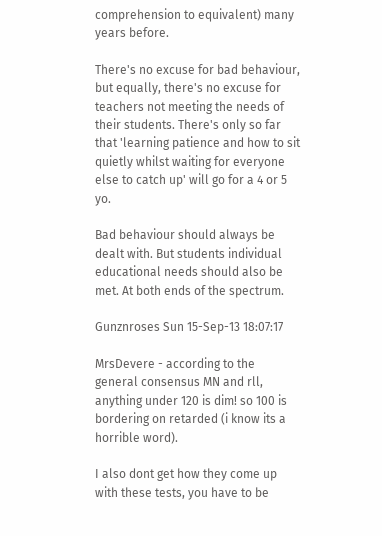comprehension to equivalent) many years before.

There's no excuse for bad behaviour, but equally, there's no excuse for teachers not meeting the needs of their students. There's only so far that 'learning patience and how to sit quietly whilst waiting for everyone else to catch up' will go for a 4 or 5 yo.

Bad behaviour should always be dealt with. But students individual educational needs should also be met. At both ends of the spectrum.

Gunznroses Sun 15-Sep-13 18:07:17

MrsDevere - according to the general consensus MN and rll, anything under 120 is dim! so 100 is bordering on retarded (i know its a horrible word).

I also dont get how they come up with these tests, you have to be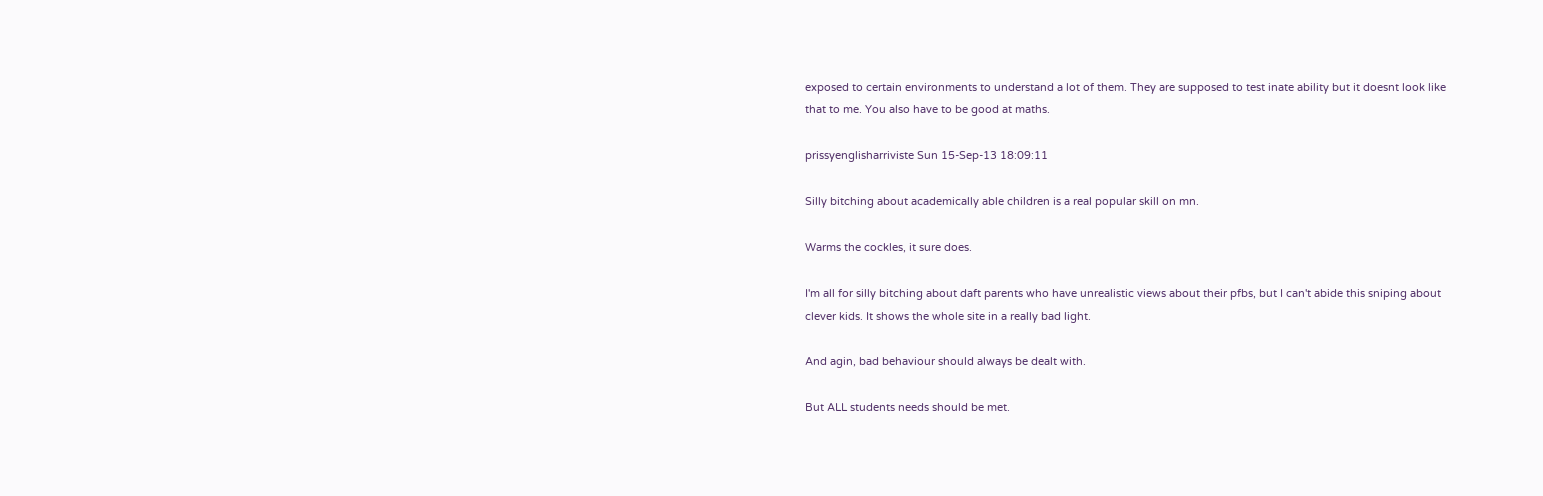exposed to certain environments to understand a lot of them. They are supposed to test inate ability but it doesnt look like that to me. You also have to be good at maths.

prissyenglisharriviste Sun 15-Sep-13 18:09:11

Silly bitching about academically able children is a real popular skill on mn.

Warms the cockles, it sure does.

I'm all for silly bitching about daft parents who have unrealistic views about their pfbs, but I can't abide this sniping about clever kids. It shows the whole site in a really bad light.

And agin, bad behaviour should always be dealt with.

But ALL students needs should be met.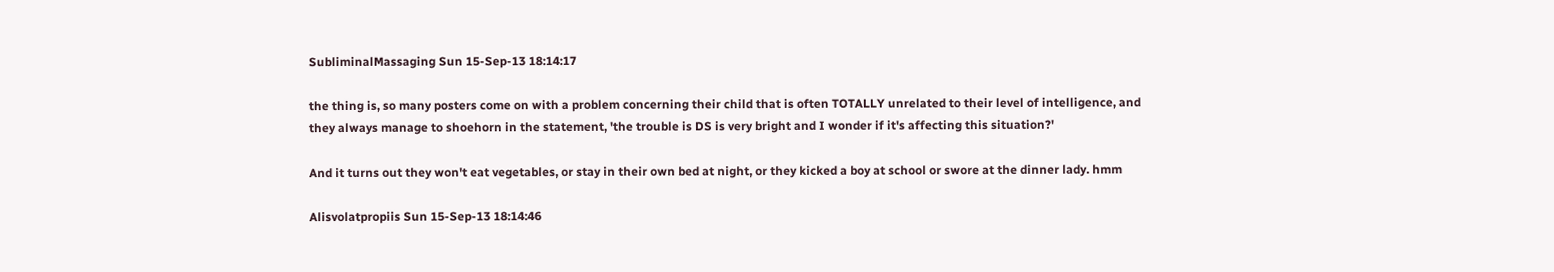SubliminalMassaging Sun 15-Sep-13 18:14:17

the thing is, so many posters come on with a problem concerning their child that is often TOTALLY unrelated to their level of intelligence, and they always manage to shoehorn in the statement, 'the trouble is DS is very bright and I wonder if it's affecting this situation?'

And it turns out they won't eat vegetables, or stay in their own bed at night, or they kicked a boy at school or swore at the dinner lady. hmm

Alisvolatpropiis Sun 15-Sep-13 18:14:46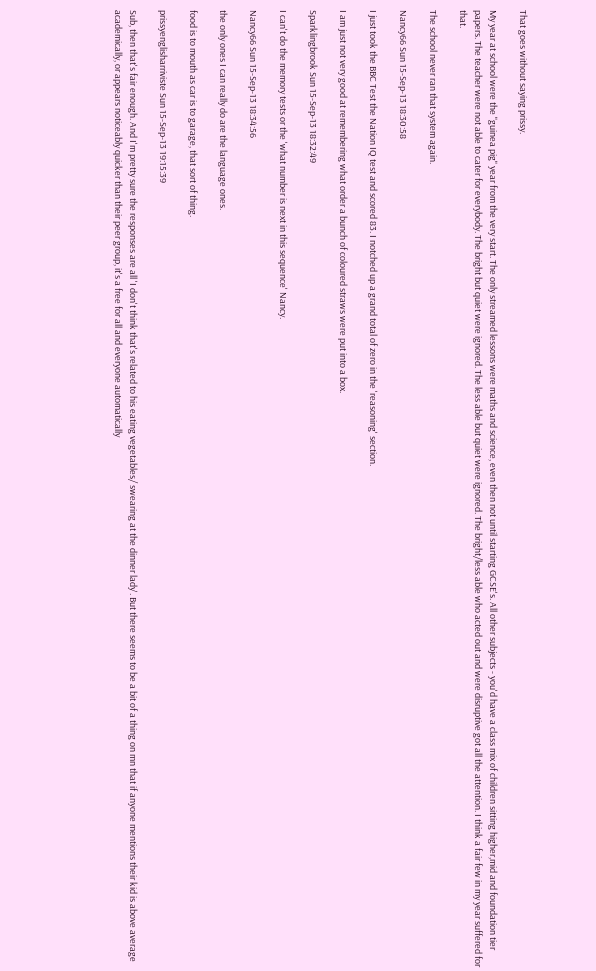That goes without saying prissy.

My year at school were the "guinea pig" year from the very start. The only streamed lessons were maths and science, even then not until starting GCSE's. All other subjects - you'd have a class mix of children sitting higher,mid and foundation tier papers. The teacher were not able to cater for everybody. The bright but quiet were ignored. The less able but quiet were ignored. The bright/less able who acted out and were disruptive got all the attention. I think a fair few in my year suffered for that.

The school never ran that system again.

Nancy66 Sun 15-Sep-13 18:30:58

I just took the BBC Test the Nation IQ test and scored 83. I notched up a grand total of zero in the 'reasoning' section.

I am just not very good at remembering what order a bunch of coloured straws were put into a box.

Sparklingbrook Sun 15-Sep-13 18:32:49

I can't do the memory tests or the 'what number is next in this sequence' Nancy.

Nancy66 Sun 15-Sep-13 18:34:56

the only ones I can really do are the language ones.

food is to mouth as car is to garage, that sort of thing.

prissyenglisharriviste Sun 15-Sep-13 19:15:39

Sub, then that's fair enough. And I'm pretty sure the responses are all 'I don't think that's related to his eating vegetables/ swearing at the dinner lady'. But there seems to be a bit of a thing on mn that if anyone mentions their kid is above average academically, or appears noticeably quicker than their peer group, it's a free for all and everyone automatically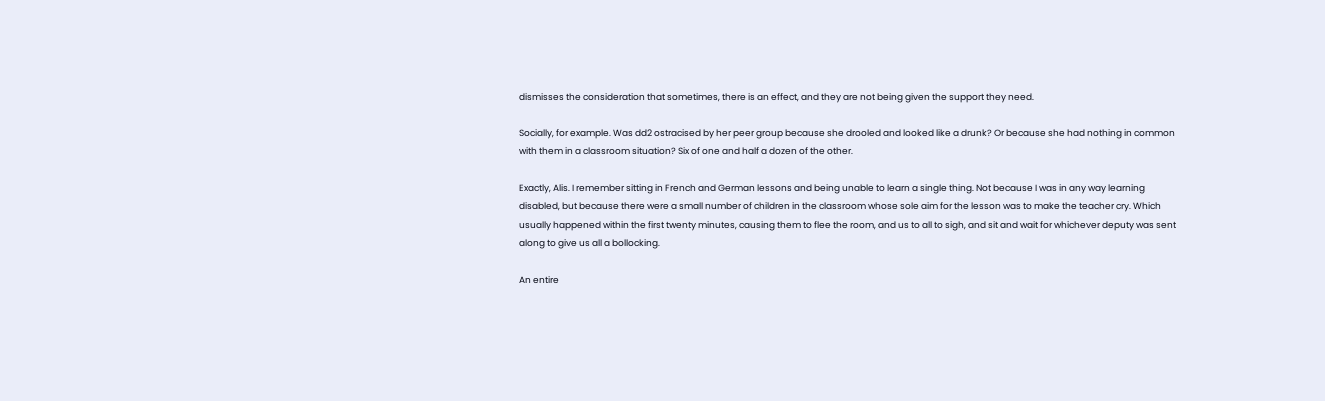dismisses the consideration that sometimes, there is an effect, and they are not being given the support they need.

Socially, for example. Was dd2 ostracised by her peer group because she drooled and looked like a drunk? Or because she had nothing in common with them in a classroom situation? Six of one and half a dozen of the other.

Exactly, Alis. I remember sitting in French and German lessons and being unable to learn a single thing. Not because I was in any way learning disabled, but because there were a small number of children in the classroom whose sole aim for the lesson was to make the teacher cry. Which usually happened within the first twenty minutes, causing them to flee the room, and us to all to sigh, and sit and wait for whichever deputy was sent along to give us all a bollocking.

An entire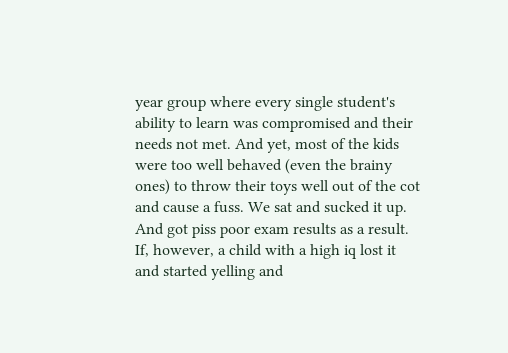year group where every single student's ability to learn was compromised and their needs not met. And yet, most of the kids were too well behaved (even the brainy ones) to throw their toys well out of the cot and cause a fuss. We sat and sucked it up. And got piss poor exam results as a result. If, however, a child with a high iq lost it and started yelling and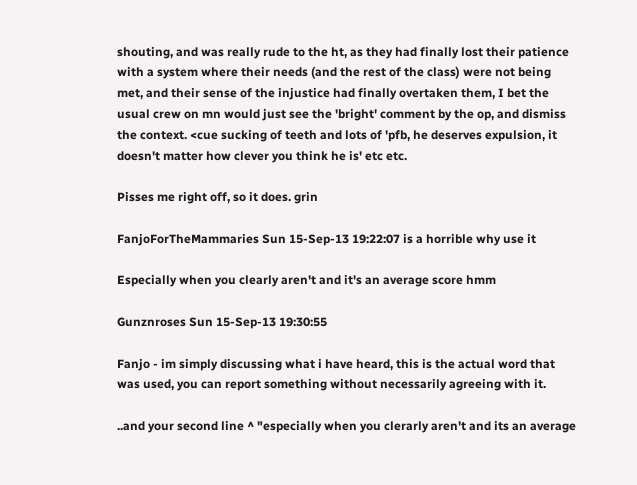shouting, and was really rude to the ht, as they had finally lost their patience with a system where their needs (and the rest of the class) were not being met, and their sense of the injustice had finally overtaken them, I bet the usual crew on mn would just see the 'bright' comment by the op, and dismiss the context. <cue sucking of teeth and lots of 'pfb, he deserves expulsion, it doesn't matter how clever you think he is' etc etc.

Pisses me right off, so it does. grin

FanjoForTheMammaries Sun 15-Sep-13 19:22:07 is a horrible why use it

Especially when you clearly aren't and it's an average score hmm

Gunznroses Sun 15-Sep-13 19:30:55

Fanjo - im simply discussing what i have heard, this is the actual word that was used, you can report something without necessarily agreeing with it.

..and your second line ^ "especially when you clerarly aren't and its an average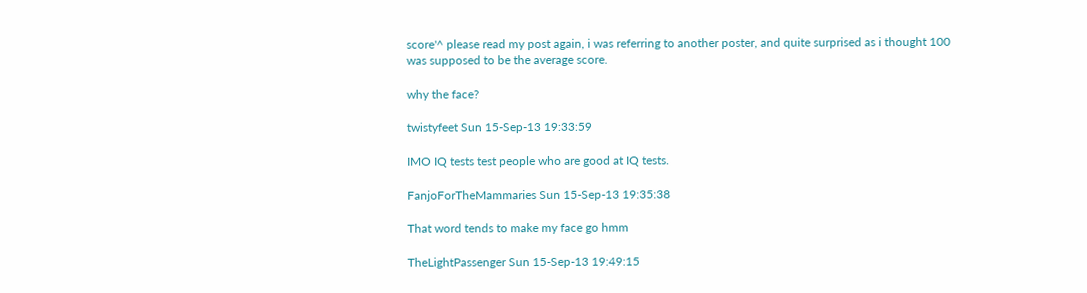score'^ please read my post again, i was referring to another poster, and quite surprised as i thought 100 was supposed to be the average score.

why the face?

twistyfeet Sun 15-Sep-13 19:33:59

IMO IQ tests test people who are good at IQ tests.

FanjoForTheMammaries Sun 15-Sep-13 19:35:38

That word tends to make my face go hmm

TheLightPassenger Sun 15-Sep-13 19:49:15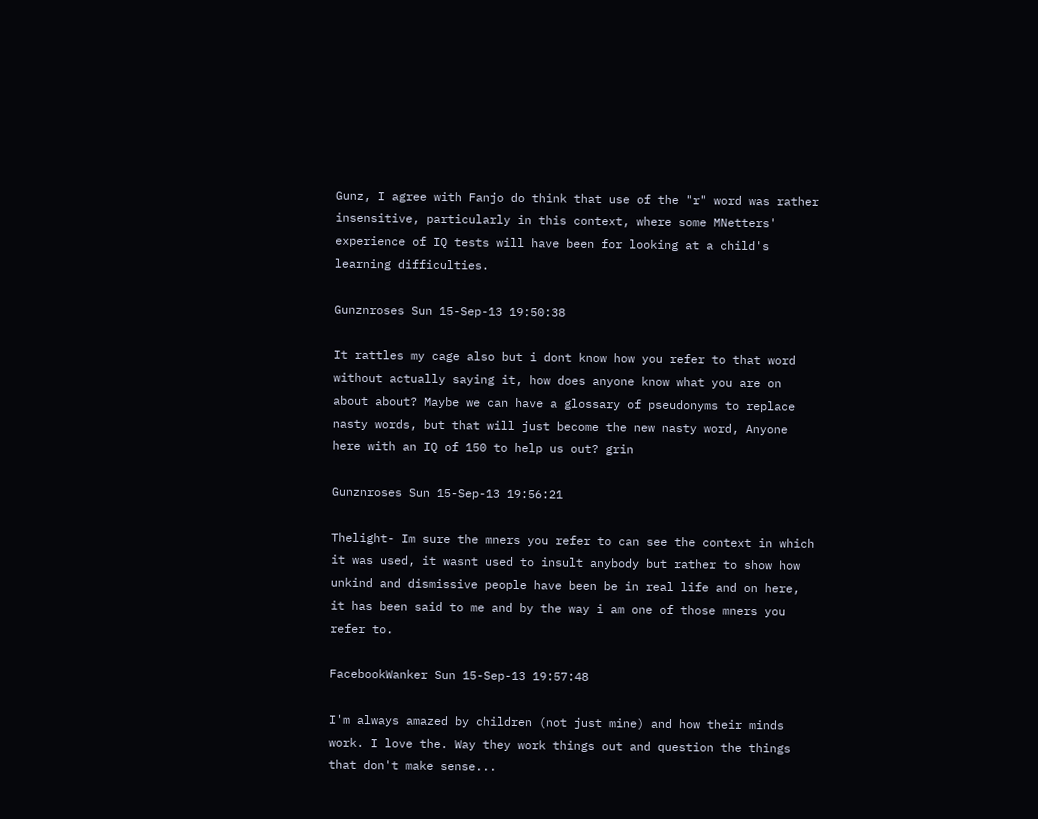Gunz, I agree with Fanjo do think that use of the "r" word was rather insensitive, particularly in this context, where some MNetters' experience of IQ tests will have been for looking at a child's learning difficulties.

Gunznroses Sun 15-Sep-13 19:50:38

It rattles my cage also but i dont know how you refer to that word without actually saying it, how does anyone know what you are on about about? Maybe we can have a glossary of pseudonyms to replace nasty words, but that will just become the new nasty word, Anyone here with an IQ of 150 to help us out? grin

Gunznroses Sun 15-Sep-13 19:56:21

Thelight- Im sure the mners you refer to can see the context in which it was used, it wasnt used to insult anybody but rather to show how unkind and dismissive people have been be in real life and on here, it has been said to me and by the way i am one of those mners you refer to.

FacebookWanker Sun 15-Sep-13 19:57:48

I'm always amazed by children (not just mine) and how their minds work. I love the. Way they work things out and question the things that don't make sense...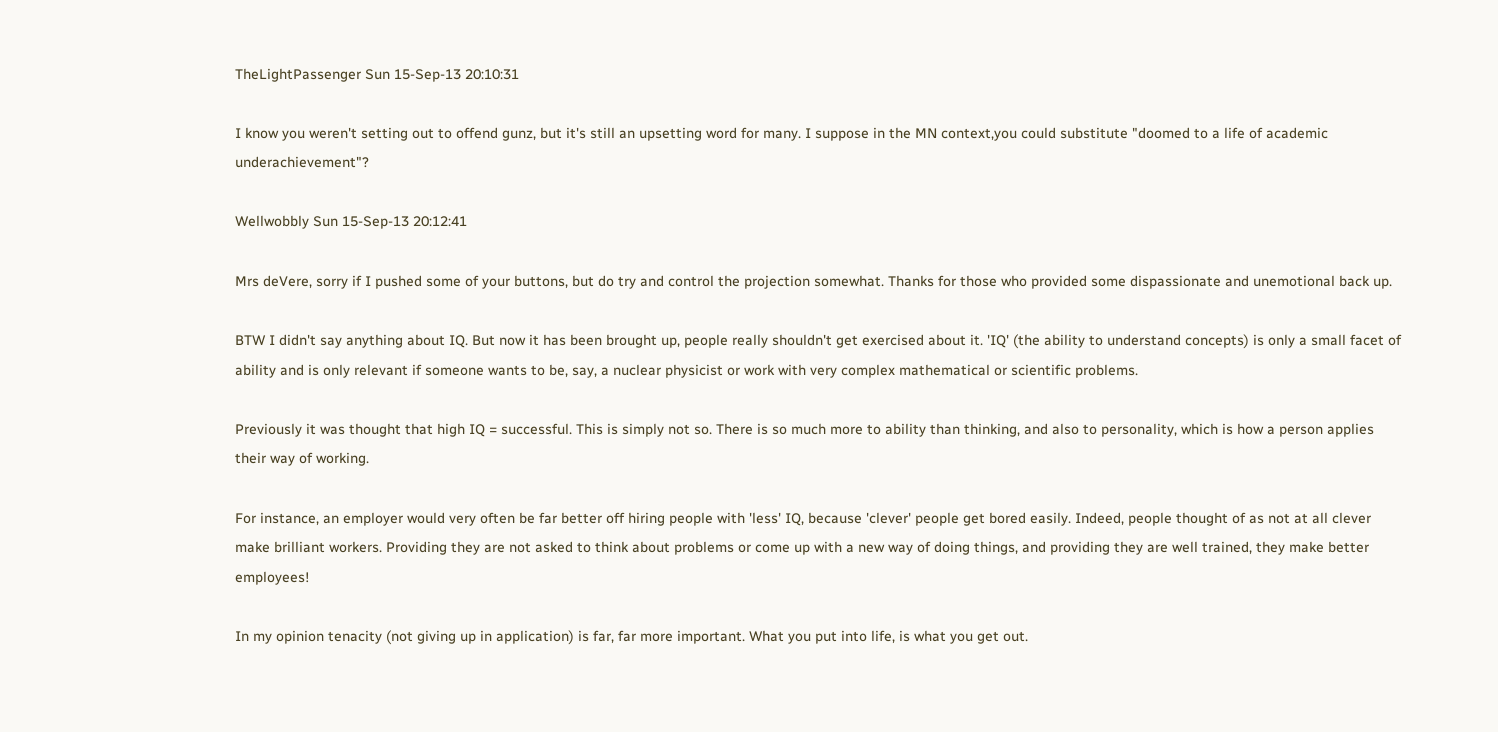TheLightPassenger Sun 15-Sep-13 20:10:31

I know you weren't setting out to offend gunz, but it's still an upsetting word for many. I suppose in the MN context,you could substitute "doomed to a life of academic underachievement"?

Wellwobbly Sun 15-Sep-13 20:12:41

Mrs deVere, sorry if I pushed some of your buttons, but do try and control the projection somewhat. Thanks for those who provided some dispassionate and unemotional back up.

BTW I didn't say anything about IQ. But now it has been brought up, people really shouldn't get exercised about it. 'IQ' (the ability to understand concepts) is only a small facet of ability and is only relevant if someone wants to be, say, a nuclear physicist or work with very complex mathematical or scientific problems.

Previously it was thought that high IQ = successful. This is simply not so. There is so much more to ability than thinking, and also to personality, which is how a person applies their way of working.

For instance, an employer would very often be far better off hiring people with 'less' IQ, because 'clever' people get bored easily. Indeed, people thought of as not at all clever make brilliant workers. Providing they are not asked to think about problems or come up with a new way of doing things, and providing they are well trained, they make better employees!

In my opinion tenacity (not giving up in application) is far, far more important. What you put into life, is what you get out.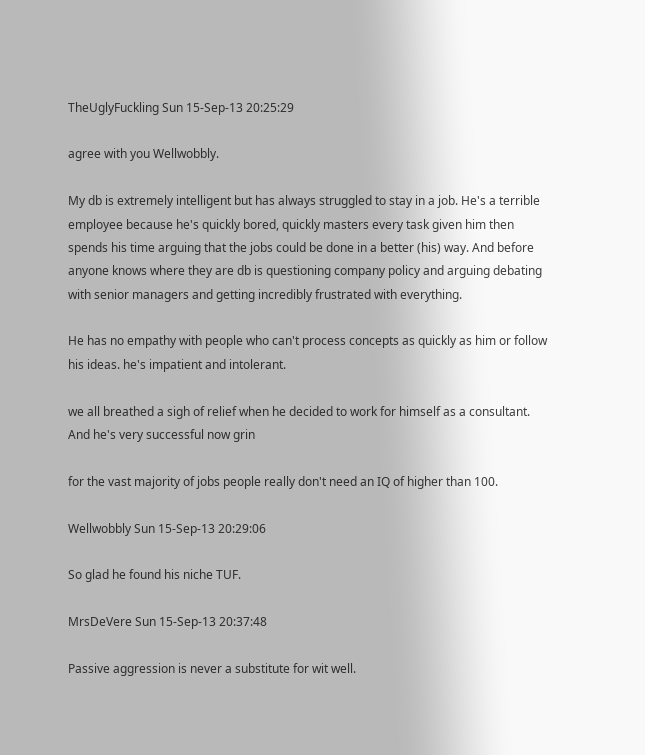TheUglyFuckling Sun 15-Sep-13 20:25:29

agree with you Wellwobbly.

My db is extremely intelligent but has always struggled to stay in a job. He's a terrible employee because he's quickly bored, quickly masters every task given him then spends his time arguing that the jobs could be done in a better (his) way. And before anyone knows where they are db is questioning company policy and arguing debating with senior managers and getting incredibly frustrated with everything.

He has no empathy with people who can't process concepts as quickly as him or follow his ideas. he's impatient and intolerant.

we all breathed a sigh of relief when he decided to work for himself as a consultant. And he's very successful now grin

for the vast majority of jobs people really don't need an IQ of higher than 100.

Wellwobbly Sun 15-Sep-13 20:29:06

So glad he found his niche TUF.

MrsDeVere Sun 15-Sep-13 20:37:48

Passive aggression is never a substitute for wit well.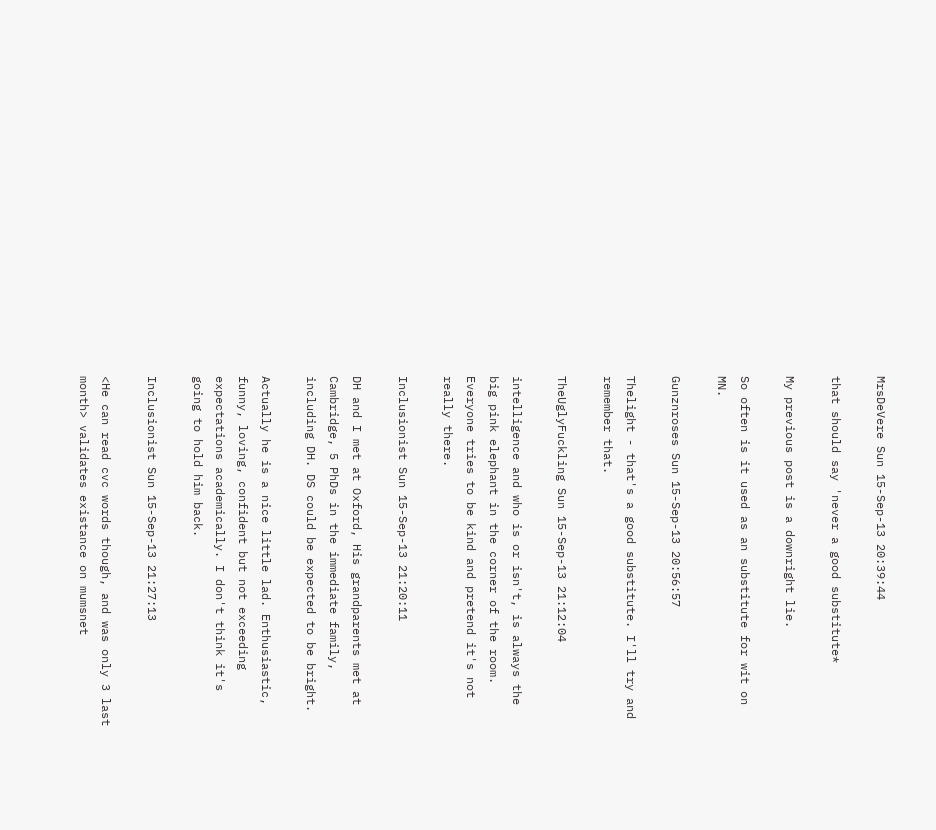MrsDeVere Sun 15-Sep-13 20:39:44

that should say 'never a good substitute*

My previous post is a downright lie.

So often is it used as an substitute for wit on MN.

Gunznroses Sun 15-Sep-13 20:56:57

Thelight - that's a good substitute. I'll try and remember that.

TheUglyFuckling Sun 15-Sep-13 21:12:04

intelligence and who is or isn't, is always the big pink elephant in the corner of the room. Everyone tries to be kind and pretend it's not really there.

Inclusionist Sun 15-Sep-13 21:20:11

DH and I met at Oxford, His grandparents met at Cambridge, 5 PhDs in the immediate family, including DH. DS could be expected to be bright.

Actually he is a nice little lad. Enthusiastic, funny, loving, confident but not exceeding expectations academically. I don't think it's going to hold him back.

Inclusionist Sun 15-Sep-13 21:27:13

<He can read cvc words though, and was only 3 last month> validates existance on mumsnet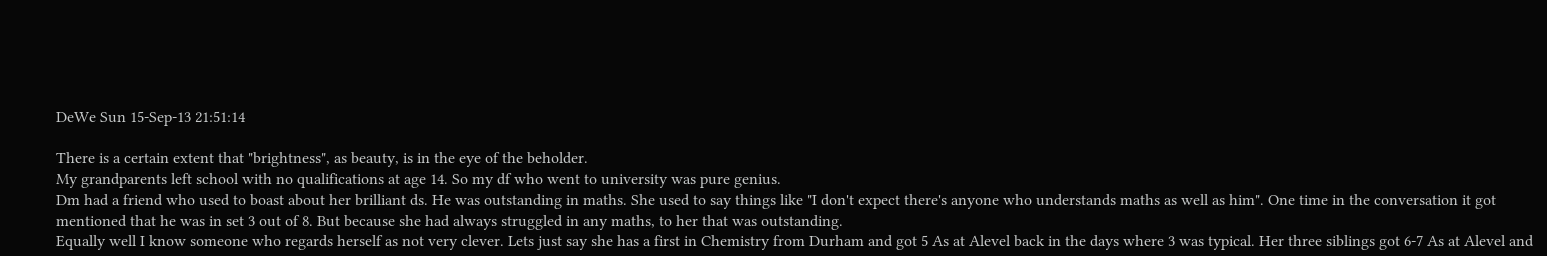DeWe Sun 15-Sep-13 21:51:14

There is a certain extent that "brightness", as beauty, is in the eye of the beholder.
My grandparents left school with no qualifications at age 14. So my df who went to university was pure genius.
Dm had a friend who used to boast about her brilliant ds. He was outstanding in maths. She used to say things like "I don't expect there's anyone who understands maths as well as him". One time in the conversation it got mentioned that he was in set 3 out of 8. But because she had always struggled in any maths, to her that was outstanding.
Equally well I know someone who regards herself as not very clever. Lets just say she has a first in Chemistry from Durham and got 5 As at Alevel back in the days where 3 was typical. Her three siblings got 6-7 As at Alevel and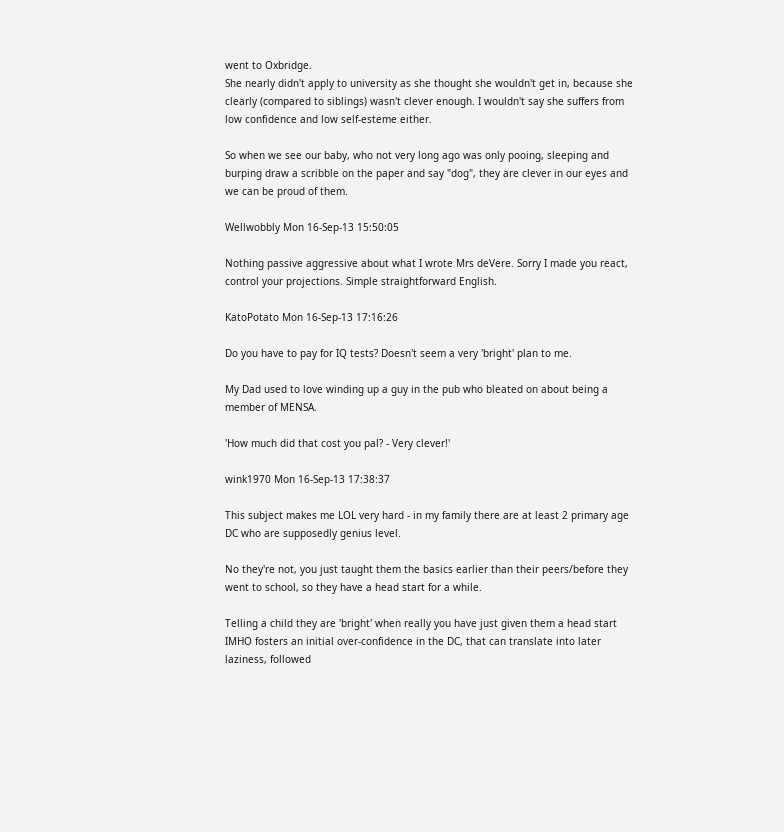went to Oxbridge.
She nearly didn't apply to university as she thought she wouldn't get in, because she clearly (compared to siblings) wasn't clever enough. I wouldn't say she suffers from low confidence and low self-esteme either.

So when we see our baby, who not very long ago was only pooing, sleeping and burping draw a scribble on the paper and say "dog", they are clever in our eyes and we can be proud of them.

Wellwobbly Mon 16-Sep-13 15:50:05

Nothing passive aggressive about what I wrote Mrs deVere. Sorry I made you react, control your projections. Simple straightforward English.

KatoPotato Mon 16-Sep-13 17:16:26

Do you have to pay for IQ tests? Doesn't seem a very 'bright' plan to me.

My Dad used to love winding up a guy in the pub who bleated on about being a member of MENSA.

'How much did that cost you pal? - Very clever!'

wink1970 Mon 16-Sep-13 17:38:37

This subject makes me LOL very hard - in my family there are at least 2 primary age DC who are supposedly genius level.

No they're not, you just taught them the basics earlier than their peers/before they went to school, so they have a head start for a while.

Telling a child they are 'bright' when really you have just given them a head start IMHO fosters an initial over-confidence in the DC, that can translate into later laziness, followed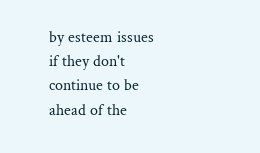by esteem issues if they don't continue to be ahead of the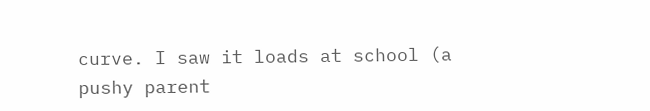curve. I saw it loads at school (a pushy parent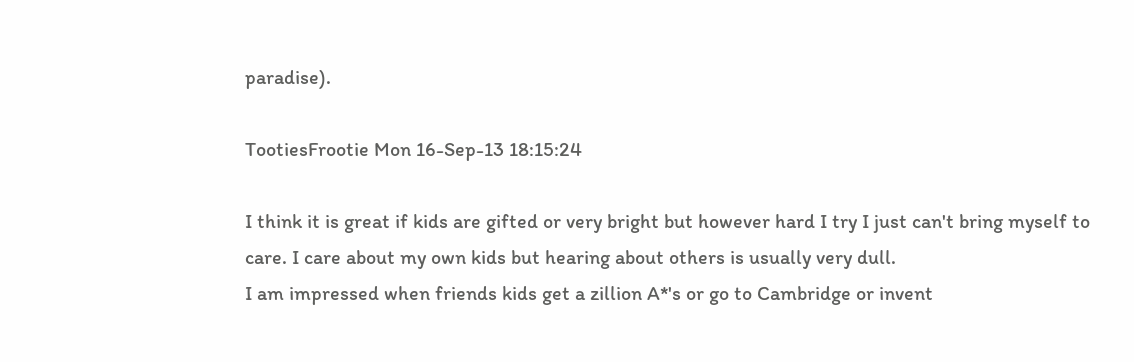paradise).

TootiesFrootie Mon 16-Sep-13 18:15:24

I think it is great if kids are gifted or very bright but however hard I try I just can't bring myself to care. I care about my own kids but hearing about others is usually very dull.
I am impressed when friends kids get a zillion A*'s or go to Cambridge or invent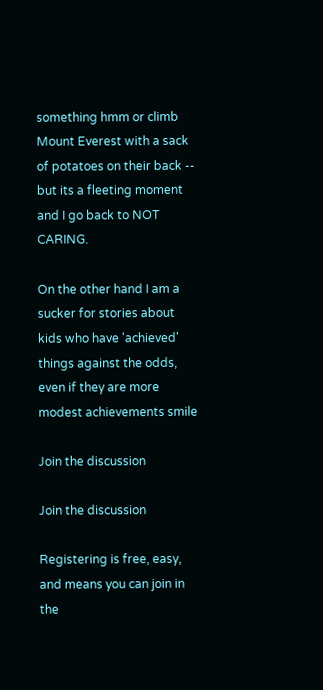something hmm or climb Mount Everest with a sack of potatoes on their back -- but its a fleeting moment and I go back to NOT CARING.

On the other hand I am a sucker for stories about kids who have 'achieved' things against the odds, even if they are more modest achievements smile

Join the discussion

Join the discussion

Registering is free, easy, and means you can join in the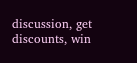discussion, get discounts, win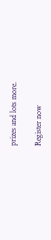prizes and lots more.

Register now